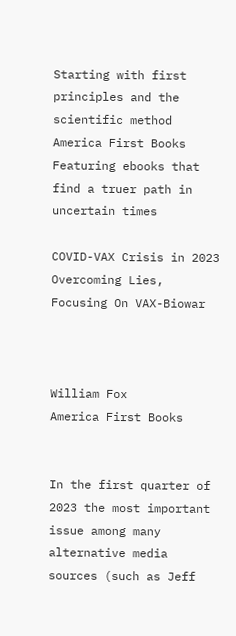Starting with first principles and the scientific method
America First Books
Featuring ebooks that find a truer path in uncertain times

COVID-VAX Crisis in 2023
Overcoming Lies,
Focusing On VAX-Biowar



William Fox
America First Books


In the first quarter of 2023 the most important issue among many alternative media sources (such as Jeff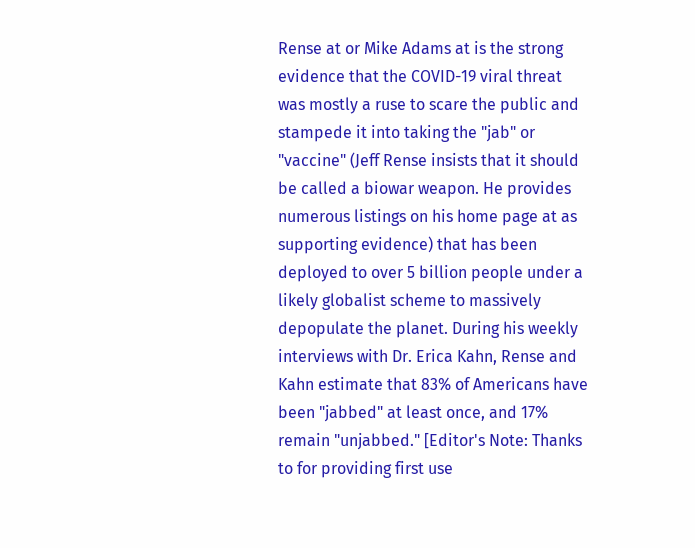Rense at or Mike Adams at is the strong evidence that the COVID-19 viral threat was mostly a ruse to scare the public and stampede it into taking the "jab" or "vaccine" (Jeff Rense insists that it should be called a biowar weapon. He provides numerous listings on his home page at as supporting evidence) that has been deployed to over 5 billion people under a likely globalist scheme to massively depopulate the planet. During his weekly interviews with Dr. Erica Kahn, Rense and Kahn estimate that 83% of Americans have been "jabbed" at least once, and 17% remain "unjabbed." [Editor's Note: Thanks to for providing first use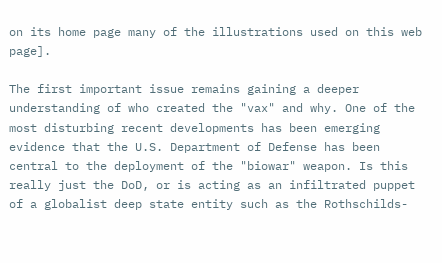on its home page many of the illustrations used on this web page].

The first important issue remains gaining a deeper understanding of who created the "vax" and why. One of the most disturbing recent developments has been emerging evidence that the U.S. Department of Defense has been central to the deployment of the "biowar" weapon. Is this really just the DoD, or is acting as an infiltrated puppet of a globalist deep state entity such as the Rothschilds-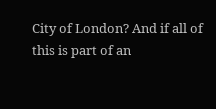City of London? And if all of this is part of an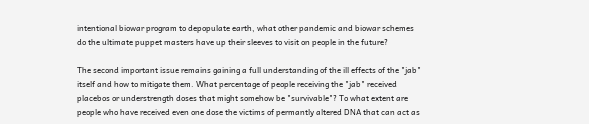intentional biowar program to depopulate earth, what other pandemic and biowar schemes do the ultimate puppet masters have up their sleeves to visit on people in the future?

The second important issue remains gaining a full understanding of the ill effects of the "jab" itself and how to mitigate them. What percentage of people receiving the "jab" received placebos or understrength doses that might somehow be "survivable"? To what extent are people who have received even one dose the victims of permantly altered DNA that can act as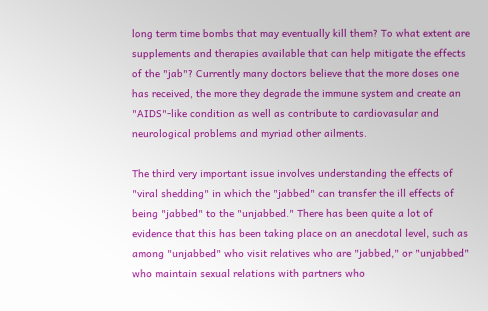long term time bombs that may eventually kill them? To what extent are supplements and therapies available that can help mitigate the effects of the "jab"? Currently many doctors believe that the more doses one has received, the more they degrade the immune system and create an "AIDS"-like condition as well as contribute to cardiovasular and neurological problems and myriad other ailments.

The third very important issue involves understanding the effects of "viral shedding" in which the "jabbed" can transfer the ill effects of being "jabbed" to the "unjabbed." There has been quite a lot of evidence that this has been taking place on an anecdotal level, such as among "unjabbed" who visit relatives who are "jabbed," or "unjabbed" who maintain sexual relations with partners who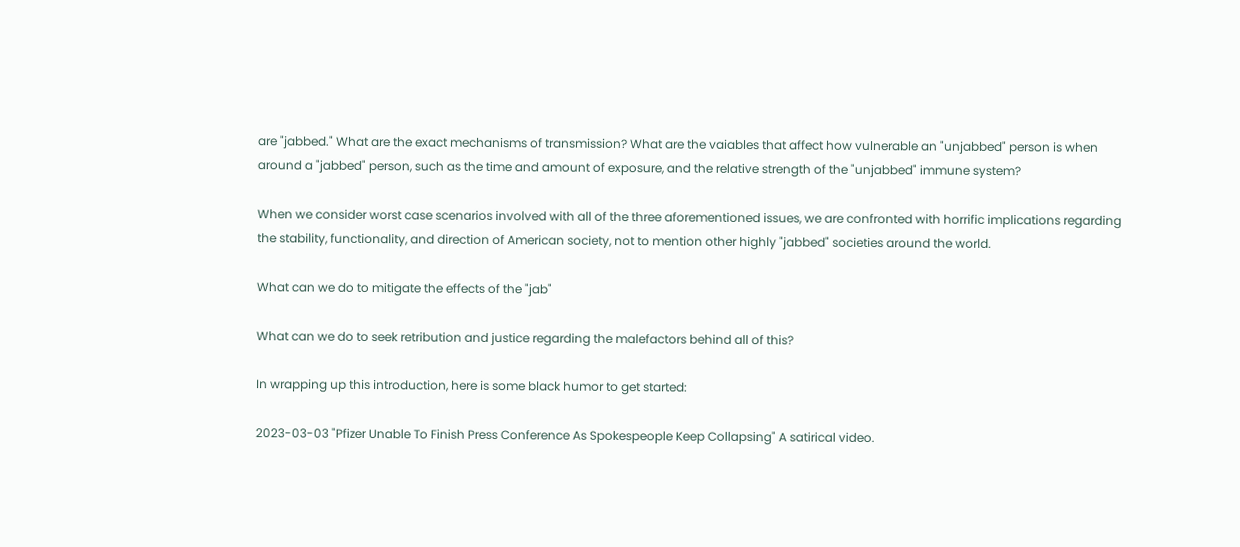are "jabbed." What are the exact mechanisms of transmission? What are the vaiables that affect how vulnerable an "unjabbed" person is when around a "jabbed" person, such as the time and amount of exposure, and the relative strength of the "unjabbed" immune system?

When we consider worst case scenarios involved with all of the three aforementioned issues, we are confronted with horrific implications regarding the stability, functionality, and direction of American society, not to mention other highly "jabbed" societies around the world.

What can we do to mitigate the effects of the "jab"

What can we do to seek retribution and justice regarding the malefactors behind all of this?

In wrapping up this introduction, here is some black humor to get started:

2023-03-03 "Pfizer Unable To Finish Press Conference As Spokespeople Keep Collapsing" A satirical video.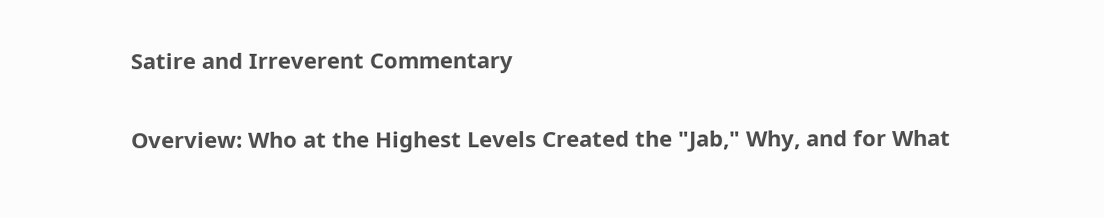Satire and Irreverent Commentary

Overview: Who at the Highest Levels Created the "Jab," Why, and for What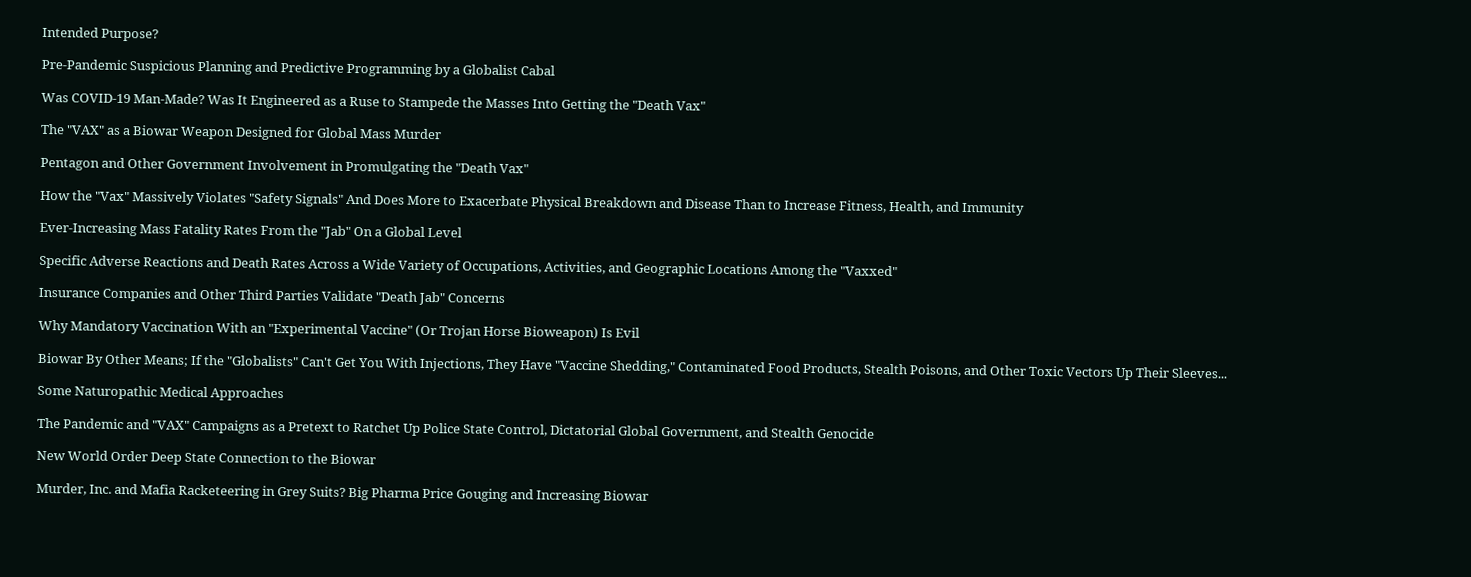Intended Purpose?

Pre-Pandemic Suspicious Planning and Predictive Programming by a Globalist Cabal

Was COVID-19 Man-Made? Was It Engineered as a Ruse to Stampede the Masses Into Getting the "Death Vax"

The "VAX" as a Biowar Weapon Designed for Global Mass Murder

Pentagon and Other Government Involvement in Promulgating the "Death Vax"

How the "Vax" Massively Violates "Safety Signals" And Does More to Exacerbate Physical Breakdown and Disease Than to Increase Fitness, Health, and Immunity

Ever-Increasing Mass Fatality Rates From the "Jab" On a Global Level

Specific Adverse Reactions and Death Rates Across a Wide Variety of Occupations, Activities, and Geographic Locations Among the "Vaxxed"

Insurance Companies and Other Third Parties Validate "Death Jab" Concerns

Why Mandatory Vaccination With an "Experimental Vaccine" (Or Trojan Horse Bioweapon) Is Evil

Biowar By Other Means; If the "Globalists" Can't Get You With Injections, They Have "Vaccine Shedding," Contaminated Food Products, Stealth Poisons, and Other Toxic Vectors Up Their Sleeves...

Some Naturopathic Medical Approaches

The Pandemic and "VAX" Campaigns as a Pretext to Ratchet Up Police State Control, Dictatorial Global Government, and Stealth Genocide

New World Order Deep State Connection to the Biowar

Murder, Inc. and Mafia Racketeering in Grey Suits? Big Pharma Price Gouging and Increasing Biowar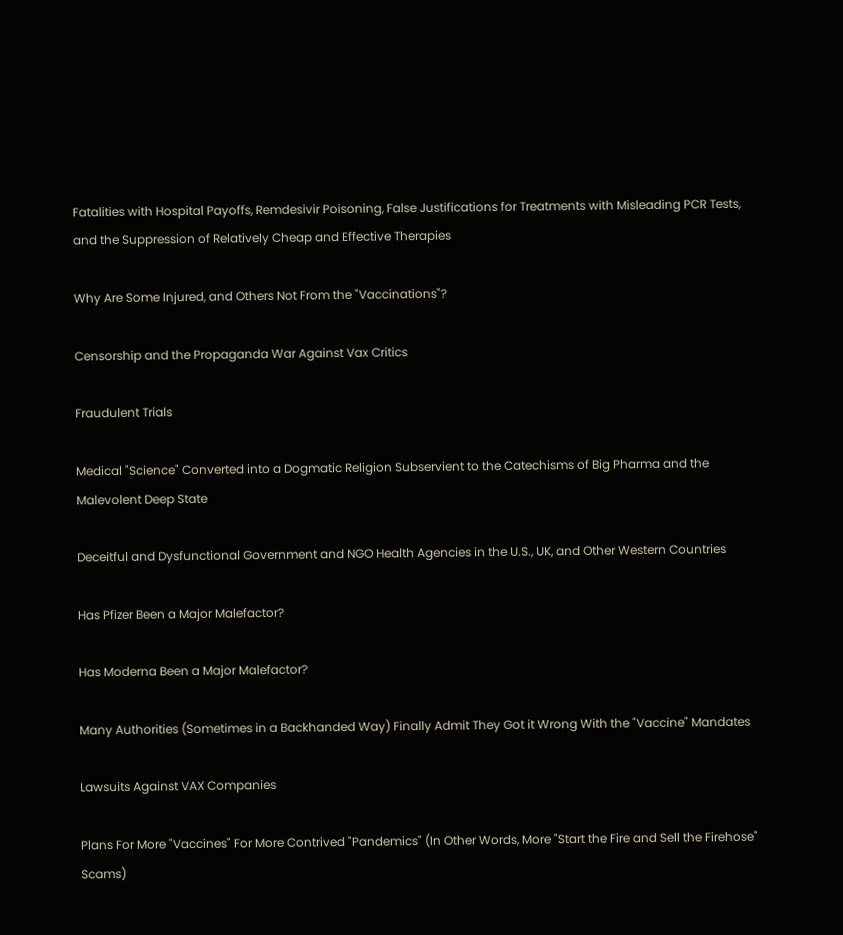Fatalities with Hospital Payoffs, Remdesivir Poisoning, False Justifications for Treatments with Misleading PCR Tests, and the Suppression of Relatively Cheap and Effective Therapies

Why Are Some Injured, and Others Not From the "Vaccinations"?

Censorship and the Propaganda War Against Vax Critics

Fraudulent Trials

Medical "Science" Converted into a Dogmatic Religion Subservient to the Catechisms of Big Pharma and the Malevolent Deep State

Deceitful and Dysfunctional Government and NGO Health Agencies in the U.S., UK, and Other Western Countries

Has Pfizer Been a Major Malefactor?

Has Moderna Been a Major Malefactor?

Many Authorities (Sometimes in a Backhanded Way) Finally Admit They Got it Wrong With the "Vaccine" Mandates

Lawsuits Against VAX Companies

Plans For More "Vaccines" For More Contrived "Pandemics" (In Other Words, More "Start the Fire and Sell the Firehose" Scams)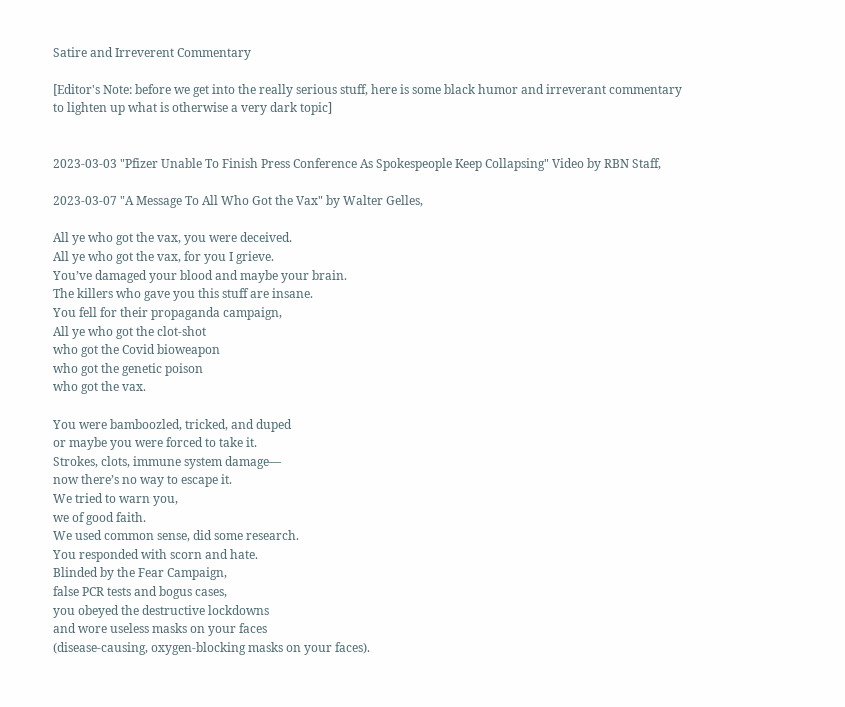Satire and Irreverent Commentary

[Editor's Note: before we get into the really serious stuff, here is some black humor and irreverant commentary to lighten up what is otherwise a very dark topic]


2023-03-03 "Pfizer Unable To Finish Press Conference As Spokespeople Keep Collapsing" Video by RBN Staff,

2023-03-07 "A Message To All Who Got the Vax" by Walter Gelles,

All ye who got the vax, you were deceived.
All ye who got the vax, for you I grieve.
You’ve damaged your blood and maybe your brain.
The killers who gave you this stuff are insane.
You fell for their propaganda campaign,
All ye who got the clot-shot
who got the Covid bioweapon
who got the genetic poison
who got the vax.

You were bamboozled, tricked, and duped
or maybe you were forced to take it.
Strokes, clots, immune system damage—
now there’s no way to escape it.
We tried to warn you,
we of good faith.
We used common sense, did some research.
You responded with scorn and hate.
Blinded by the Fear Campaign,
false PCR tests and bogus cases,
you obeyed the destructive lockdowns
and wore useless masks on your faces
(disease-causing, oxygen-blocking masks on your faces).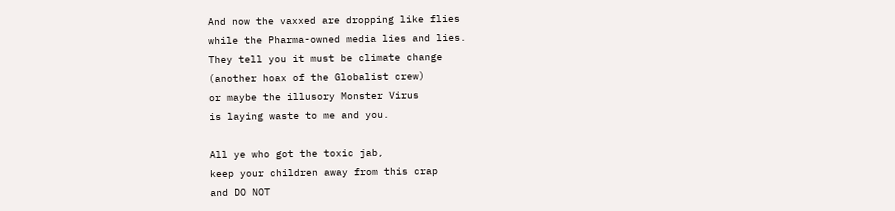And now the vaxxed are dropping like flies
while the Pharma-owned media lies and lies.
They tell you it must be climate change
(another hoax of the Globalist crew)
or maybe the illusory Monster Virus
is laying waste to me and you.

All ye who got the toxic jab,
keep your children away from this crap
and DO NOT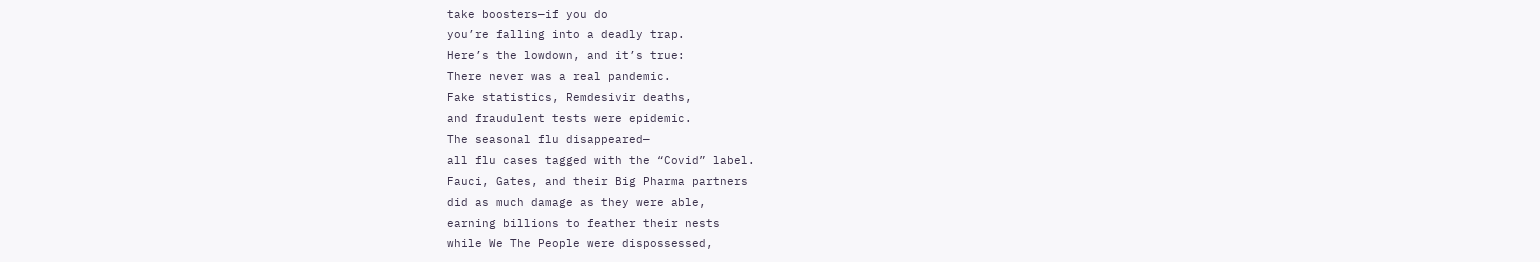take boosters—if you do
you’re falling into a deadly trap.
Here’s the lowdown, and it’s true:
There never was a real pandemic.
Fake statistics, Remdesivir deaths,
and fraudulent tests were epidemic.
The seasonal flu disappeared—
all flu cases tagged with the “Covid” label.
Fauci, Gates, and their Big Pharma partners
did as much damage as they were able,
earning billions to feather their nests
while We The People were dispossessed,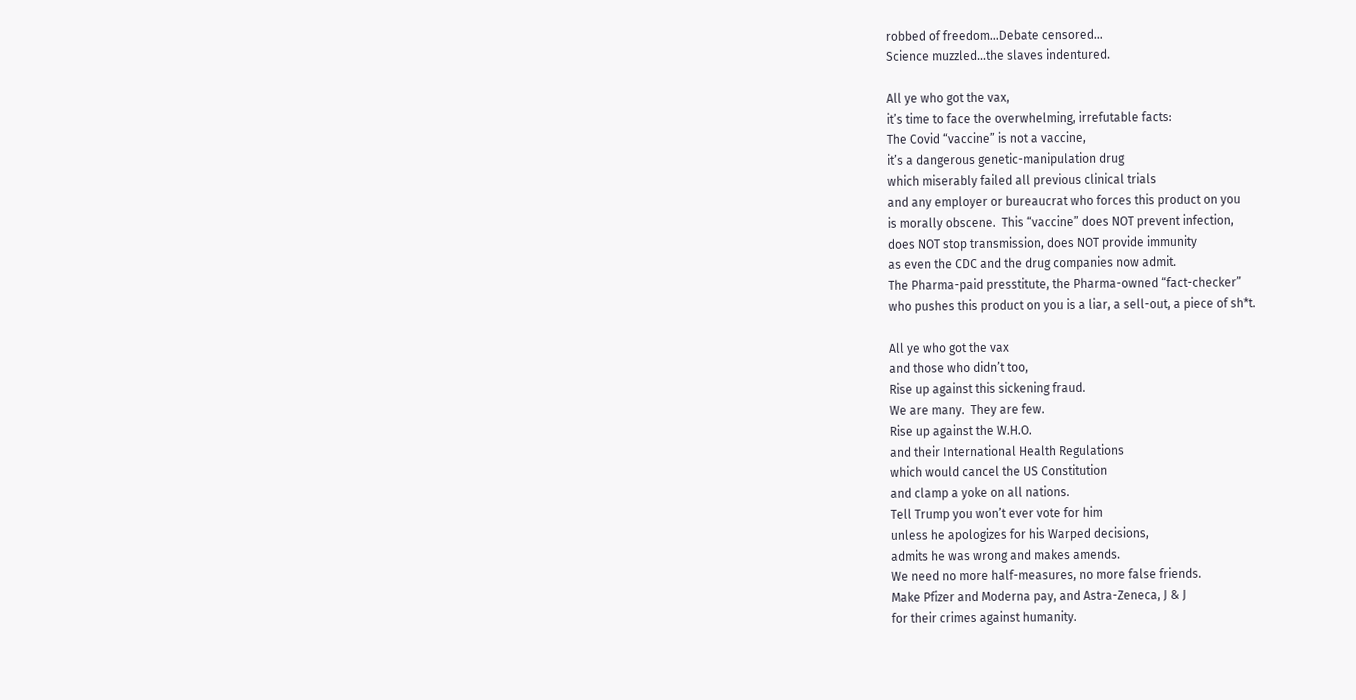robbed of freedom…Debate censored…
Science muzzled…the slaves indentured.

All ye who got the vax,
it’s time to face the overwhelming, irrefutable facts:
The Covid “vaccine” is not a vaccine,
it’s a dangerous genetic-manipulation drug
which miserably failed all previous clinical trials
and any employer or bureaucrat who forces this product on you
is morally obscene.  This “vaccine” does NOT prevent infection,
does NOT stop transmission, does NOT provide immunity
as even the CDC and the drug companies now admit.
The Pharma-paid presstitute, the Pharma-owned “fact-checker”
who pushes this product on you is a liar, a sell-out, a piece of sh*t.

All ye who got the vax
and those who didn’t too,
Rise up against this sickening fraud.
We are many.  They are few.
Rise up against the W.H.O.
and their International Health Regulations
which would cancel the US Constitution
and clamp a yoke on all nations.
Tell Trump you won’t ever vote for him
unless he apologizes for his Warped decisions,
admits he was wrong and makes amends.
We need no more half-measures, no more false friends.
Make Pfizer and Moderna pay, and Astra-Zeneca, J & J
for their crimes against humanity.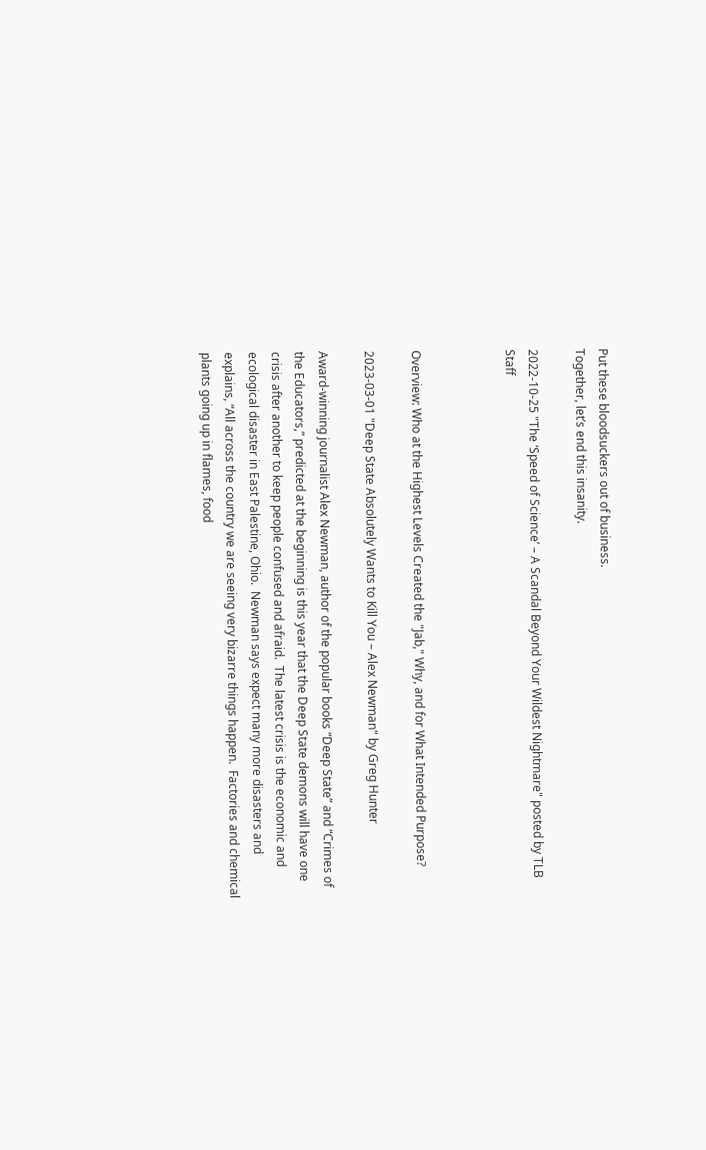Put these bloodsuckers out of business.
Together, let’s end this insanity.

2022-10-25 "The ‘Speed of Science’ – A Scandal Beyond Your Wildest Nightmare" posted by TLB Staff



Overview: Who at the Highest Levels Created the "Jab," Why, and for What Intended Purpose?

2023-03-01 "Deep State Absolutely Wants to Kill You – Alex Newman" by Greg Hunter

Award-winning journalist Alex Newman, author of the popular books “Deep State” and “Crimes of the Educators,” predicted at the beginning is this year that the Deep State demons will have one crisis after another to keep people confused and afraid.  The latest crisis is the economic and ecological disaster in East Palestine, Ohio.  Newman says expect many more disasters and explains, “All across the country we are seeing very bizarre things happen.  Factories and chemical plants going up in flames, food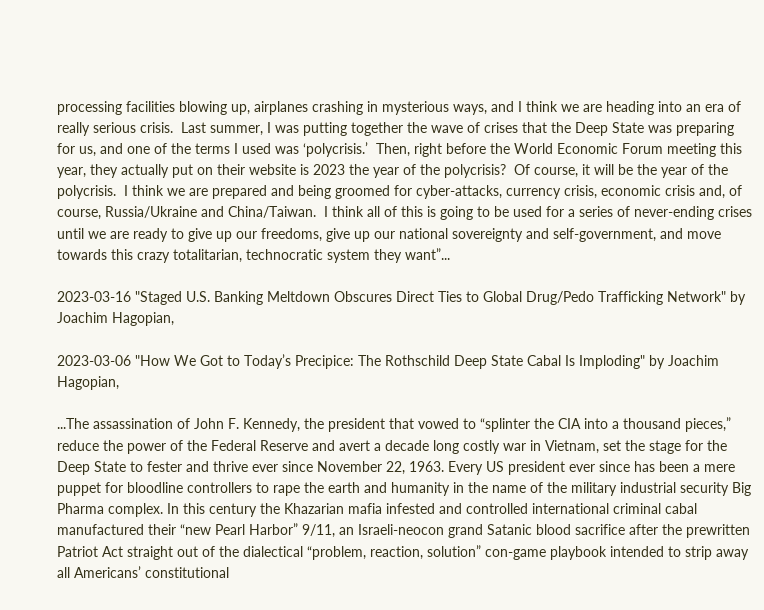processing facilities blowing up, airplanes crashing in mysterious ways, and I think we are heading into an era of really serious crisis.  Last summer, I was putting together the wave of crises that the Deep State was preparing for us, and one of the terms I used was ‘polycrisis.’  Then, right before the World Economic Forum meeting this year, they actually put on their website is 2023 the year of the polycrisis?  Of course, it will be the year of the polycrisis.  I think we are prepared and being groomed for cyber-attacks, currency crisis, economic crisis and, of course, Russia/Ukraine and China/Taiwan.  I think all of this is going to be used for a series of never-ending crises until we are ready to give up our freedoms, give up our national sovereignty and self-government, and move towards this crazy totalitarian, technocratic system they want”...

2023-03-16 "Staged U.S. Banking Meltdown Obscures Direct Ties to Global Drug/Pedo Trafficking Network" by Joachim Hagopian,

2023-03-06 "How We Got to Today’s Precipice: The Rothschild Deep State Cabal Is Imploding" by Joachim Hagopian,

...The assassination of John F. Kennedy, the president that vowed to “splinter the CIA into a thousand pieces,” reduce the power of the Federal Reserve and avert a decade long costly war in Vietnam, set the stage for the Deep State to fester and thrive ever since November 22, 1963. Every US president ever since has been a mere puppet for bloodline controllers to rape the earth and humanity in the name of the military industrial security Big Pharma complex. In this century the Khazarian mafia infested and controlled international criminal cabal manufactured their “new Pearl Harbor” 9/11, an Israeli-neocon grand Satanic blood sacrifice after the prewritten Patriot Act straight out of the dialectical “problem, reaction, solution” con-game playbook intended to strip away all Americans’ constitutional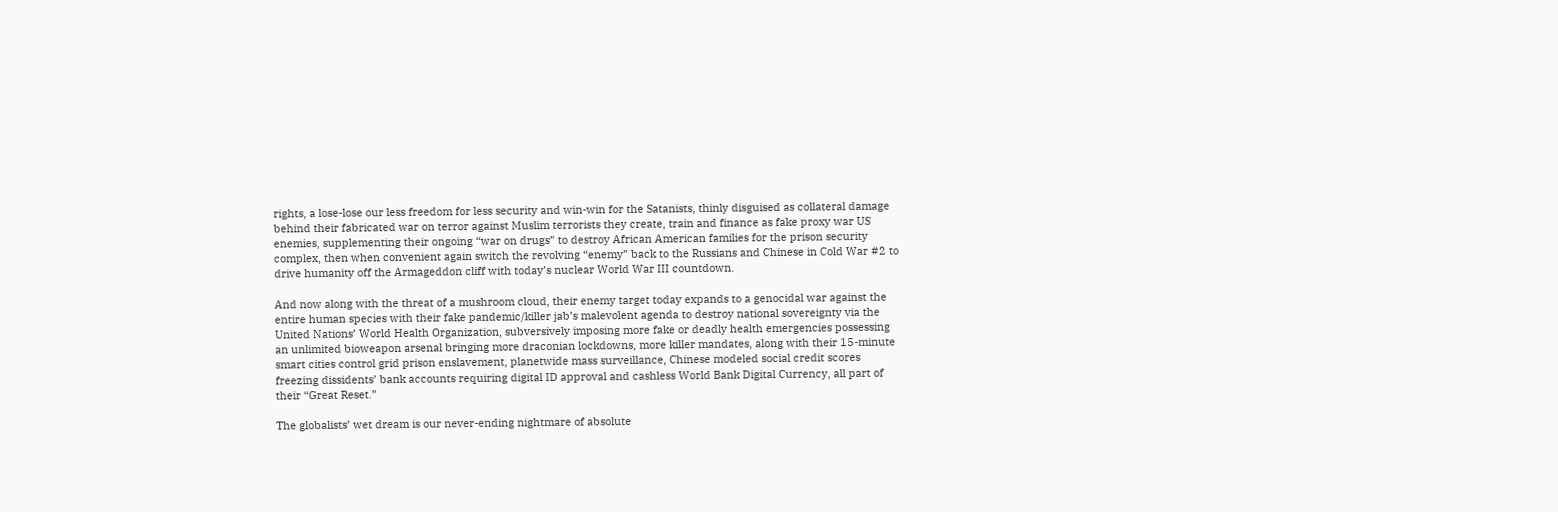rights, a lose-lose our less freedom for less security and win-win for the Satanists, thinly disguised as collateral damage behind their fabricated war on terror against Muslim terrorists they create, train and finance as fake proxy war US enemies, supplementing their ongoing “war on drugs” to destroy African American families for the prison security complex, then when convenient again switch the revolving “enemy” back to the Russians and Chinese in Cold War #2 to drive humanity off the Armageddon cliff with today’s nuclear World War III countdown.

And now along with the threat of a mushroom cloud, their enemy target today expands to a genocidal war against the entire human species with their fake pandemic/killer jab’s malevolent agenda to destroy national sovereignty via the United Nations’ World Health Organization, subversively imposing more fake or deadly health emergencies possessing an unlimited bioweapon arsenal bringing more draconian lockdowns, more killer mandates, along with their 15-minute smart cities control grid prison enslavement, planetwide mass surveillance, Chinese modeled social credit scores freezing dissidents’ bank accounts requiring digital ID approval and cashless World Bank Digital Currency, all part of their “Great Reset.”

The globalists’ wet dream is our never-ending nightmare of absolute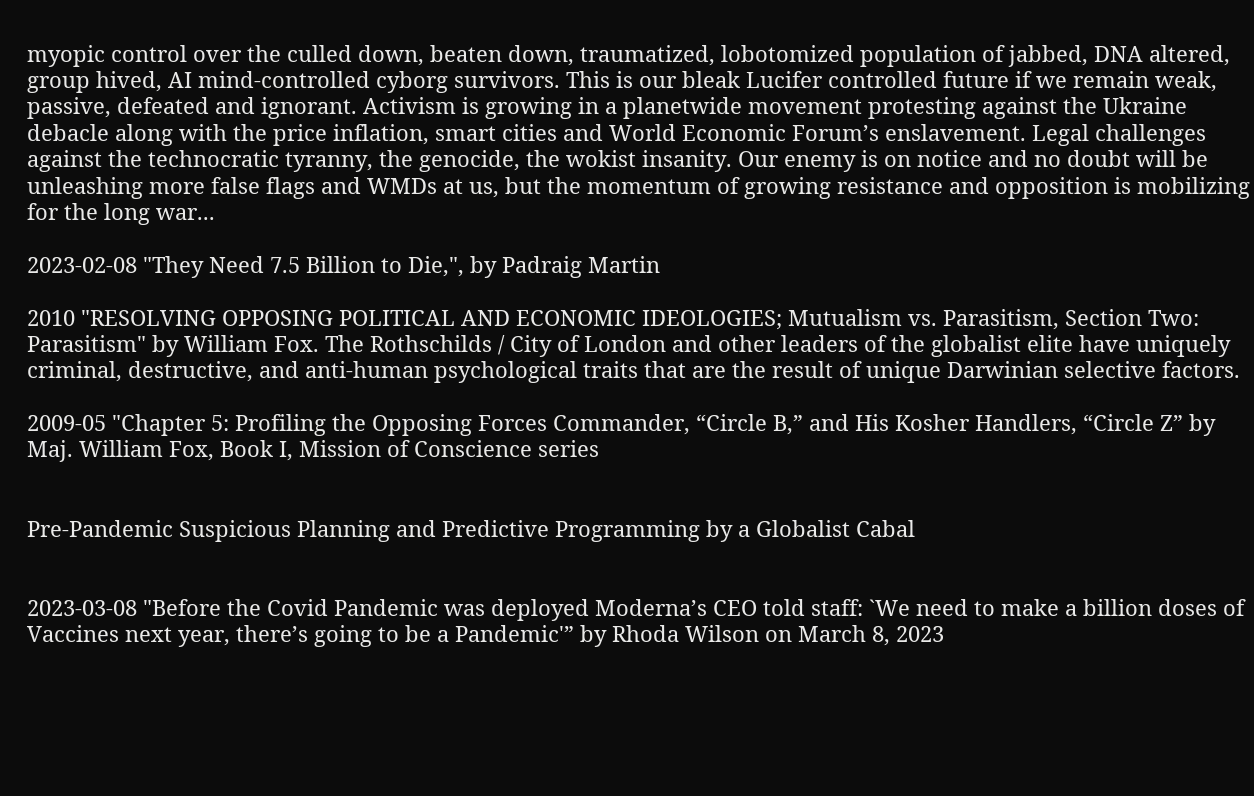myopic control over the culled down, beaten down, traumatized, lobotomized population of jabbed, DNA altered, group hived, AI mind-controlled cyborg survivors. This is our bleak Lucifer controlled future if we remain weak, passive, defeated and ignorant. Activism is growing in a planetwide movement protesting against the Ukraine debacle along with the price inflation, smart cities and World Economic Forum’s enslavement. Legal challenges against the technocratic tyranny, the genocide, the wokist insanity. Our enemy is on notice and no doubt will be unleashing more false flags and WMDs at us, but the momentum of growing resistance and opposition is mobilizing for the long war...

2023-02-08 "They Need 7.5 Billion to Die,", by Padraig Martin

2010 "RESOLVING OPPOSING POLITICAL AND ECONOMIC IDEOLOGIES; Mutualism vs. Parasitism, Section Two: Parasitism" by William Fox. The Rothschilds / City of London and other leaders of the globalist elite have uniquely criminal, destructive, and anti-human psychological traits that are the result of unique Darwinian selective factors.

2009-05 "Chapter 5: Profiling the Opposing Forces Commander, “Circle B,” and His Kosher Handlers, “Circle Z” by Maj. William Fox, Book I, Mission of Conscience series


Pre-Pandemic Suspicious Planning and Predictive Programming by a Globalist Cabal


2023-03-08 "Before the Covid Pandemic was deployed Moderna’s CEO told staff: `We need to make a billion doses of Vaccines next year, there’s going to be a Pandemic'” by Rhoda Wilson on March 8, 2023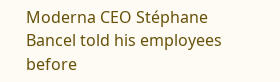Moderna CEO Stéphane Bancel told his employees before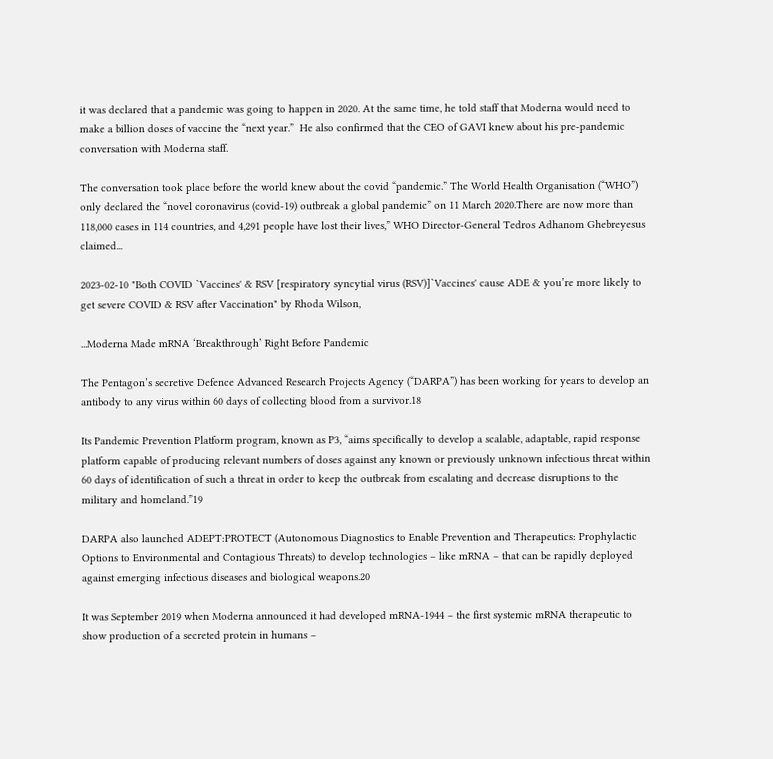it was declared that a pandemic was going to happen in 2020. At the same time, he told staff that Moderna would need to make a billion doses of vaccine the “next year.”  He also confirmed that the CEO of GAVI knew about his pre-pandemic conversation with Moderna staff.

The conversation took place before the world knew about the covid “pandemic.” The World Health Organisation (“WHO”) only declared the “novel coronavirus (covid-19) outbreak a global pandemic” on 11 March 2020.There are now more than 118,000 cases in 114 countries, and 4,291 people have lost their lives,” WHO Director-General Tedros Adhanom Ghebreyesus claimed...

2023-02-10 "Both COVID `Vaccines' & RSV [respiratory syncytial virus (RSV)]`Vaccines' cause ADE & you’re more likely to get severe COVID & RSV after Vaccination" by Rhoda Wilson,

...Moderna Made mRNA ‘Breakthrough’ Right Before Pandemic

The Pentagon’s secretive Defence Advanced Research Projects Agency (“DARPA”) has been working for years to develop an antibody to any virus within 60 days of collecting blood from a survivor.18

Its Pandemic Prevention Platform program, known as P3, “aims specifically to develop a scalable, adaptable, rapid response platform capable of producing relevant numbers of doses against any known or previously unknown infectious threat within 60 days of identification of such a threat in order to keep the outbreak from escalating and decrease disruptions to the military and homeland.”19

DARPA also launched ADEPT:PROTECT (Autonomous Diagnostics to Enable Prevention and Therapeutics: Prophylactic Options to Environmental and Contagious Threats) to develop technologies – like mRNA – that can be rapidly deployed against emerging infectious diseases and biological weapons.20

It was September 2019 when Moderna announced it had developed mRNA-1944 – the first systemic mRNA therapeutic to show production of a secreted protein in humans –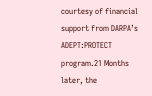courtesy of financial support from DARPA’s ADEPT:PROTECT program.21 Months later, the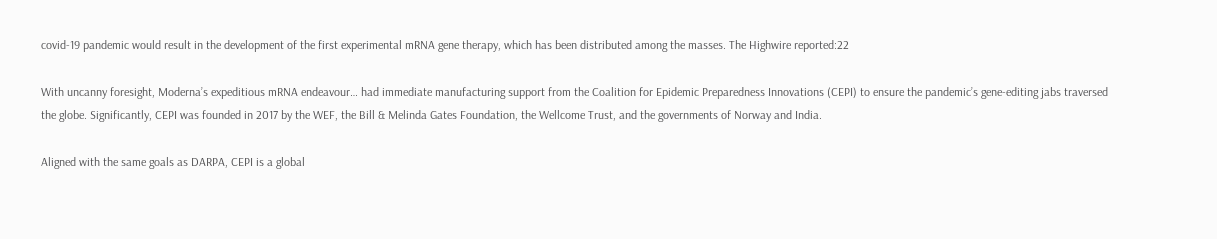covid-19 pandemic would result in the development of the first experimental mRNA gene therapy, which has been distributed among the masses. The Highwire reported:22

With uncanny foresight, Moderna’s expeditious mRNA endeavour… had immediate manufacturing support from the Coalition for Epidemic Preparedness Innovations (CEPI) to ensure the pandemic’s gene-editing jabs traversed the globe. Significantly, CEPI was founded in 2017 by the WEF, the Bill & Melinda Gates Foundation, the Wellcome Trust, and the governments of Norway and India.

Aligned with the same goals as DARPA, CEPI is a global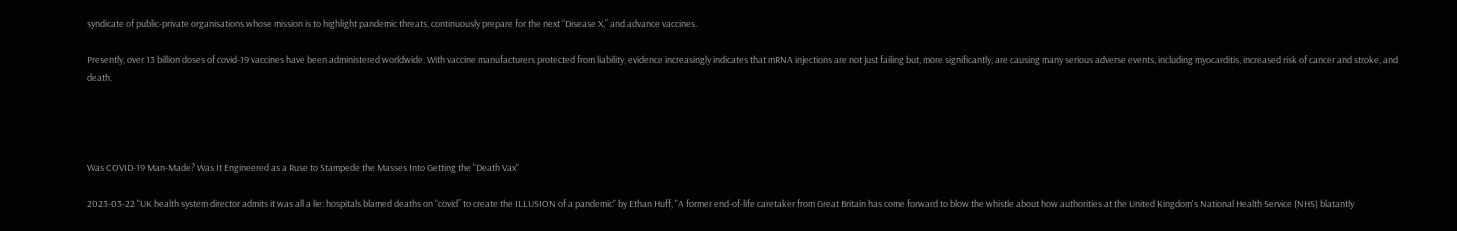syndicate of public-private organisations whose mission is to highlight pandemic threats, continuously prepare for the next “Disease X,” and advance vaccines.

Presently, over 13 billion doses of covid-19 vaccines have been administered worldwide. With vaccine manufacturers protected from liability, evidence increasingly indicates that mRNA injections are not just failing but, more significantly, are causing many serious adverse events, including myocarditis, increased risk of cancer and stroke, and death.




Was COVID-19 Man-Made? Was It Engineered as a Ruse to Stampede the Masses Into Getting the "Death Vax"

2023-03-22 "UK health system director admits it was all a lie: hospitals blamed deaths on “covid” to create the ILLUSION of a pandemic" by Ethan Huff, "A former end-of-life caretaker from Great Britain has come forward to blow the whistle about how authorities at the United Kingdom's National Health Service (NHS) blatantly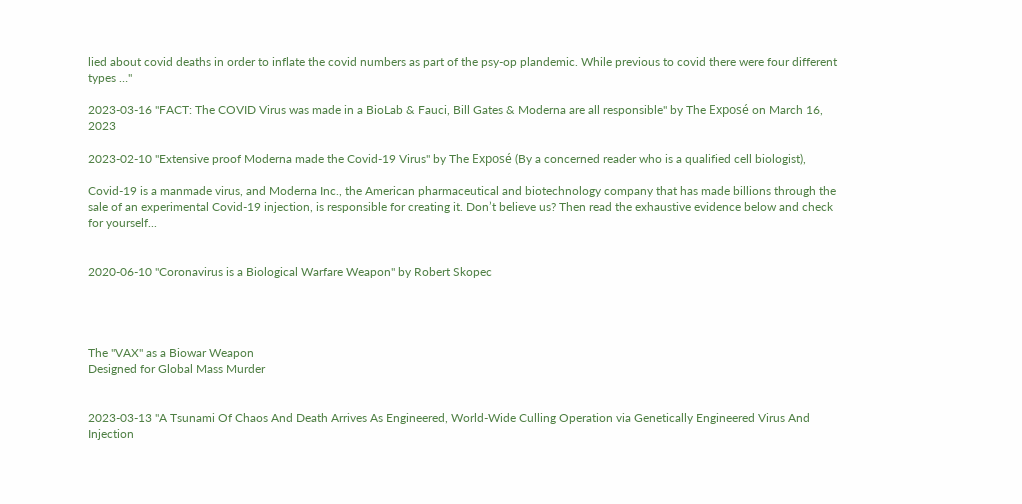lied about covid deaths in order to inflate the covid numbers as part of the psy-op plandemic. While previous to covid there were four different types …"

2023-03-16 "FACT: The COVID Virus was made in a BioLab & Fauci, Bill Gates & Moderna are all responsible" by The Exposé on March 16, 2023

2023-02-10 "Extensive proof Moderna made the Covid-19 Virus" by The Exposé (By a concerned reader who is a qualified cell biologist),

Covid-19 is a manmade virus, and Moderna Inc., the American pharmaceutical and biotechnology company that has made billions through the sale of an experimental Covid-19 injection, is responsible for creating it. Don’t believe us? Then read the exhaustive evidence below and check for yourself...


2020-06-10 "Coronavirus is a Biological Warfare Weapon" by Robert Skopec




The "VAX" as a Biowar Weapon
Designed for Global Mass Murder


2023-03-13 "A Tsunami Of Chaos And Death Arrives As Engineered, World-Wide Culling Operation via Genetically Engineered Virus And Injection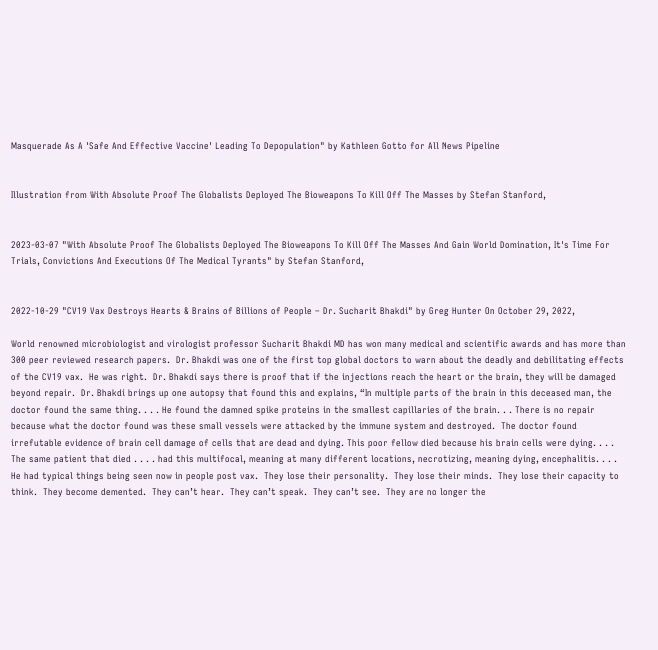Masquerade As A 'Safe And Effective Vaccine' Leading To Depopulation" by Kathleen Gotto for All News Pipeline


Illustration from With Absolute Proof The Globalists Deployed The Bioweapons To Kill Off The Masses by Stefan Stanford,


2023-03-07 "With Absolute Proof The Globalists Deployed The Bioweapons To Kill Off The Masses And Gain World Domination, It's Time For Trials, Convictions And Executions Of The Medical Tyrants" by Stefan Stanford,


2022-10-29 "CV19 Vax Destroys Hearts & Brains of Billions of People – Dr. Sucharit Bhakdi" by Greg Hunter On October 29, 2022,

World renowned microbiologist and virologist professor Sucharit Bhakdi MD has won many medical and scientific awards and has more than 300 peer reviewed research papers.  Dr. Bhakdi was one of the first top global doctors to warn about the deadly and debilitating effects of the CV19 vax.  He was right.  Dr. Bhakdi says there is proof that if the injections reach the heart or the brain, they will be damaged beyond repair.  Dr. Bhakdi brings up one autopsy that found this and explains, “In multiple parts of the brain in this deceased man, the doctor found the same thing. . . . He found the damned spike proteins in the smallest capillaries of the brain. . . There is no repair because what the doctor found was these small vessels were attacked by the immune system and destroyed.  The doctor found irrefutable evidence of brain cell damage of cells that are dead and dying. This poor fellow died because his brain cells were dying. . . . The same patient that died . . . . had this multifocal, meaning at many different locations, necrotizing, meaning dying, encephalitis. . . . He had typical things being seen now in people post vax.  They lose their personality.  They lose their minds.  They lose their capacity to think.  They become demented.  They can’t hear.  They can’t speak.  They can’t see.  They are no longer the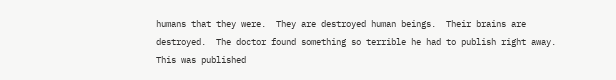humans that they were.  They are destroyed human beings.  Their brains are destroyed.  The doctor found something so terrible he had to publish right away.  This was published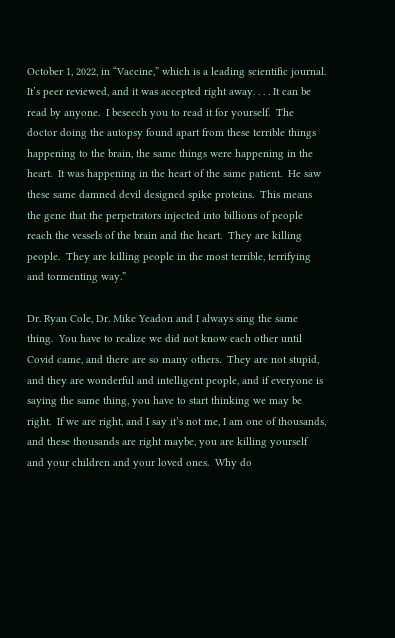October 1, 2022, in “Vaccine,” which is a leading scientific journal.  It’s peer reviewed, and it was accepted right away. . . . It can be read by anyone.  I beseech you to read it for yourself.  The doctor doing the autopsy found apart from these terrible things happening to the brain, the same things were happening in the heart.  It was happening in the heart of the same patient.  He saw these same damned devil designed spike proteins.  This means the gene that the perpetrators injected into billions of people reach the vessels of the brain and the heart.  They are killing people.  They are killing people in the most terrible, terrifying and tormenting way.”

Dr. Ryan Cole, Dr. Mike Yeadon and I always sing the same thing.  You have to realize we did not know each other until Covid came, and there are so many others.  They are not stupid, and they are wonderful and intelligent people, and if everyone is saying the same thing, you have to start thinking we may be right.  If we are right, and I say it’s not me, I am one of thousands, and these thousands are right maybe, you are killing yourself and your children and your loved ones.  Why do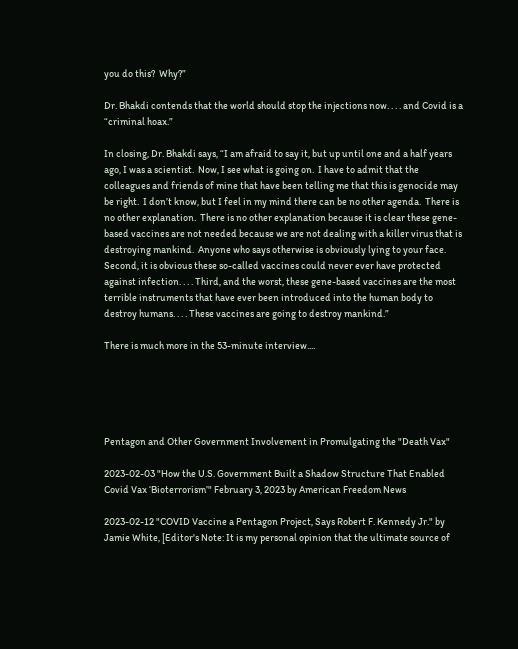you do this?  Why?”

Dr. Bhakdi contends that the world should stop the injections now. . . . and Covid is a “criminal hoax.”

In closing, Dr. Bhakdi says, “I am afraid to say it, but up until one and a half years ago, I was a scientist.  Now, I see what is going on.  I have to admit that the colleagues and friends of mine that have been telling me that this is genocide may be right.  I don’t know, but I feel in my mind there can be no other agenda.  There is no other explanation.  There is no other explanation because it is clear these gene-based vaccines are not needed because we are not dealing with a killer virus that is destroying mankind.  Anyone who says otherwise is obviously lying to your face.  Second, it is obvious these so-called vaccines could never ever have protected against infection. . . . Third, and the worst, these gene-based vaccines are the most terrible instruments that have ever been introduced into the human body to destroy humans. . . . These vaccines are going to destroy mankind.”

There is much more in the 53-minute interview....





Pentagon and Other Government Involvement in Promulgating the "Death Vax"

2023-02-03 "How the U.S. Government Built a Shadow Structure That Enabled Covid Vax ‘Bioterrorism’" February 3, 2023 by American Freedom News

2023-02-12 "COVID Vaccine a Pentagon Project, Says Robert F. Kennedy Jr." by Jamie White, [Editor's Note: It is my personal opinion that the ultimate source of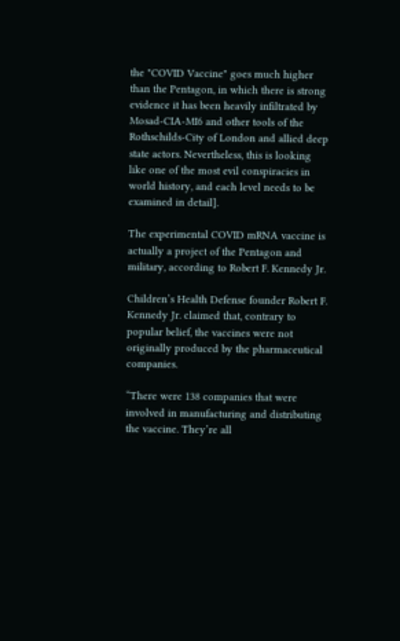the "COVID Vaccine" goes much higher than the Pentagon, in which there is strong evidence it has been heavily infiltrated by Mosad-CIA-MI6 and other tools of the Rothschilds-City of London and allied deep state actors. Nevertheless, this is looking like one of the most evil conspiracies in world history, and each level needs to be examined in detail].

The experimental COVID mRNA vaccine is actually a project of the Pentagon and military, according to Robert F. Kennedy Jr.

Children’s Health Defense founder Robert F. Kennedy Jr. claimed that, contrary to popular belief, the vaccines were not originally produced by the pharmaceutical companies.

“There were 138 companies that were involved in manufacturing and distributing the vaccine. They’re all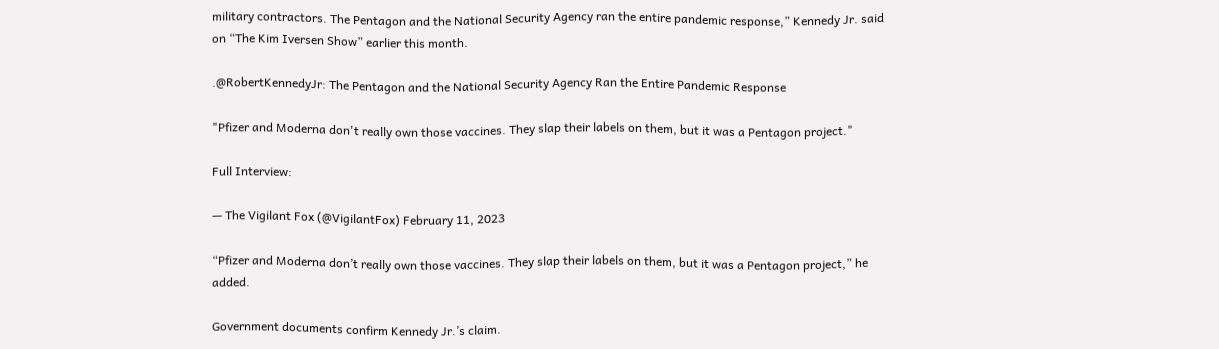military contractors. The Pentagon and the National Security Agency ran the entire pandemic response,” Kennedy Jr. said on “The Kim Iversen Show” earlier this month.

.@RobertKennedyJr: The Pentagon and the National Security Agency Ran the Entire Pandemic Response

"Pfizer and Moderna don't really own those vaccines. They slap their labels on them, but it was a Pentagon project."

Full Interview:

— The Vigilant Fox (@VigilantFox) February 11, 2023

“Pfizer and Moderna don’t really own those vaccines. They slap their labels on them, but it was a Pentagon project,” he added.

Government documents confirm Kennedy Jr.’s claim.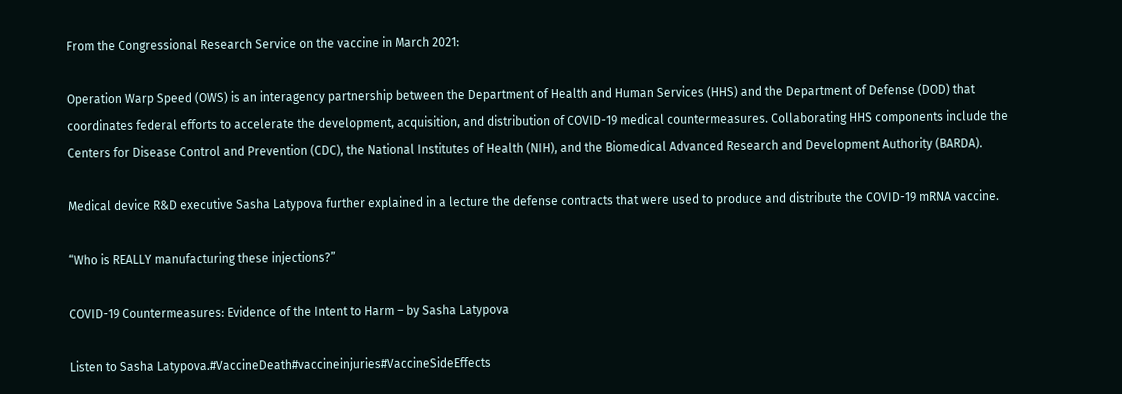From the Congressional Research Service on the vaccine in March 2021:

Operation Warp Speed (OWS) is an interagency partnership between the Department of Health and Human Services (HHS) and the Department of Defense (DOD) that coordinates federal efforts to accelerate the development, acquisition, and distribution of COVID-19 medical countermeasures. Collaborating HHS components include the Centers for Disease Control and Prevention (CDC), the National Institutes of Health (NIH), and the Biomedical Advanced Research and Development Authority (BARDA).

Medical device R&D executive Sasha Latypova further explained in a lecture the defense contracts that were used to produce and distribute the COVID-19 mRNA vaccine.

“Who is REALLY manufacturing these injections?”

COVID-19 Countermeasures: Evidence of the Intent to Harm – by Sasha Latypova

Listen to Sasha Latypova.#VaccineDeath#vaccineinjuries#VaccineSideEffects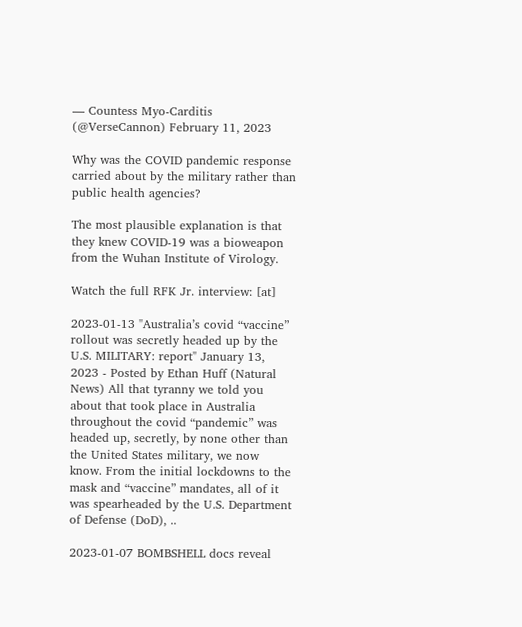— Countess Myo-Carditis (@VerseCannon) February 11, 2023

Why was the COVID pandemic response carried about by the military rather than public health agencies?

The most plausible explanation is that they knew COVID-19 was a bioweapon from the Wuhan Institute of Virology.

Watch the full RFK Jr. interview: [at]

2023-01-13 "Australia’s covid “vaccine” rollout was secretly headed up by the U.S. MILITARY: report" January 13, 2023 - Posted by Ethan Huff (Natural News) All that tyranny we told you about that took place in Australia throughout the covid “pandemic” was headed up, secretly, by none other than the United States military, we now know. From the initial lockdowns to the mask and “vaccine” mandates, all of it was spearheaded by the U.S. Department of Defense (DoD), ..

2023-01-07 BOMBSHELL docs reveal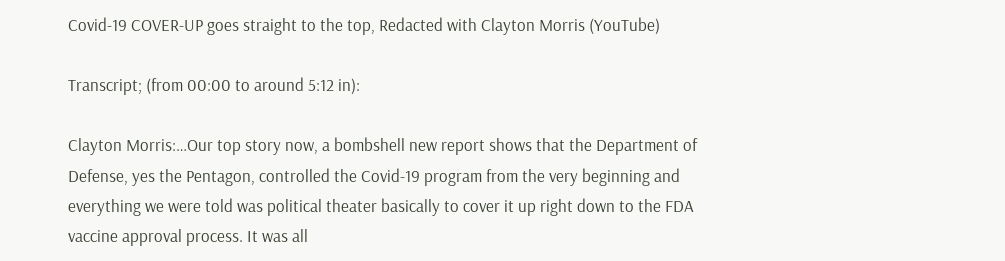Covid-19 COVER-UP goes straight to the top, Redacted with Clayton Morris (YouTube)

Transcript; (from 00:00 to around 5:12 in):

Clayton Morris:…Our top story now, a bombshell new report shows that the Department of Defense, yes the Pentagon, controlled the Covid-19 program from the very beginning and everything we were told was political theater basically to cover it up right down to the FDA vaccine approval process. It was all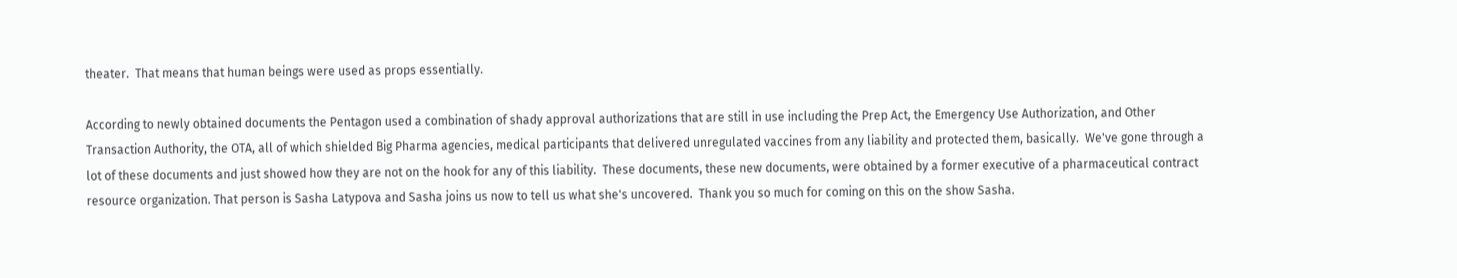theater.  That means that human beings were used as props essentially.

According to newly obtained documents the Pentagon used a combination of shady approval authorizations that are still in use including the Prep Act, the Emergency Use Authorization, and Other Transaction Authority, the OTA, all of which shielded Big Pharma agencies, medical participants that delivered unregulated vaccines from any liability and protected them, basically.  We've gone through a lot of these documents and just showed how they are not on the hook for any of this liability.  These documents, these new documents, were obtained by a former executive of a pharmaceutical contract resource organization. That person is Sasha Latypova and Sasha joins us now to tell us what she's uncovered.  Thank you so much for coming on this on the show Sasha.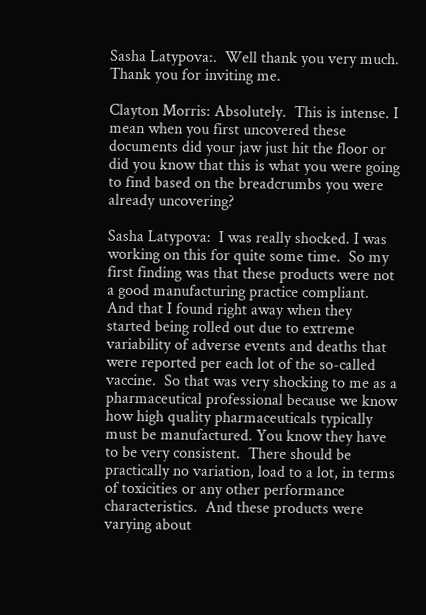Sasha Latypova:.  Well thank you very much. Thank you for inviting me.

Clayton Morris: Absolutely.  This is intense. I mean when you first uncovered these documents did your jaw just hit the floor or did you know that this is what you were going to find based on the breadcrumbs you were already uncovering?

Sasha Latypova:  I was really shocked. I was working on this for quite some time.  So my first finding was that these products were not a good manufacturing practice compliant.  And that I found right away when they started being rolled out due to extreme variability of adverse events and deaths that were reported per each lot of the so-called vaccine.  So that was very shocking to me as a pharmaceutical professional because we know how high quality pharmaceuticals typically must be manufactured. You know they have to be very consistent.  There should be practically no variation, load to a lot, in terms of toxicities or any other performance characteristics.  And these products were varying about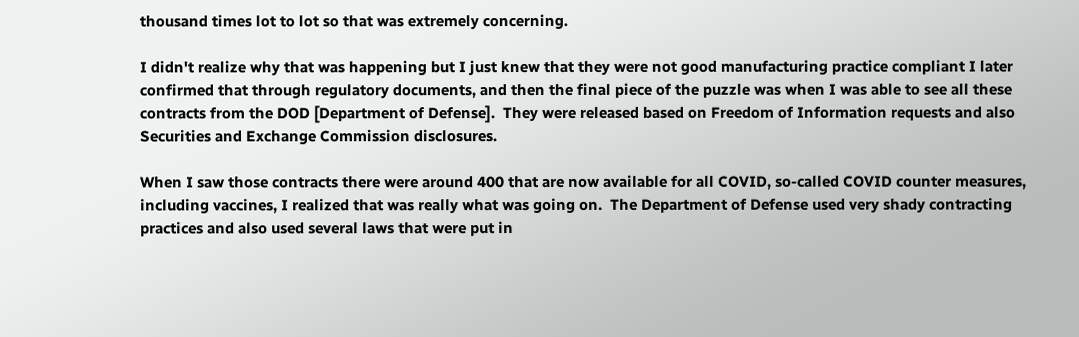thousand times lot to lot so that was extremely concerning.

I didn't realize why that was happening but I just knew that they were not good manufacturing practice compliant I later confirmed that through regulatory documents, and then the final piece of the puzzle was when I was able to see all these contracts from the DOD [Department of Defense].  They were released based on Freedom of Information requests and also Securities and Exchange Commission disclosures.

When I saw those contracts there were around 400 that are now available for all COVID, so-called COVID counter measures, including vaccines, I realized that was really what was going on.  The Department of Defense used very shady contracting practices and also used several laws that were put in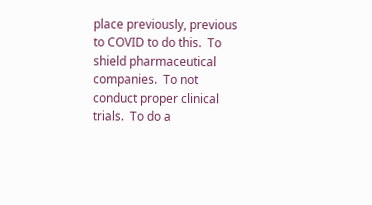place previously, previous to COVID to do this.  To shield pharmaceutical companies.  To not conduct proper clinical trials.  To do a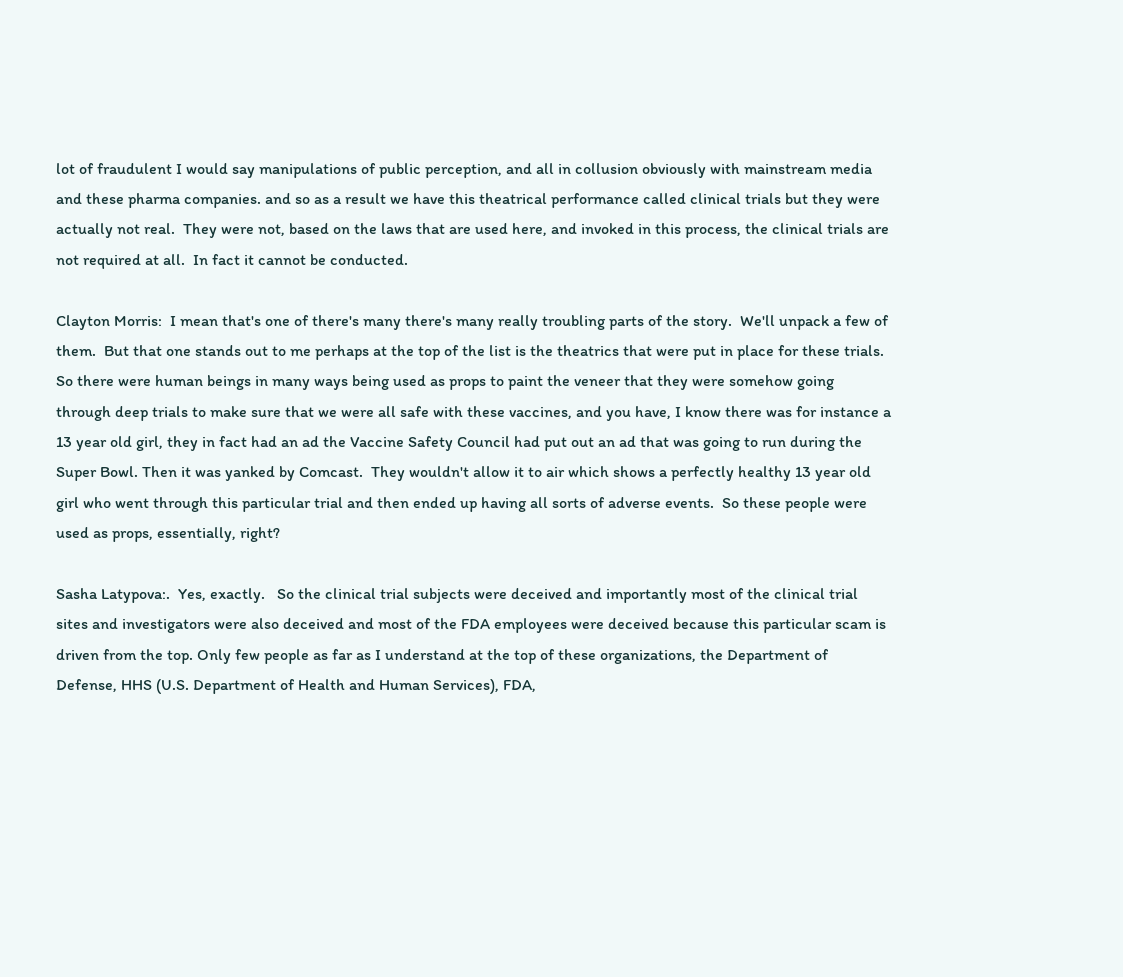lot of fraudulent I would say manipulations of public perception, and all in collusion obviously with mainstream media and these pharma companies. and so as a result we have this theatrical performance called clinical trials but they were actually not real.  They were not, based on the laws that are used here, and invoked in this process, the clinical trials are not required at all.  In fact it cannot be conducted.

Clayton Morris:  I mean that's one of there's many there's many really troubling parts of the story.  We'll unpack a few of them.  But that one stands out to me perhaps at the top of the list is the theatrics that were put in place for these trials.  So there were human beings in many ways being used as props to paint the veneer that they were somehow going through deep trials to make sure that we were all safe with these vaccines, and you have, I know there was for instance a 13 year old girl, they in fact had an ad the Vaccine Safety Council had put out an ad that was going to run during the Super Bowl. Then it was yanked by Comcast.  They wouldn't allow it to air which shows a perfectly healthy 13 year old girl who went through this particular trial and then ended up having all sorts of adverse events.  So these people were used as props, essentially, right?

Sasha Latypova:.  Yes, exactly.   So the clinical trial subjects were deceived and importantly most of the clinical trial sites and investigators were also deceived and most of the FDA employees were deceived because this particular scam is driven from the top. Only few people as far as I understand at the top of these organizations, the Department of Defense, HHS (U.S. Department of Health and Human Services), FDA,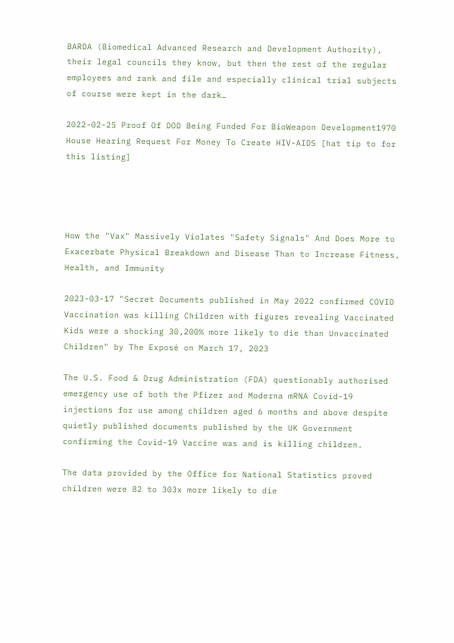BARDA (Biomedical Advanced Research and Development Authority), their legal councils they know, but then the rest of the regular employees and rank and file and especially clinical trial subjects of course were kept in the dark…

2022-02-25 Proof Of DOD Being Funded For BioWeapon Development1970 House Hearing Request For Money To Create HIV-AIDS [hat tip to for this listing]




How the "Vax" Massively Violates "Safety Signals" And Does More to Exacerbate Physical Breakdown and Disease Than to Increase Fitness, Health, and Immunity

2023-03-17 "Secret Documents published in May 2022 confirmed COVID Vaccination was killing Children with figures revealing Vaccinated Kids were a shocking 30,200% more likely to die than Unvaccinated Children" by The Exposé on March 17, 2023

The U.S. Food & Drug Administration (FDA) questionably authorised emergency use of both the Pfizer and Moderna mRNA Covid-19 injections for use among children aged 6 months and above despite quietly published documents published by the UK Government confirming the Covid-19 Vaccine was and is killing children.

The data provided by the Office for National Statistics proved children were 82 to 303x more likely to die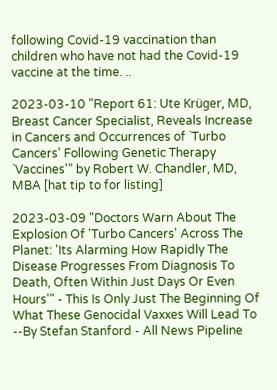following Covid-19 vaccination than children who have not had the Covid-19 vaccine at the time. ..

2023-03-10 "Report 61: Ute Krüger, MD, Breast Cancer Specialist, Reveals Increase in Cancers and Occurrences of `Turbo Cancers' Following Genetic Therapy `Vaccines'” by Robert W. Chandler, MD, MBA [hat tip to for listing]

2023-03-09 "Doctors Warn About The Explosion Of 'Turbo Cancers' Across The Planet: 'Its Alarming How Rapidly The Disease Progresses From Diagnosis To Death, Often Within Just Days Or Even Hours'" - This Is Only Just The Beginning Of What These Genocidal Vaxxes Will Lead To --By Stefan Stanford - All News Pipeline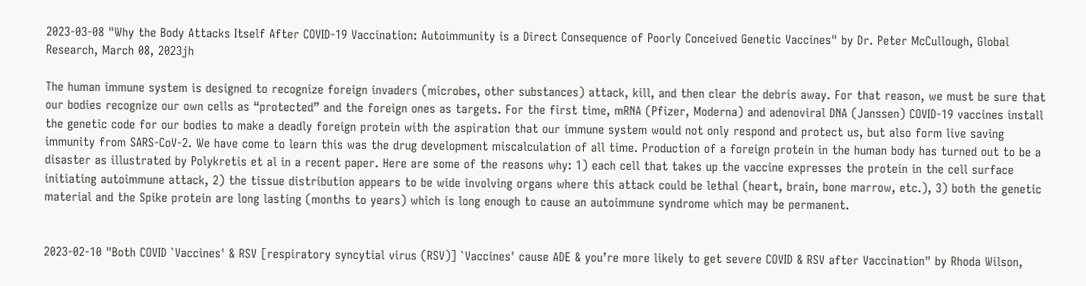2023-03-08 "Why the Body Attacks Itself After COVID-19 Vaccination: Autoimmunity is a Direct Consequence of Poorly Conceived Genetic Vaccines" by Dr. Peter McCullough, Global Research, March 08, 2023jh

The human immune system is designed to recognize foreign invaders (microbes, other substances) attack, kill, and then clear the debris away. For that reason, we must be sure that our bodies recognize our own cells as “protected” and the foreign ones as targets. For the first time, mRNA (Pfizer, Moderna) and adenoviral DNA (Janssen) COVID-19 vaccines install the genetic code for our bodies to make a deadly foreign protein with the aspiration that our immune system would not only respond and protect us, but also form live saving immunity from SARS-CoV-2. We have come to learn this was the drug development miscalculation of all time. Production of a foreign protein in the human body has turned out to be a disaster as illustrated by Polykretis et al in a recent paper. Here are some of the reasons why: 1) each cell that takes up the vaccine expresses the protein in the cell surface initiating autoimmune attack, 2) the tissue distribution appears to be wide involving organs where this attack could be lethal (heart, brain, bone marrow, etc.), 3) both the genetic material and the Spike protein are long lasting (months to years) which is long enough to cause an autoimmune syndrome which may be permanent.


2023-02-10 "Both COVID `Vaccines' & RSV [respiratory syncytial virus (RSV)] `Vaccines' cause ADE & you’re more likely to get severe COVID & RSV after Vaccination" by Rhoda Wilson,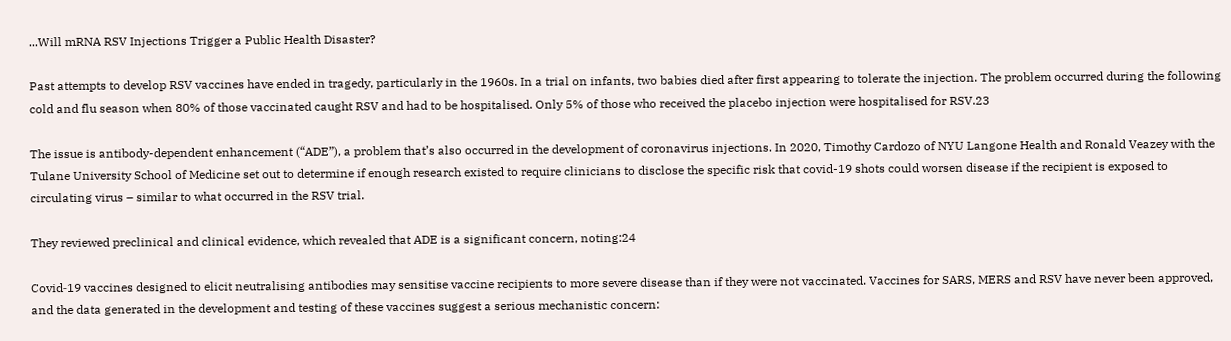...Will mRNA RSV Injections Trigger a Public Health Disaster?

Past attempts to develop RSV vaccines have ended in tragedy, particularly in the 1960s. In a trial on infants, two babies died after first appearing to tolerate the injection. The problem occurred during the following cold and flu season when 80% of those vaccinated caught RSV and had to be hospitalised. Only 5% of those who received the placebo injection were hospitalised for RSV.23

The issue is antibody-dependent enhancement (“ADE”), a problem that’s also occurred in the development of coronavirus injections. In 2020, Timothy Cardozo of NYU Langone Health and Ronald Veazey with the Tulane University School of Medicine set out to determine if enough research existed to require clinicians to disclose the specific risk that covid-19 shots could worsen disease if the recipient is exposed to circulating virus – similar to what occurred in the RSV trial.

They reviewed preclinical and clinical evidence, which revealed that ADE is a significant concern, noting:24

Covid‐19 vaccines designed to elicit neutralising antibodies may sensitise vaccine recipients to more severe disease than if they were not vaccinated. Vaccines for SARS, MERS and RSV have never been approved, and the data generated in the development and testing of these vaccines suggest a serious mechanistic concern: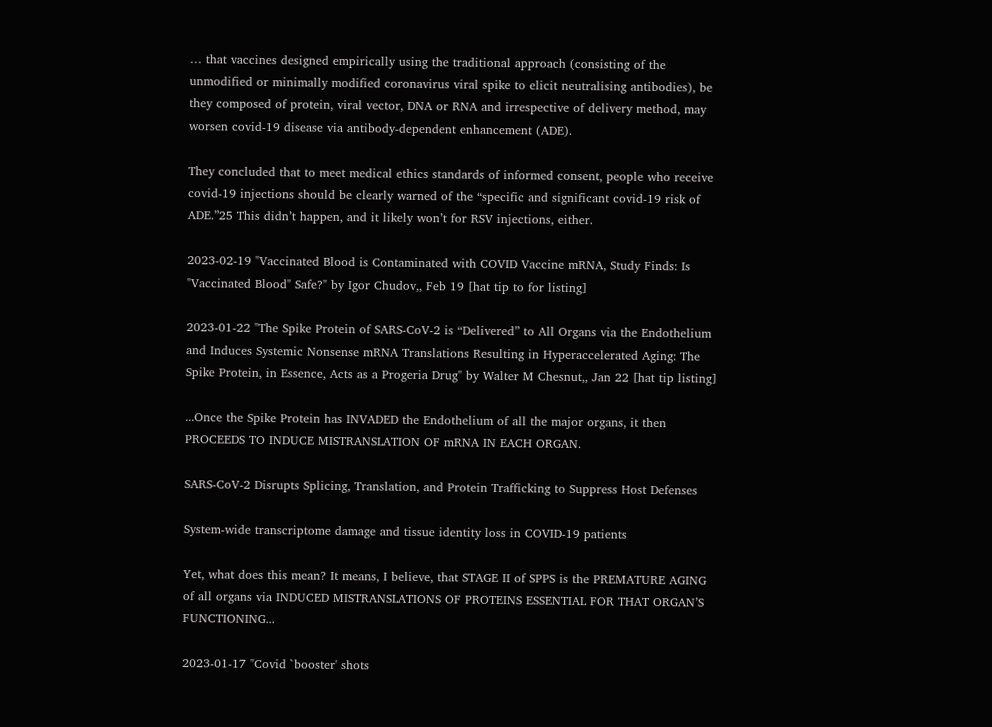… that vaccines designed empirically using the traditional approach (consisting of the unmodified or minimally modified coronavirus viral spike to elicit neutralising antibodies), be they composed of protein, viral vector, DNA or RNA and irrespective of delivery method, may worsen covid‐19 disease via antibody‐dependent enhancement (ADE).

They concluded that to meet medical ethics standards of informed consent, people who receive covid-19 injections should be clearly warned of the “specific and significant covid-19 risk of ADE.”25 This didn’t happen, and it likely won’t for RSV injections, either.

2023-02-19 "Vaccinated Blood is Contaminated with COVID Vaccine mRNA, Study Finds: Is "Vaccinated Blood" Safe?" by Igor Chudov,, Feb 19 [hat tip to for listing]

2023-01-22 "The Spike Protein of SARS-CoV-2 is “Delivered” to All Organs via the Endothelium and Induces Systemic Nonsense mRNA Translations Resulting in Hyperaccelerated Aging: The Spike Protein, in Essence, Acts as a Progeria Drug" by Walter M Chesnut,, Jan 22 [hat tip listing]

...Once the Spike Protein has INVADED the Endothelium of all the major organs, it then PROCEEDS TO INDUCE MISTRANSLATION OF mRNA IN EACH ORGAN.

SARS-CoV-2 Disrupts Splicing, Translation, and Protein Trafficking to Suppress Host Defenses

System-wide transcriptome damage and tissue identity loss in COVID-19 patients

Yet, what does this mean? It means, I believe, that STAGE II of SPPS is the PREMATURE AGING of all organs via INDUCED MISTRANSLATIONS OF PROTEINS ESSENTIAL FOR THAT ORGAN’S FUNCTIONING...

2023-01-17 "Covid `booster' shots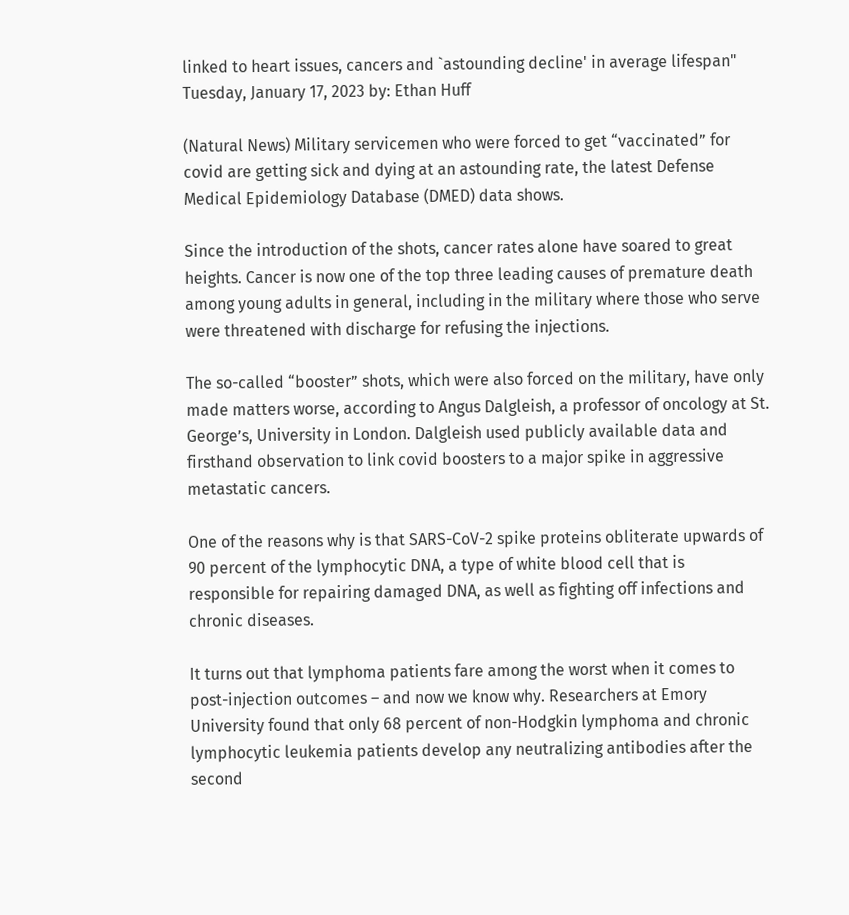linked to heart issues, cancers and `astounding decline' in average lifespan" Tuesday, January 17, 2023 by: Ethan Huff

(Natural News) Military servicemen who were forced to get “vaccinated” for covid are getting sick and dying at an astounding rate, the latest Defense Medical Epidemiology Database (DMED) data shows.

Since the introduction of the shots, cancer rates alone have soared to great heights. Cancer is now one of the top three leading causes of premature death among young adults in general, including in the military where those who serve were threatened with discharge for refusing the injections.

The so-called “booster” shots, which were also forced on the military, have only made matters worse, according to Angus Dalgleish, a professor of oncology at St. George’s, University in London. Dalgleish used publicly available data and firsthand observation to link covid boosters to a major spike in aggressive metastatic cancers.

One of the reasons why is that SARS-CoV-2 spike proteins obliterate upwards of 90 percent of the lymphocytic DNA, a type of white blood cell that is responsible for repairing damaged DNA, as well as fighting off infections and chronic diseases.

It turns out that lymphoma patients fare among the worst when it comes to post-injection outcomes – and now we know why. Researchers at Emory University found that only 68 percent of non-Hodgkin lymphoma and chronic lymphocytic leukemia patients develop any neutralizing antibodies after the second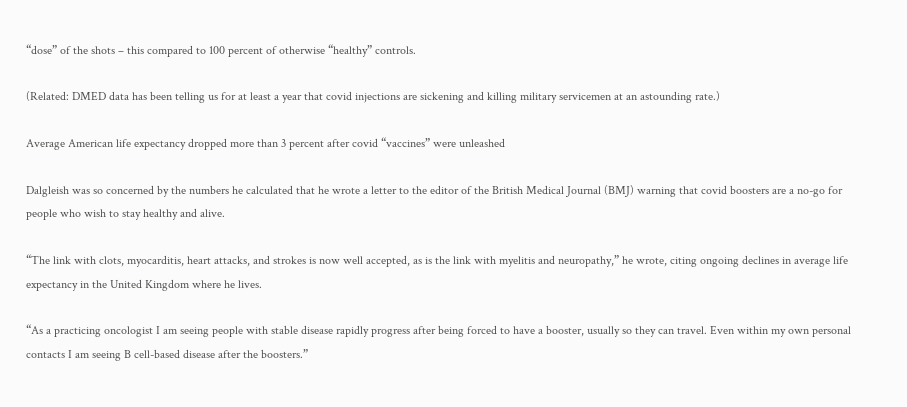“dose” of the shots – this compared to 100 percent of otherwise “healthy” controls.

(Related: DMED data has been telling us for at least a year that covid injections are sickening and killing military servicemen at an astounding rate.)

Average American life expectancy dropped more than 3 percent after covid “vaccines” were unleashed

Dalgleish was so concerned by the numbers he calculated that he wrote a letter to the editor of the British Medical Journal (BMJ) warning that covid boosters are a no-go for people who wish to stay healthy and alive.

“The link with clots, myocarditis, heart attacks, and strokes is now well accepted, as is the link with myelitis and neuropathy,” he wrote, citing ongoing declines in average life expectancy in the United Kingdom where he lives.

“As a practicing oncologist I am seeing people with stable disease rapidly progress after being forced to have a booster, usually so they can travel. Even within my own personal contacts I am seeing B cell-based disease after the boosters.”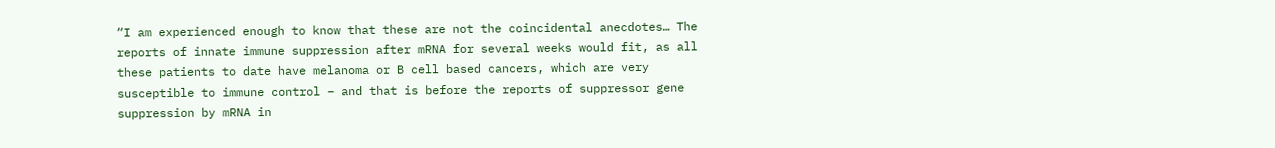“I am experienced enough to know that these are not the coincidental anecdotes… The reports of innate immune suppression after mRNA for several weeks would fit, as all these patients to date have melanoma or B cell based cancers, which are very susceptible to immune control – and that is before the reports of suppressor gene suppression by mRNA in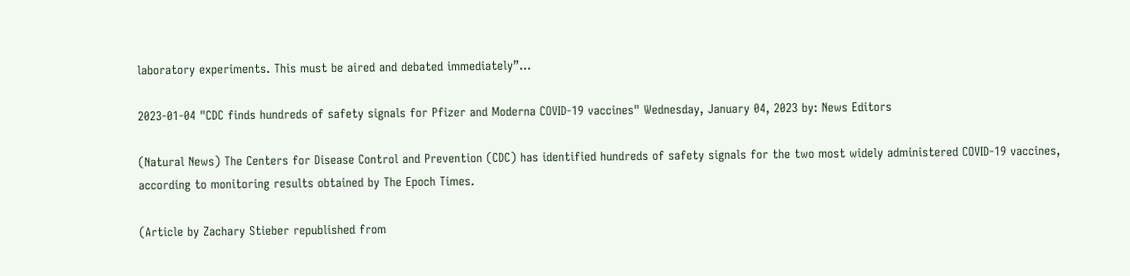laboratory experiments. This must be aired and debated immediately”...

2023-01-04 "CDC finds hundreds of safety signals for Pfizer and Moderna COVID-19 vaccines" Wednesday, January 04, 2023 by: News Editors

(Natural News) The Centers for Disease Control and Prevention (CDC) has identified hundreds of safety signals for the two most widely administered COVID-19 vaccines, according to monitoring results obtained by The Epoch Times.

(Article by Zachary Stieber republished from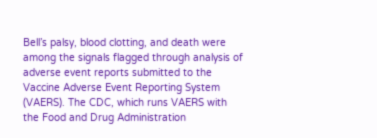Bell’s palsy, blood clotting, and death were among the signals flagged through analysis of adverse event reports submitted to the Vaccine Adverse Event Reporting System (VAERS). The CDC, which runs VAERS with the Food and Drug Administration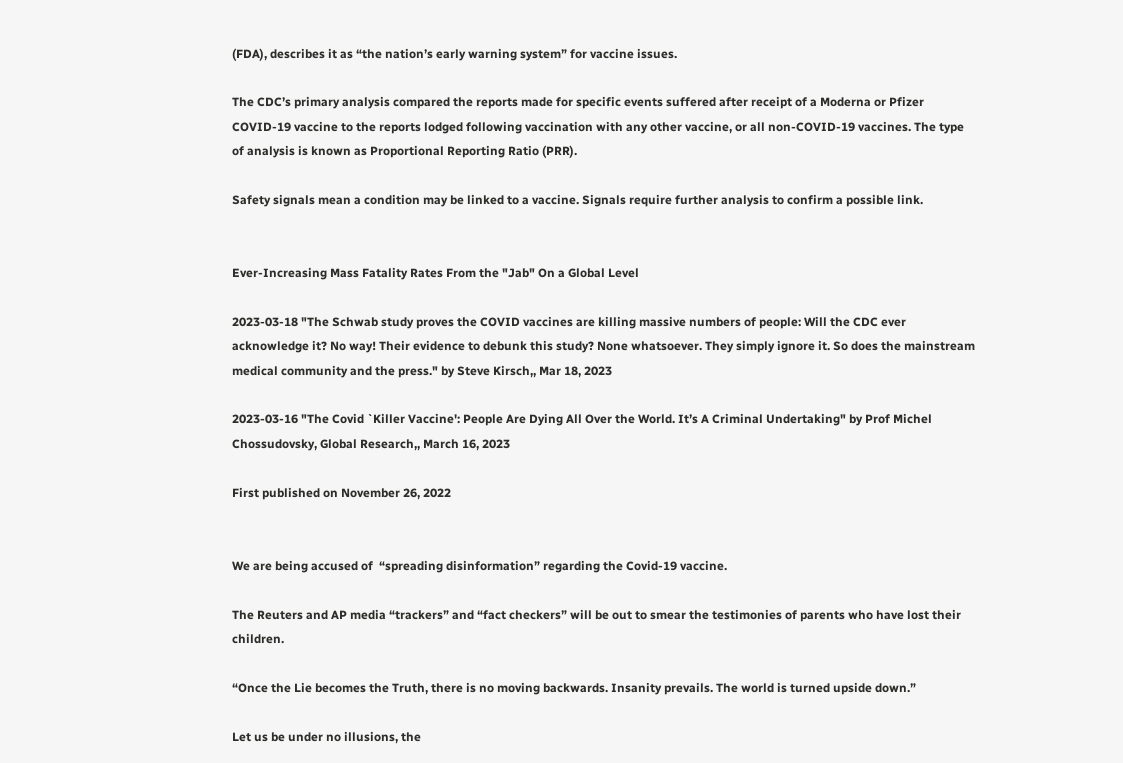(FDA), describes it as “the nation’s early warning system” for vaccine issues.

The CDC’s primary analysis compared the reports made for specific events suffered after receipt of a Moderna or Pfizer COVID-19 vaccine to the reports lodged following vaccination with any other vaccine, or all non-COVID-19 vaccines. The type of analysis is known as Proportional Reporting Ratio (PRR).

Safety signals mean a condition may be linked to a vaccine. Signals require further analysis to confirm a possible link.


Ever-Increasing Mass Fatality Rates From the "Jab" On a Global Level

2023-03-18 "The Schwab study proves the COVID vaccines are killing massive numbers of people: Will the CDC ever acknowledge it? No way! Their evidence to debunk this study? None whatsoever. They simply ignore it. So does the mainstream medical community and the press." by Steve Kirsch,, Mar 18, 2023

2023-03-16 "The Covid `Killer Vaccine': People Are Dying All Over the World. It’s A Criminal Undertaking" by Prof Michel Chossudovsky, Global Research,, March 16, 2023

First published on November 26, 2022


We are being accused of  “spreading disinformation” regarding the Covid-19 vaccine.

The Reuters and AP media “trackers” and “fact checkers” will be out to smear the testimonies of parents who have lost their children.

“Once the Lie becomes the Truth, there is no moving backwards. Insanity prevails. The world is turned upside down.”

Let us be under no illusions, the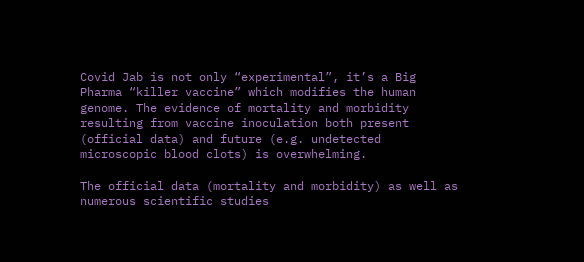Covid Jab is not only “experimental”, it’s a Big Pharma “killer vaccine” which modifies the human genome. The evidence of mortality and morbidity resulting from vaccine inoculation both present (official data) and future (e.g. undetected microscopic blood clots) is overwhelming.

The official data (mortality and morbidity) as well as numerous scientific studies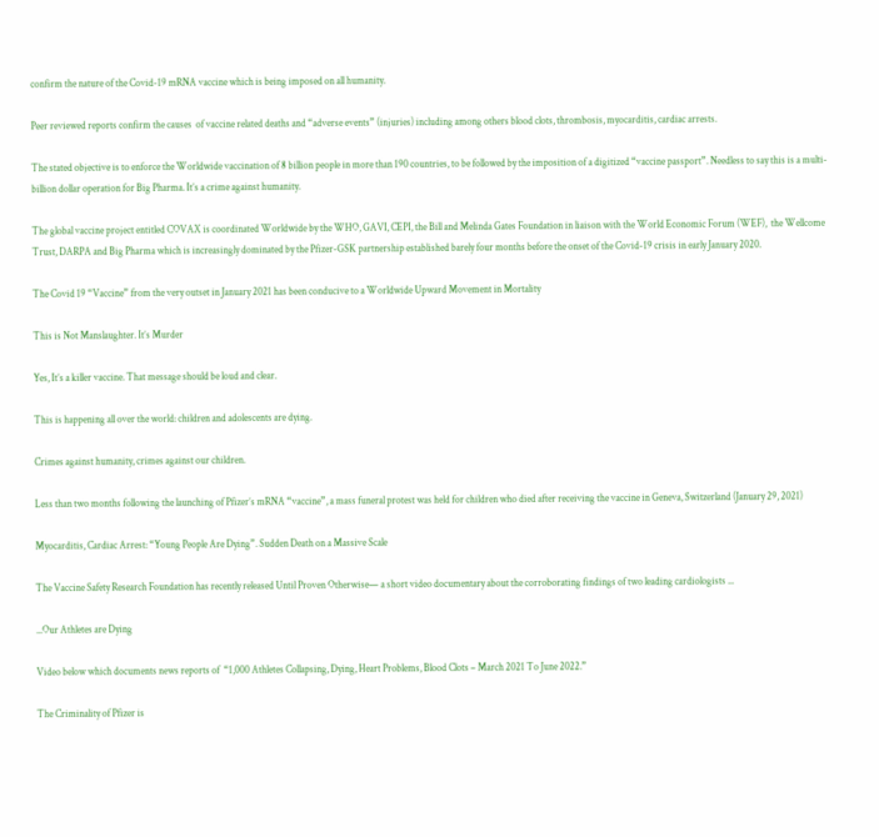confirm the nature of the Covid-19 mRNA vaccine which is being imposed on all humanity.

Peer reviewed reports confirm the causes  of vaccine related deaths and “adverse events” (injuries) including among others blood clots, thrombosis, myocarditis, cardiac arrests.

The stated objective is to enforce the Worldwide vaccination of 8 billion people in more than 190 countries, to be followed by the imposition of a digitized “vaccine passport”. Needless to say this is a multi-billion dollar operation for Big Pharma. It’s a crime against humanity.

The global vaccine project entitled COVAX is coordinated Worldwide by the WHO, GAVI, CEPI, the Bill and Melinda Gates Foundation in liaison with the World Economic Forum (WEF),  the Wellcome Trust, DARPA and Big Pharma which is increasingly dominated by the Pfizer-GSK partnership established barely four months before the onset of the Covid-19 crisis in early January 2020.

The Covid 19 “Vaccine” from the very outset in January 2021 has been conducive to a Worldwide Upward Movement in Mortality

This is Not Manslaughter. It’s Murder

Yes, It’s a killer vaccine. That message should be loud and clear.

This is happening all over the world: children and adolescents are dying.

Crimes against humanity, crimes against our children.

Less than two months following the launching of Pfizer’s mRNA “vaccine”, a mass funeral protest was held for children who died after receiving the vaccine in Geneva, Switzerland (January 29, 2021)

Myocarditis, Cardiac Arrest: “Young People Are Dying”. Sudden Death on a Massive Scale

The Vaccine Safety Research Foundation has recently released Until Proven Otherwise— a short video documentary about the corroborating findings of two leading cardiologists ...

...Our Athletes are Dying

Video below which documents news reports of  “1,000 Athletes Collapsing, Dying, Heart Problems, Blood Clots – March 2021 To June 2022.”

The Criminality of Pfizer is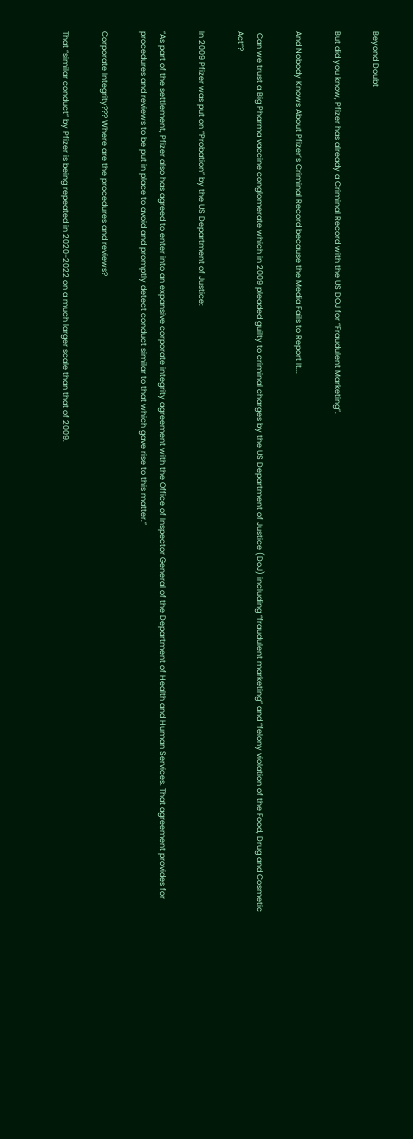Beyond Doubt

But did you know, Pfizer has already a Criminal Record with the US DOJ for “Fraudulent Marketing”.

And Nobody Knows About Pfizer’s Criminal Record because the Media Fails to Report It...

 Can we trust a Big Pharma vaccine conglomerate which in 2009 pleaded guilty to criminal charges by the US Department of Justice (DoJ) including “fraudulent marketing” and “felony violation of the Food, Drug and Cosmetic Act”?

In 2009 Pfizer was put on “Probation” by the US Department of Justice:

“As part of the settlement, Pfizer also has agreed to enter into an expansive corporate integrity agreement with the Office of Inspector General of the Department of Health and Human Services. That agreement provides for procedures and reviews to be put in place to avoid and promptly detect conduct similar to that which gave rise to this matter.”

Corporate Integrity??? Where are the procedures and reviews?

That “similar conduct” by Pfizer is being repeated in 2020-2022 on a much larger scale than that of 2009.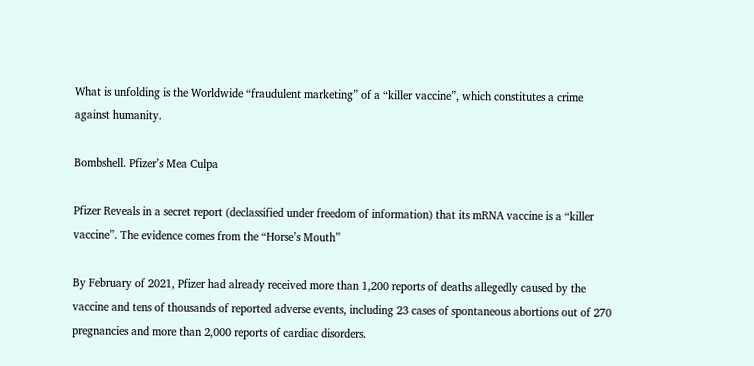What is unfolding is the Worldwide “fraudulent marketing” of a “killer vaccine”, which constitutes a crime against humanity.

Bombshell. Pfizer’s Mea Culpa

Pfizer Reveals in a secret report (declassified under freedom of information) that its mRNA vaccine is a “killer vaccine”. The evidence comes from the “Horse’s Mouth”

By February of 2021, Pfizer had already received more than 1,200 reports of deaths allegedly caused by the vaccine and tens of thousands of reported adverse events, including 23 cases of spontaneous abortions out of 270 pregnancies and more than 2,000 reports of cardiac disorders.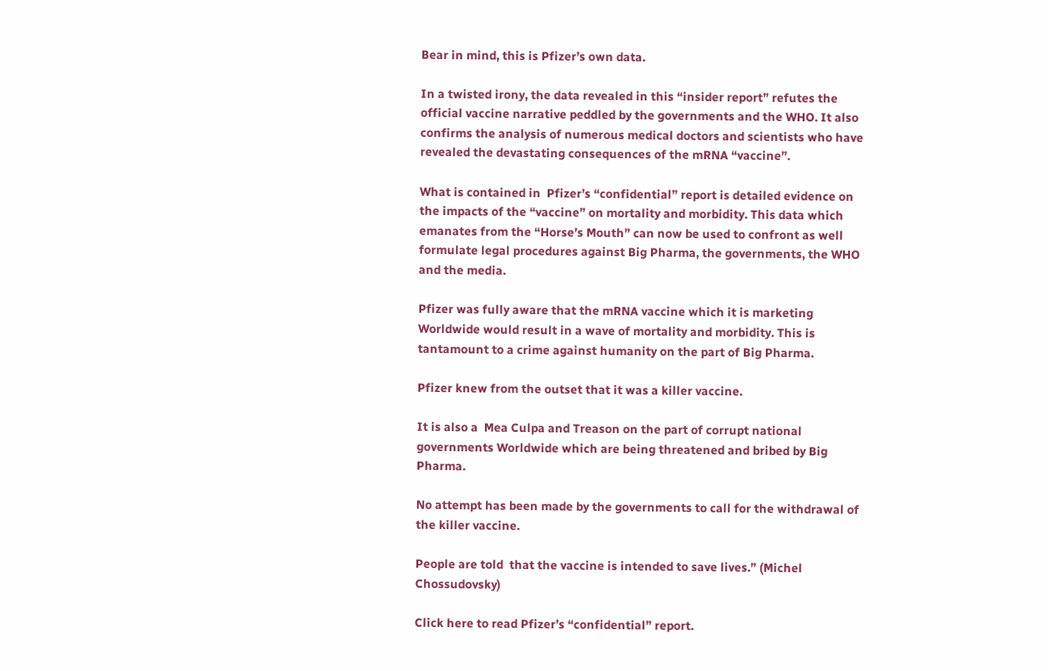Bear in mind, this is Pfizer’s own data.

In a twisted irony, the data revealed in this “insider report” refutes the official vaccine narrative peddled by the governments and the WHO. It also confirms the analysis of numerous medical doctors and scientists who have revealed the devastating consequences of the mRNA “vaccine”.

What is contained in  Pfizer’s “confidential” report is detailed evidence on the impacts of the “vaccine” on mortality and morbidity. This data which emanates from the “Horse’s Mouth” can now be used to confront as well formulate legal procedures against Big Pharma, the governments, the WHO and the media.

Pfizer was fully aware that the mRNA vaccine which it is marketing Worldwide would result in a wave of mortality and morbidity. This is tantamount to a crime against humanity on the part of Big Pharma.

Pfizer knew from the outset that it was a killer vaccine.

It is also a  Mea Culpa and Treason on the part of corrupt national governments Worldwide which are being threatened and bribed by Big Pharma.

No attempt has been made by the governments to call for the withdrawal of the killer vaccine.

People are told  that the vaccine is intended to save lives.” (Michel Chossudovsky)

Click here to read Pfizer’s “confidential” report.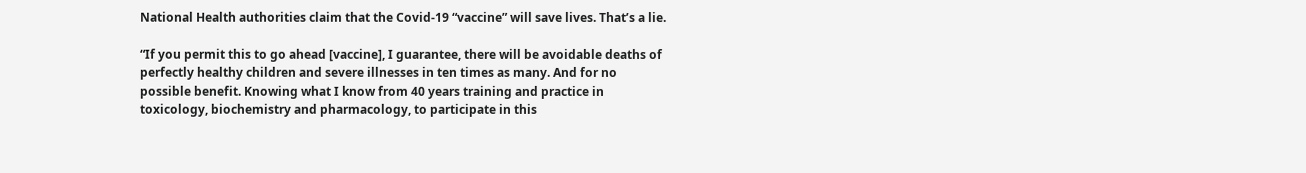National Health authorities claim that the Covid-19 “vaccine” will save lives. That’s a lie.

“If you permit this to go ahead [vaccine], I guarantee, there will be avoidable deaths of perfectly healthy children and severe illnesses in ten times as many. And for no possible benefit. Knowing what I know from 40 years training and practice in toxicology, biochemistry and pharmacology, to participate in this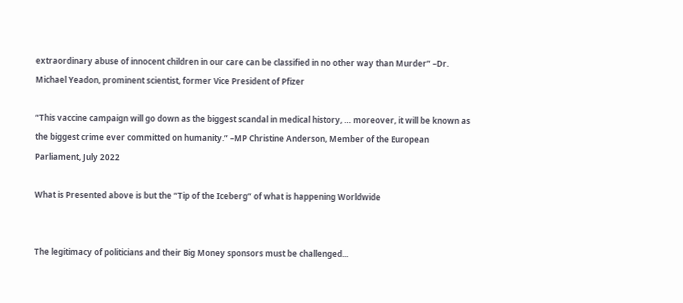extraordinary abuse of innocent children in our care can be classified in no other way than Murder” –Dr. Michael Yeadon, prominent scientist, former Vice President of Pfizer

“This vaccine campaign will go down as the biggest scandal in medical history, … moreover, it will be known as the biggest crime ever committed on humanity.” –MP Christine Anderson, Member of the European Parliament, July 2022

What is Presented above is but the “Tip of the Iceberg” of what is happening Worldwide


The legitimacy of politicians and their Big Money sponsors must be challenged...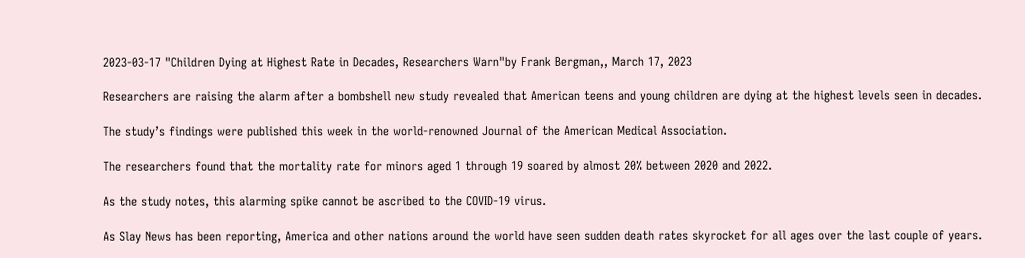2023-03-17 "Children Dying at Highest Rate in Decades, Researchers Warn"by Frank Bergman,, March 17, 2023

Researchers are raising the alarm after a bombshell new study revealed that American teens and young children are dying at the highest levels seen in decades.

The study’s findings were published this week in the world-renowned Journal of the American Medical Association.

The researchers found that the mortality rate for minors aged 1 through 19 soared by almost 20% between 2020 and 2022.

As the study notes, this alarming spike cannot be ascribed to the COVID-19 virus.

As Slay News has been reporting, America and other nations around the world have seen sudden death rates skyrocket for all ages over the last couple of years.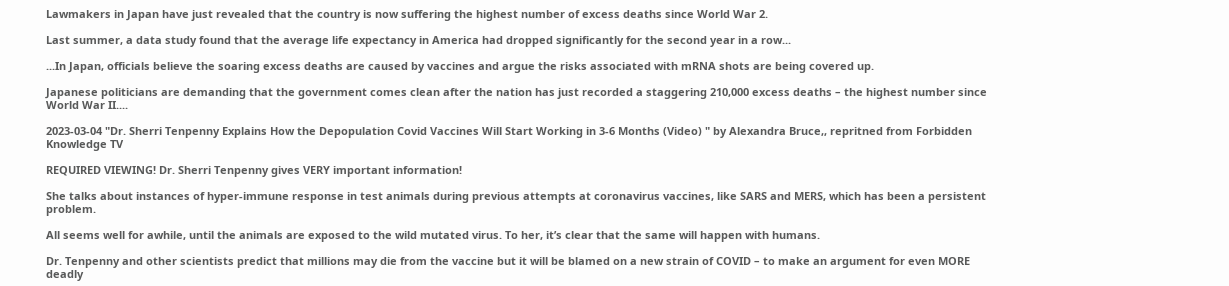Lawmakers in Japan have just revealed that the country is now suffering the highest number of excess deaths since World War 2.

Last summer, a data study found that the average life expectancy in America had dropped significantly for the second year in a row...

...In Japan, officials believe the soaring excess deaths are caused by vaccines and argue the risks associated with mRNA shots are being covered up.

Japanese politicians are demanding that the government comes clean after the nation has just recorded a staggering 210,000 excess deaths – the highest number since World War II....

2023-03-04 "Dr. Sherri Tenpenny Explains How the Depopulation Covid Vaccines Will Start Working in 3-6 Months (Video) " by Alexandra Bruce,, repritned from Forbidden Knowledge TV

REQUIRED VIEWING! Dr. Sherri Tenpenny gives VERY important information!

She talks about instances of hyper-immune response in test animals during previous attempts at coronavirus vaccines, like SARS and MERS, which has been a persistent problem.

All seems well for awhile, until the animals are exposed to the wild mutated virus. To her, it’s clear that the same will happen with humans.

Dr. Tenpenny and other scientists predict that millions may die from the vaccine but it will be blamed on a new strain of COVID – to make an argument for even MORE deadly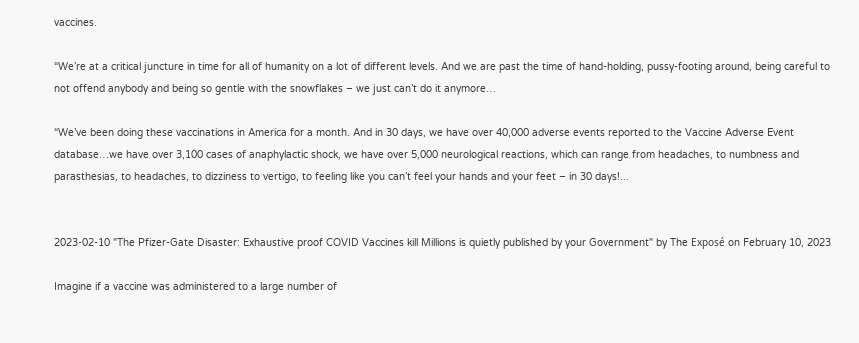vaccines.

“We’re at a critical juncture in time for all of humanity on a lot of different levels. And we are past the time of hand-holding, pussy-footing around, being careful to not offend anybody and being so gentle with the snowflakes – we just can’t do it anymore…

“We’ve been doing these vaccinations in America for a month. And in 30 days, we have over 40,000 adverse events reported to the Vaccine Adverse Event database…we have over 3,100 cases of anaphylactic shock, we have over 5,000 neurological reactions, which can range from headaches, to numbness and parasthesias, to headaches, to dizziness to vertigo, to feeling like you can’t feel your hands and your feet – in 30 days!...


2023-02-10 "The Pfizer-Gate Disaster: Exhaustive proof COVID Vaccines kill Millions is quietly published by your Government" by The Exposé on February 10, 2023

Imagine if a vaccine was administered to a large number of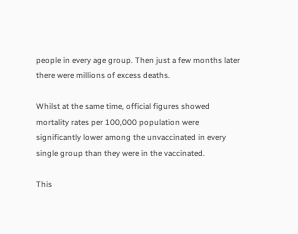people in every age group. Then just a few months later there were millions of excess deaths.

Whilst at the same time, official figures showed mortality rates per 100,000 population were significantly lower among the unvaccinated in every single group than they were in the vaccinated.

This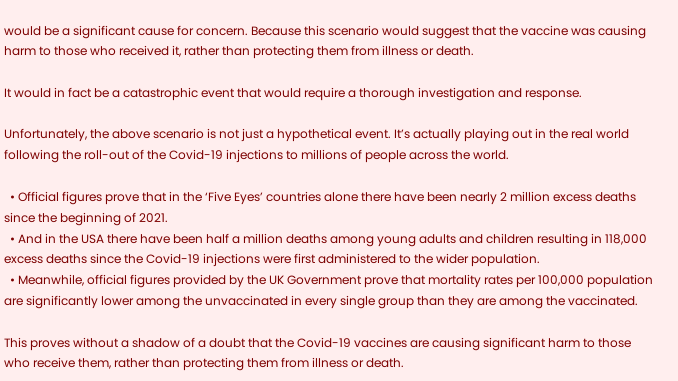would be a significant cause for concern. Because this scenario would suggest that the vaccine was causing harm to those who received it, rather than protecting them from illness or death.

It would in fact be a catastrophic event that would require a thorough investigation and response.

Unfortunately, the above scenario is not just a hypothetical event. It’s actually playing out in the real world following the roll-out of the Covid-19 injections to millions of people across the world.

  • Official figures prove that in the ‘Five Eyes’ countries alone there have been nearly 2 million excess deaths since the beginning of 2021.
  • And in the USA there have been half a million deaths among young adults and children resulting in 118,000 excess deaths since the Covid-19 injections were first administered to the wider population.
  • Meanwhile, official figures provided by the UK Government prove that mortality rates per 100,000 population are significantly lower among the unvaccinated in every single group than they are among the vaccinated.

This proves without a shadow of a doubt that the Covid-19 vaccines are causing significant harm to those who receive them, rather than protecting them from illness or death.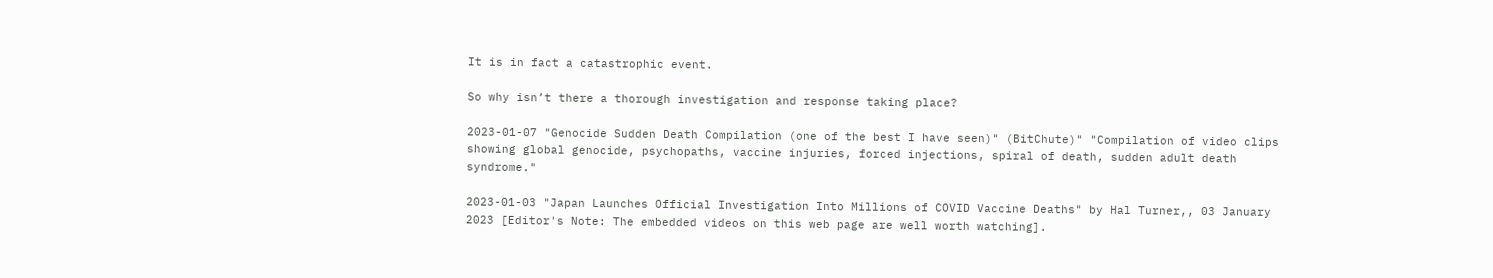It is in fact a catastrophic event.

So why isn’t there a thorough investigation and response taking place?

2023-01-07 "Genocide Sudden Death Compilation (one of the best I have seen)" (BitChute)" "Compilation of video clips showing global genocide, psychopaths, vaccine injuries, forced injections, spiral of death, sudden adult death syndrome."

2023-01-03 "Japan Launches Official Investigation Into Millions of COVID Vaccine Deaths" by Hal Turner,, 03 January 2023 [Editor's Note: The embedded videos on this web page are well worth watching].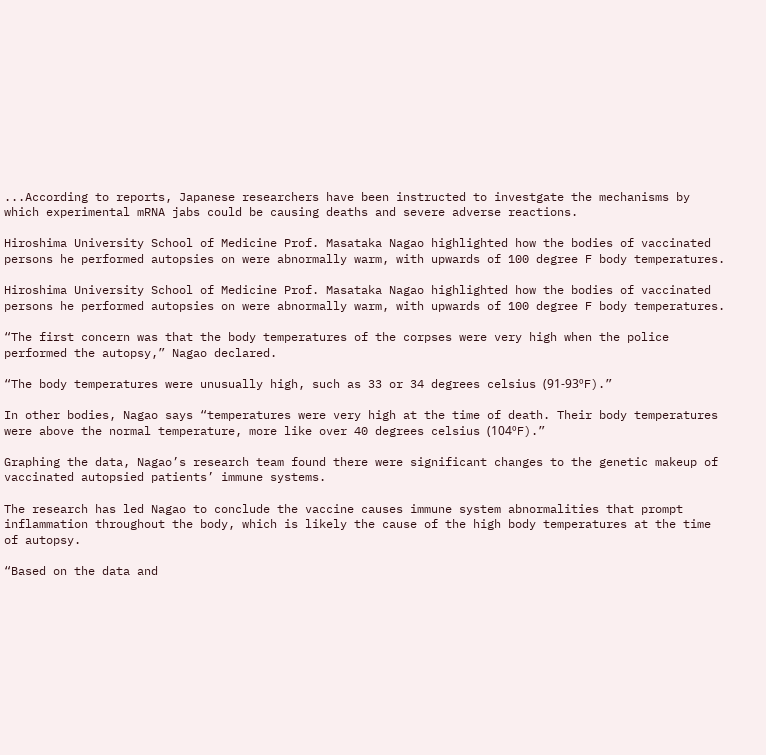...According to reports, Japanese researchers have been instructed to investgate the mechanisms by which experimental mRNA jabs could be causing deaths and severe adverse reactions.

Hiroshima University School of Medicine Prof. Masataka Nagao highlighted how the bodies of vaccinated persons he performed autopsies on were abnormally warm, with upwards of 100 degree F body temperatures.

Hiroshima University School of Medicine Prof. Masataka Nagao highlighted how the bodies of vaccinated persons he performed autopsies on were abnormally warm, with upwards of 100 degree F body temperatures.

“The first concern was that the body temperatures of the corpses were very high when the police performed the autopsy,” Nagao declared.

“The body temperatures were unusually high, such as 33 or 34 degrees celsius (91-93ºF).”

In other bodies, Nagao says “temperatures were very high at the time of death. Their body temperatures were above the normal temperature, more like over 40 degrees celsius (104ºF).”

Graphing the data, Nagao’s research team found there were significant changes to the genetic makeup of vaccinated autopsied patients’ immune systems.

The research has led Nagao to conclude the vaccine causes immune system abnormalities that prompt inflammation throughout the body, which is likely the cause of the high body temperatures at the time of autopsy.

“Based on the data and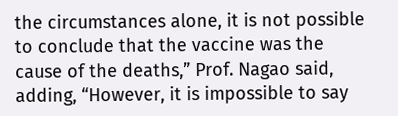the circumstances alone, it is not possible to conclude that the vaccine was the cause of the deaths,” Prof. Nagao said, adding, “However, it is impossible to say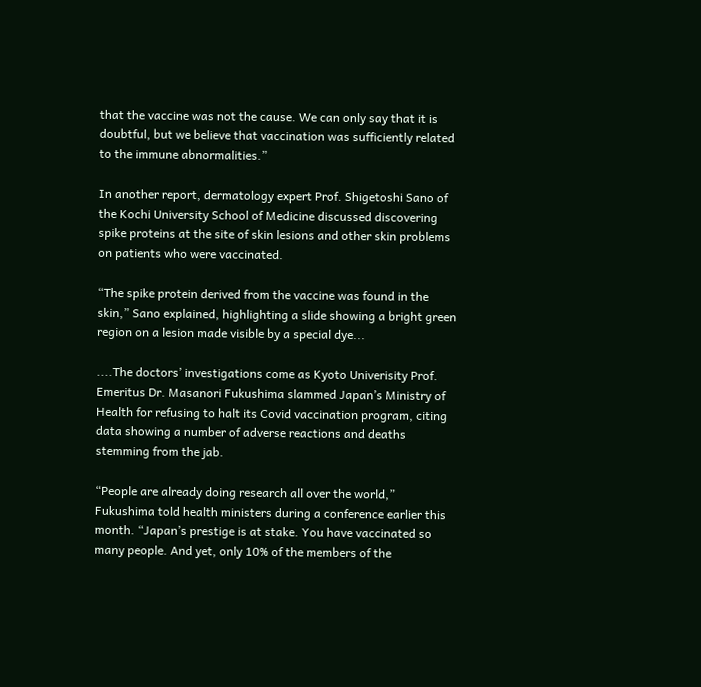that the vaccine was not the cause. We can only say that it is doubtful, but we believe that vaccination was sufficiently related to the immune abnormalities.”

In another report, dermatology expert Prof. Shigetoshi Sano of the Kochi University School of Medicine discussed discovering spike proteins at the site of skin lesions and other skin problems on patients who were vaccinated.

“The spike protein derived from the vaccine was found in the skin,” Sano explained, highlighting a slide showing a bright green region on a lesion made visible by a special dye...

....The doctors’ investigations come as Kyoto Univerisity Prof. Emeritus Dr. Masanori Fukushima slammed Japan’s Ministry of Health for refusing to halt its Covid vaccination program, citing data showing a number of adverse reactions and deaths stemming from the jab.

“People are already doing research all over the world,” Fukushima told health ministers during a conference earlier this month. “Japan’s prestige is at stake. You have vaccinated so many people. And yet, only 10% of the members of the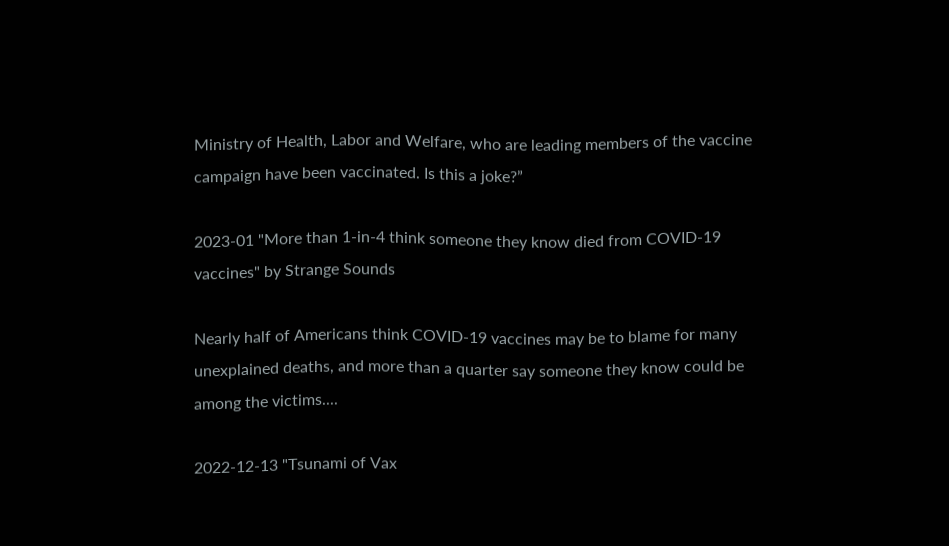Ministry of Health, Labor and Welfare, who are leading members of the vaccine campaign have been vaccinated. Is this a joke?”

2023-01 "More than 1-in-4 think someone they know died from COVID-19 vaccines" by Strange Sounds

Nearly half of Americans think COVID-19 vaccines may be to blame for many unexplained deaths, and more than a quarter say someone they know could be among the victims....

2022-12-13 "Tsunami of Vax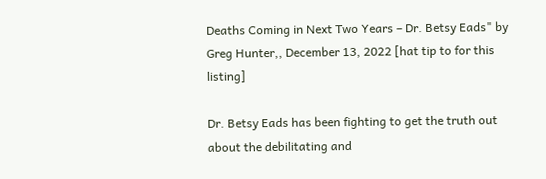Deaths Coming in Next Two Years – Dr. Betsy Eads" by Greg Hunter,, December 13, 2022 [hat tip to for this listing]

Dr. Betsy Eads has been fighting to get the truth out about the debilitating and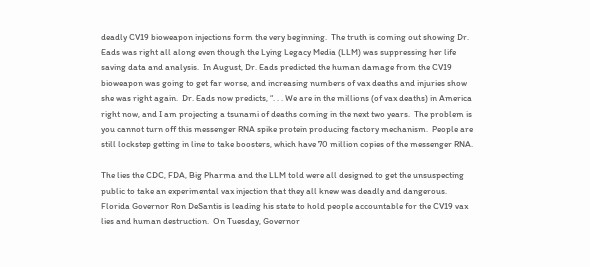deadly CV19 bioweapon injections form the very beginning.  The truth is coming out showing Dr. Eads was right all along even though the Lying Legacy Media (LLM) was suppressing her life saving data and analysis.  In August, Dr. Eads predicted the human damage from the CV19 bioweapon was going to get far worse, and increasing numbers of vax deaths and injuries show she was right again.  Dr. Eads now predicts, “. . . We are in the millions (of vax deaths) in America right now, and I am projecting a tsunami of deaths coming in the next two years.  The problem is you cannot turn off this messenger RNA spike protein producing factory mechanism.  People are still lockstep getting in line to take boosters, which have 70 million copies of the messenger RNA.

The lies the CDC, FDA, Big Pharma and the LLM told were all designed to get the unsuspecting public to take an experimental vax injection that they all knew was deadly and dangerous. Florida Governor Ron DeSantis is leading his state to hold people accountable for the CV19 vax lies and human destruction.  On Tuesday, Governor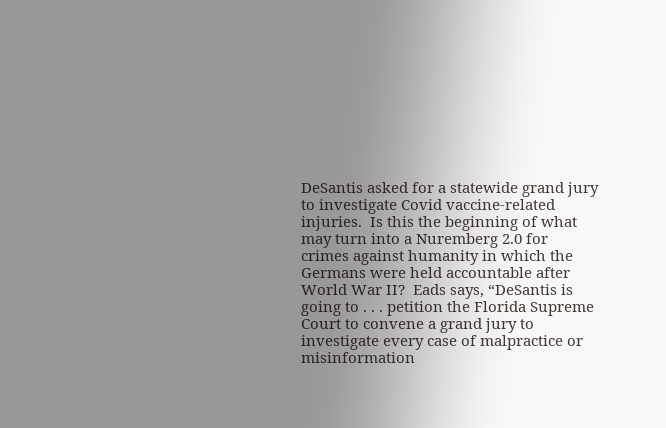DeSantis asked for a statewide grand jury to investigate Covid vaccine-related injuries.  Is this the beginning of what may turn into a Nuremberg 2.0 for crimes against humanity in which the Germans were held accountable after World War II?  Eads says, “DeSantis is going to . . . petition the Florida Supreme Court to convene a grand jury to investigate every case of malpractice or misinformation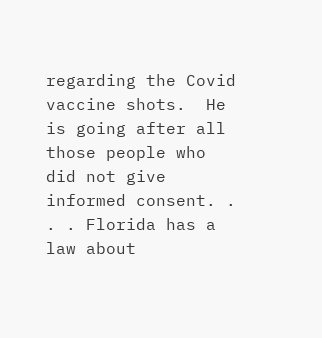regarding the Covid vaccine shots.  He is going after all those people who did not give informed consent. . . . Florida has a law about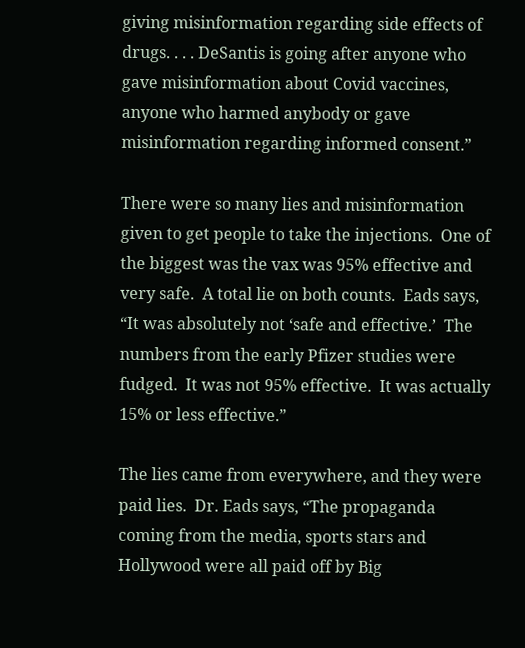giving misinformation regarding side effects of drugs. . . . DeSantis is going after anyone who gave misinformation about Covid vaccines, anyone who harmed anybody or gave misinformation regarding informed consent.”

There were so many lies and misinformation given to get people to take the injections.  One of the biggest was the vax was 95% effective and very safe.  A total lie on both counts.  Eads says, “It was absolutely not ‘safe and effective.’  The numbers from the early Pfizer studies were fudged.  It was not 95% effective.  It was actually 15% or less effective.”

The lies came from everywhere, and they were paid lies.  Dr. Eads says, “The propaganda coming from the media, sports stars and Hollywood were all paid off by Big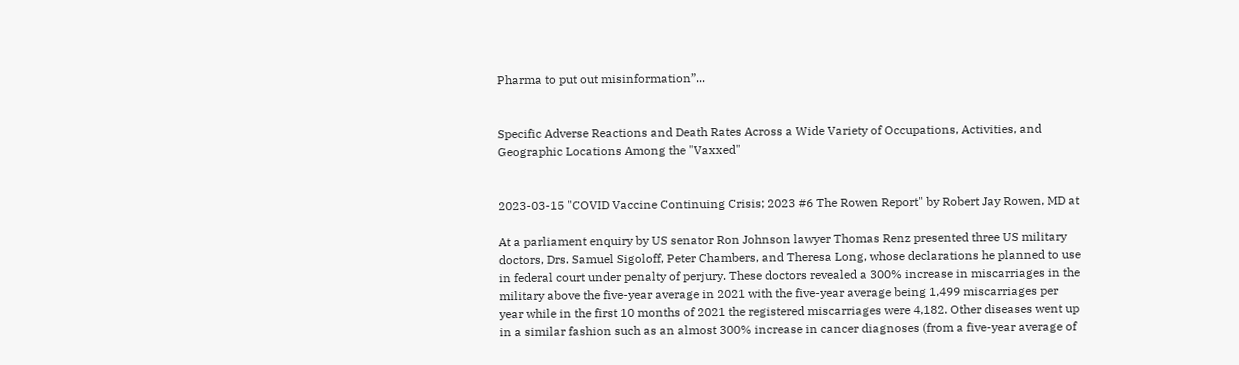Pharma to put out misinformation”...


Specific Adverse Reactions and Death Rates Across a Wide Variety of Occupations, Activities, and Geographic Locations Among the "Vaxxed"


2023-03-15 "COVID Vaccine Continuing Crisis; 2023 #6 The Rowen Report" by Robert Jay Rowen, MD at

At a parliament enquiry by US senator Ron Johnson lawyer Thomas Renz presented three US military doctors, Drs. Samuel Sigoloff, Peter Chambers, and Theresa Long, whose declarations he planned to use in federal court under penalty of perjury. These doctors revealed a 300% increase in miscarriages in the military above the five-year average in 2021 with the five-year average being 1,499 miscarriages per year while in the first 10 months of 2021 the registered miscarriages were 4,182. Other diseases went up in a similar fashion such as an almost 300% increase in cancer diagnoses (from a five-year average of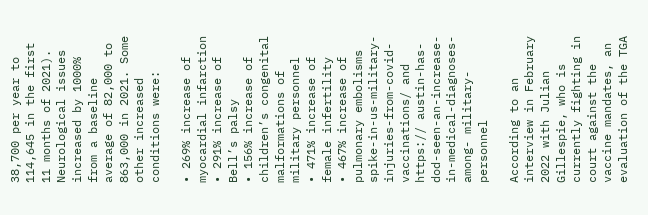38,700 per year to 114,645 in the first 11 months of 2021). Neurological issues increased by 1000% from a baseline average of 82,000 to 863,000 in 2021. Some other increased conditions were:

• 269% increase of myocardial infarction
• 291% increase of Bell’s palsy
• 156% increase of children’s congenital malformations of military personnel
• 471% increase of female infertility
• 467% increase of pulmonary embolisms spike-in-us-military-injuries-from-covid-vaccinations/ and https:// austin-has-dod-seen-an-increase-in-medical-diagnoses-among- military-personnel

According to an interview in February 2022 with Julian Gillespie, who is currently fighting in court against the vaccine mandates, an evaluation of the TGA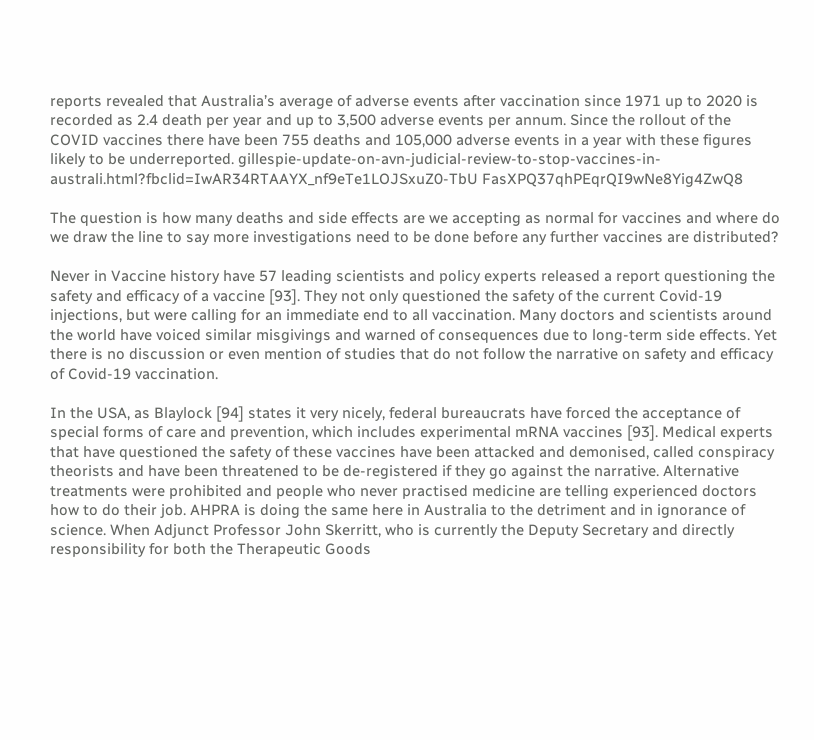reports revealed that Australia’s average of adverse events after vaccination since 1971 up to 2020 is recorded as 2.4 death per year and up to 3,500 adverse events per annum. Since the rollout of the COVID vaccines there have been 755 deaths and 105,000 adverse events in a year with these figures likely to be underreported. gillespie-update-on-avn-judicial-review-to-stop-vaccines-in- australi.html?fbclid=IwAR34RTAAYX_nf9eTe1LOJSxuZ0-TbU FasXPQ37qhPEqrQI9wNe8Yig4ZwQ8

The question is how many deaths and side effects are we accepting as normal for vaccines and where do we draw the line to say more investigations need to be done before any further vaccines are distributed?

Never in Vaccine history have 57 leading scientists and policy experts released a report questioning the safety and efficacy of a vaccine [93]. They not only questioned the safety of the current Covid-19 injections, but were calling for an immediate end to all vaccination. Many doctors and scientists around the world have voiced similar misgivings and warned of consequences due to long-term side effects. Yet there is no discussion or even mention of studies that do not follow the narrative on safety and efficacy of Covid-19 vaccination.

In the USA, as Blaylock [94] states it very nicely, federal bureaucrats have forced the acceptance of special forms of care and prevention, which includes experimental mRNA vaccines [93]. Medical experts that have questioned the safety of these vaccines have been attacked and demonised, called conspiracy theorists and have been threatened to be de-registered if they go against the narrative. Alternative treatments were prohibited and people who never practised medicine are telling experienced doctors how to do their job. AHPRA is doing the same here in Australia to the detriment and in ignorance of science. When Adjunct Professor John Skerritt, who is currently the Deputy Secretary and directly responsibility for both the Therapeutic Goods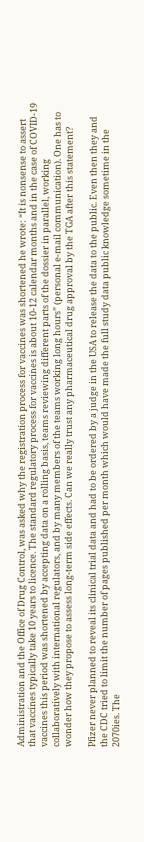Administration and the Office of Drug Control, was asked why the registration process for vaccines was shortened he wrote: “It is nonsense to assert that vaccines typically take 10 years to licence. The standard regulatory process for vaccines is about 10-12 calendar months and in the case of COVID-19 vaccines this period was shortened by accepting data on a rolling basis, teams reviewing different parts of the dossier in parallel, working collaboratively with international regulators, and by many members of the teams working long hours” (personal e-mail communication). One has to wonder how they propose to assess long-term side effects. Can we really trust any pharmaceutical drug approval by the TGA after this statement?

Pfizer never planned to reveal its clinical trial data and had to be ordered by a judge in the USA to release the data to the public. Even then they and the CDC tried to limit the number of pages published per month which would have made the full study data public knowledge sometime in the 2070ies. The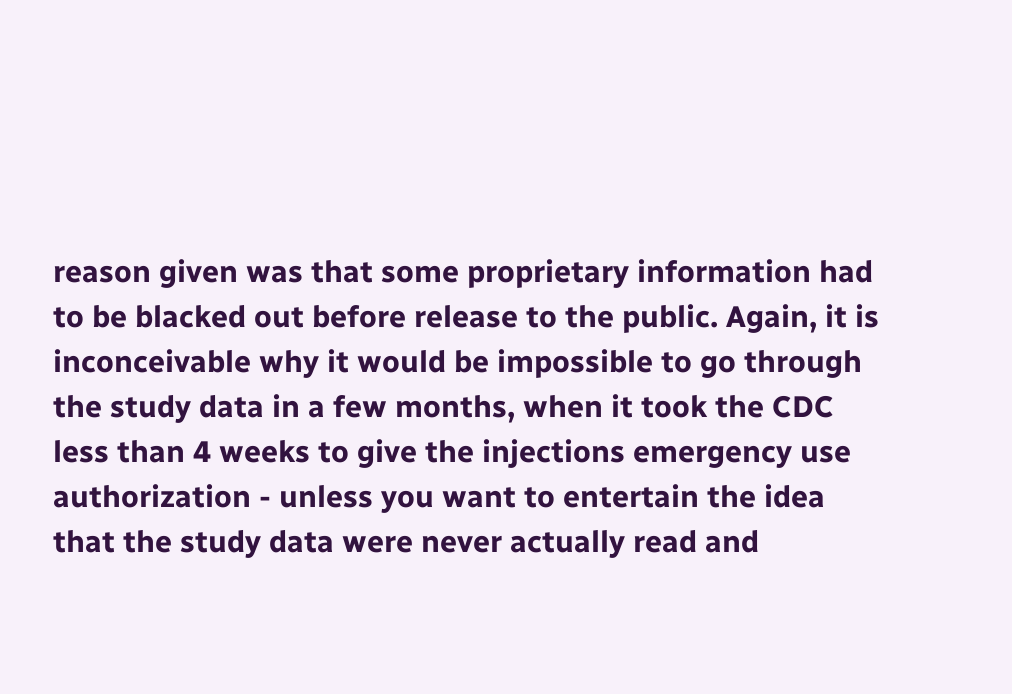reason given was that some proprietary information had to be blacked out before release to the public. Again, it is inconceivable why it would be impossible to go through the study data in a few months, when it took the CDC less than 4 weeks to give the injections emergency use authorization - unless you want to entertain the idea that the study data were never actually read and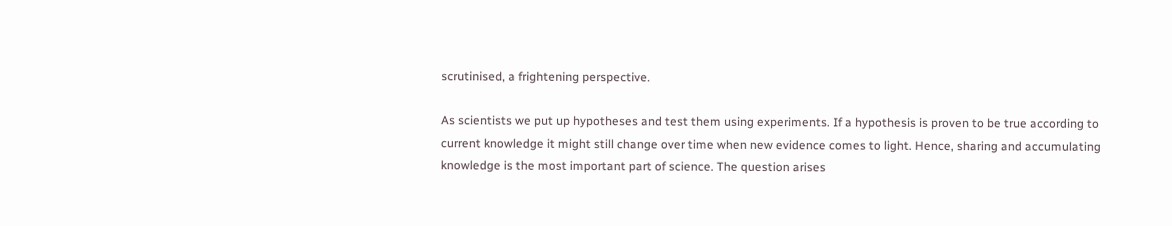scrutinised, a frightening perspective.

As scientists we put up hypotheses and test them using experiments. If a hypothesis is proven to be true according to current knowledge it might still change over time when new evidence comes to light. Hence, sharing and accumulating knowledge is the most important part of science. The question arises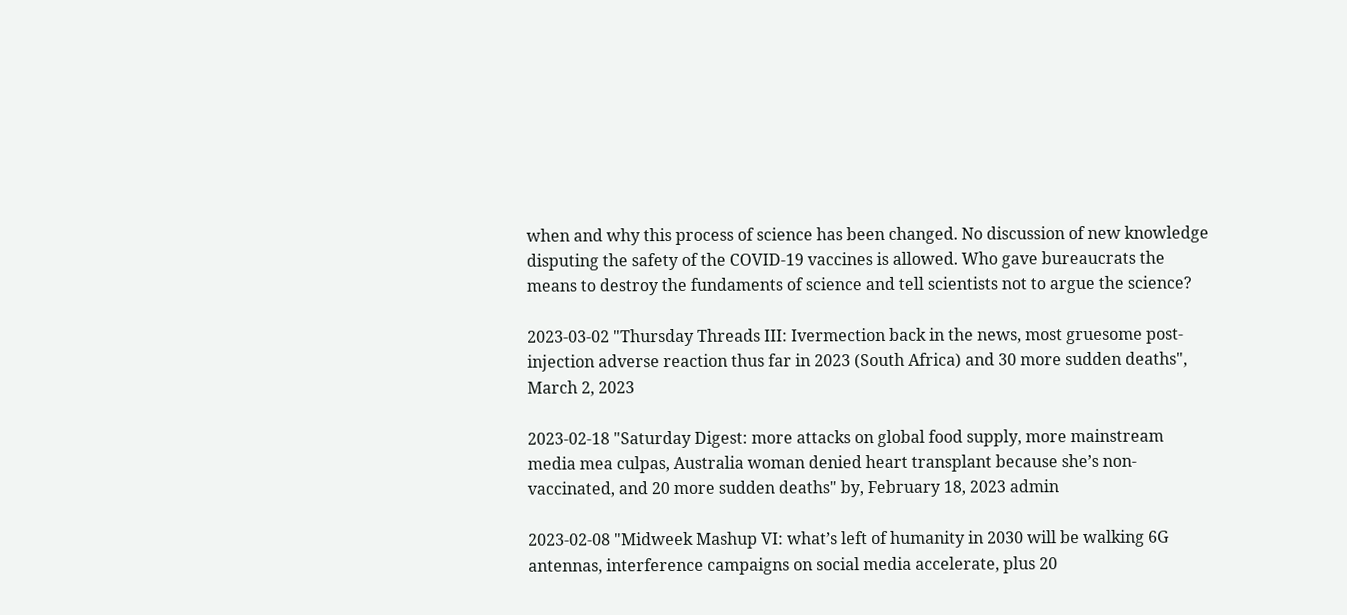when and why this process of science has been changed. No discussion of new knowledge disputing the safety of the COVID-19 vaccines is allowed. Who gave bureaucrats the means to destroy the fundaments of science and tell scientists not to argue the science?

2023-03-02 "Thursday Threads III: Ivermection back in the news, most gruesome post-injection adverse reaction thus far in 2023 (South Africa) and 30 more sudden deaths", March 2, 2023

2023-02-18 "Saturday Digest: more attacks on global food supply, more mainstream media mea culpas, Australia woman denied heart transplant because she’s non-vaccinated, and 20 more sudden deaths" by, February 18, 2023 admin

2023-02-08 "Midweek Mashup VI: what’s left of humanity in 2030 will be walking 6G antennas, interference campaigns on social media accelerate, plus 20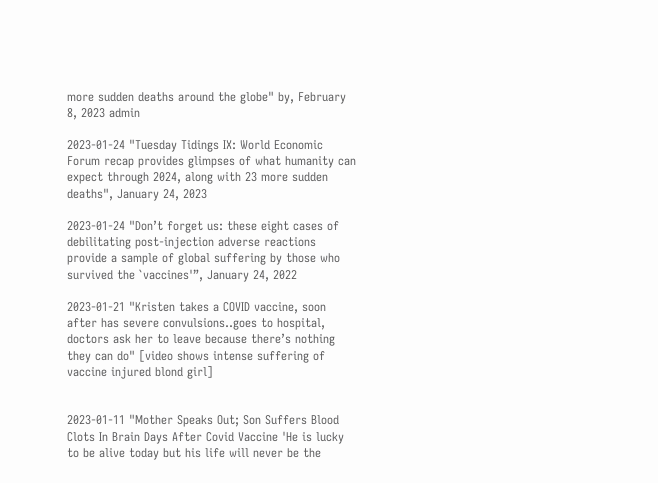more sudden deaths around the globe" by, February 8, 2023 admin

2023-01-24 "Tuesday Tidings IX: World Economic Forum recap provides glimpses of what humanity can expect through 2024, along with 23 more sudden deaths", January 24, 2023

2023-01-24 "Don’t forget us: these eight cases of debilitating post-injection adverse reactions provide a sample of global suffering by those who survived the `vaccines'”, January 24, 2022

2023-01-21 "Kristen takes a COVID vaccine, soon after has severe convulsions..goes to hospital, doctors ask her to leave because there’s nothing they can do" [video shows intense suffering of vaccine injured blond girl]


2023-01-11 "Mother Speaks Out; Son Suffers Blood Clots In Brain Days After Covid Vaccine 'He is lucky to be alive today but his life will never be the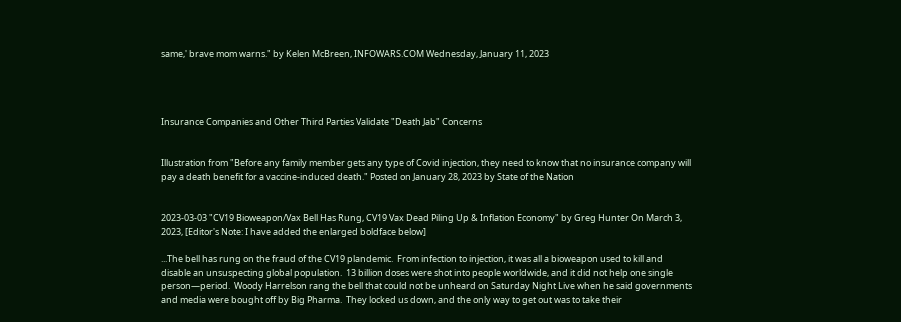same,' brave mom warns." by Kelen McBreen, INFOWARS.COM Wednesday, January 11, 2023




Insurance Companies and Other Third Parties Validate "Death Jab" Concerns


Illustration from "Before any family member gets any type of Covid injection, they need to know that no insurance company will pay a death benefit for a vaccine-induced death." Posted on January 28, 2023 by State of the Nation


2023-03-03 "CV19 Bioweapon/Vax Bell Has Rung, CV19 Vax Dead Piling Up & Inflation Economy" by Greg Hunter On March 3, 2023, [Editor's Note: I have added the enlarged boldface below]

...The bell has rung on the fraud of the CV19 plandemic.  From infection to injection, it was all a bioweapon used to kill and disable an unsuspecting global population.  13 billion doses were shot into people worldwide, and it did not help one single person—period.  Woody Harrelson rang the bell that could not be unheard on Saturday Night Live when he said governments and media were bought off by Big Pharma.  They locked us down, and the only way to get out was to take their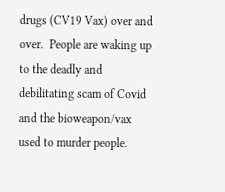drugs (CV19 Vax) over and over.  People are waking up to the deadly and debilitating scam of Covid and the bioweapon/vax used to murder people.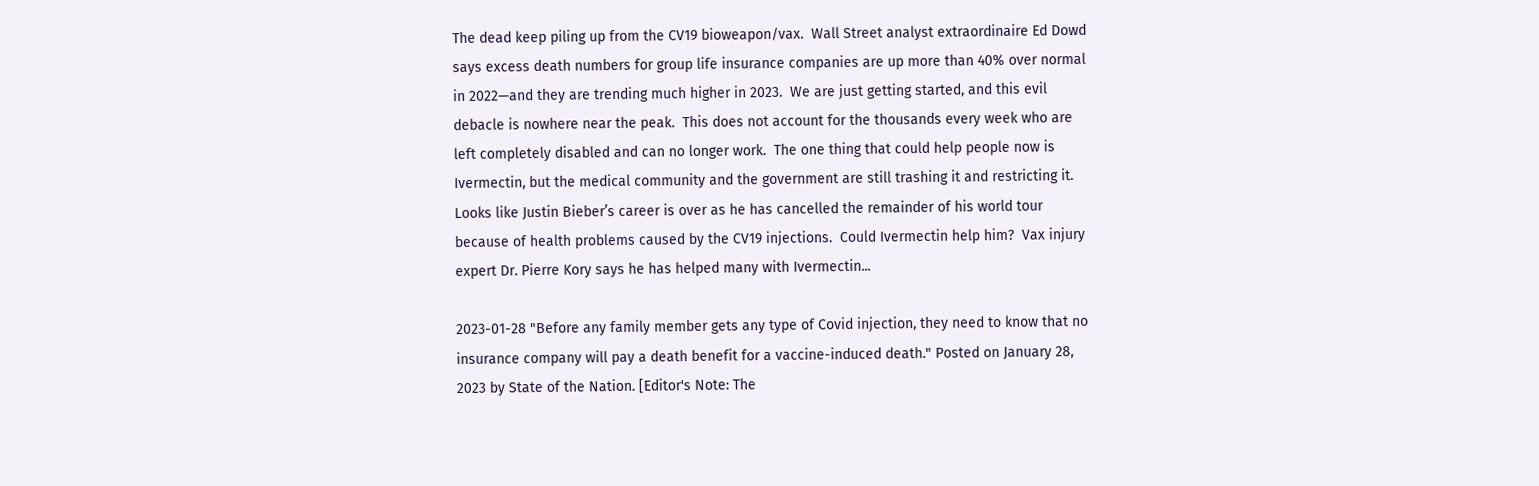The dead keep piling up from the CV19 bioweapon/vax.  Wall Street analyst extraordinaire Ed Dowd says excess death numbers for group life insurance companies are up more than 40% over normal in 2022—and they are trending much higher in 2023.  We are just getting started, and this evil debacle is nowhere near the peak.  This does not account for the thousands every week who are left completely disabled and can no longer work.  The one thing that could help people now is Ivermectin, but the medical community and the government are still trashing it and restricting it.  Looks like Justin Bieber’s career is over as he has cancelled the remainder of his world tour because of health problems caused by the CV19 injections.  Could Ivermectin help him?  Vax injury expert Dr. Pierre Kory says he has helped many with Ivermectin...

2023-01-28 "Before any family member gets any type of Covid injection, they need to know that no insurance company will pay a death benefit for a vaccine-induced death." Posted on January 28, 2023 by State of the Nation. [Editor's Note: The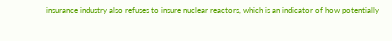insurance industry also refuses to insure nuclear reactors, which is an indicator of how potentially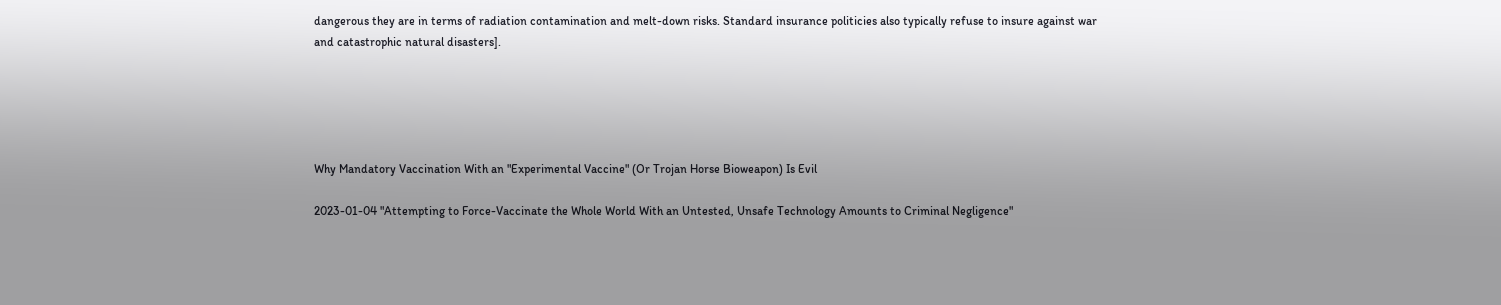dangerous they are in terms of radiation contamination and melt-down risks. Standard insurance politicies also typically refuse to insure against war and catastrophic natural disasters].





Why Mandatory Vaccination With an "Experimental Vaccine" (Or Trojan Horse Bioweapon) Is Evil

2023-01-04 "Attempting to Force-Vaccinate the Whole World With an Untested, Unsafe Technology Amounts to Criminal Negligence"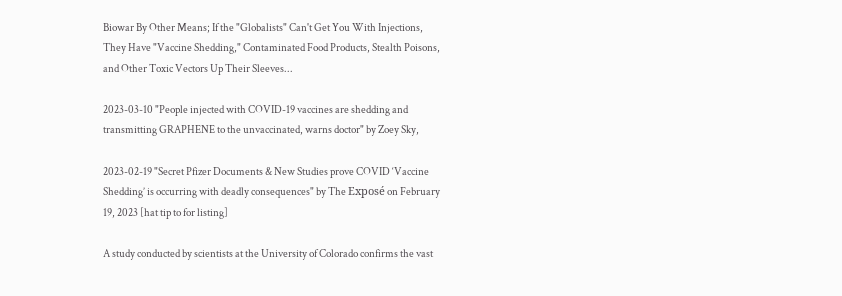Biowar By Other Means; If the "Globalists" Can't Get You With Injections, They Have "Vaccine Shedding," Contaminated Food Products, Stealth Poisons, and Other Toxic Vectors Up Their Sleeves...

2023-03-10 "People injected with COVID-19 vaccines are shedding and transmitting GRAPHENE to the unvaccinated, warns doctor" by Zoey Sky,

2023-02-19 "Secret Pfizer Documents & New Studies prove COVID ‘Vaccine Shedding’ is occurring with deadly consequences" by The Exposé on February 19, 2023 [hat tip to for listing]

A study conducted by scientists at the University of Colorado confirms the vast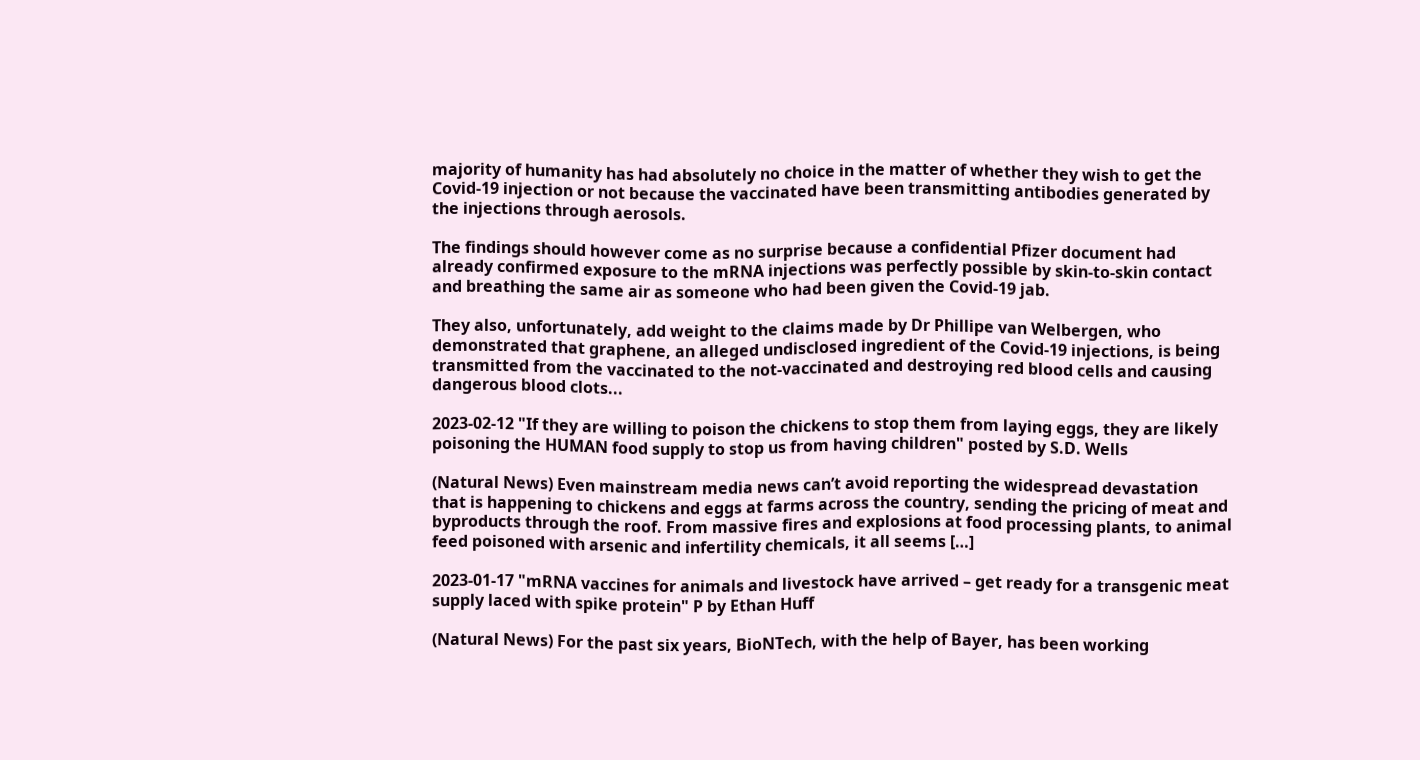majority of humanity has had absolutely no choice in the matter of whether they wish to get the Covid-19 injection or not because the vaccinated have been transmitting antibodies generated by the injections through aerosols.

The findings should however come as no surprise because a confidential Pfizer document had already confirmed exposure to the mRNA injections was perfectly possible by skin-to-skin contact and breathing the same air as someone who had been given the Covid-19 jab.

They also, unfortunately, add weight to the claims made by Dr Phillipe van Welbergen, who demonstrated that graphene, an alleged undisclosed ingredient of the Covid-19 injections, is being transmitted from the vaccinated to the not-vaccinated and destroying red blood cells and causing dangerous blood clots...

2023-02-12 "If they are willing to poison the chickens to stop them from laying eggs, they are likely poisoning the HUMAN food supply to stop us from having children" posted by S.D. Wells

(Natural News) Even mainstream media news can’t avoid reporting the widespread devastation that is happening to chickens and eggs at farms across the country, sending the pricing of meat and byproducts through the roof. From massive fires and explosions at food processing plants, to animal feed poisoned with arsenic and infertility chemicals, it all seems […]

2023-01-17 "mRNA vaccines for animals and livestock have arrived – get ready for a transgenic meat supply laced with spike protein" P by Ethan Huff

(Natural News) For the past six years, BioNTech, with the help of Bayer, has been working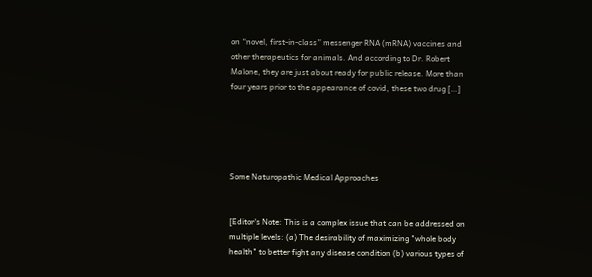on “novel, first-in-class” messenger RNA (mRNA) vaccines and other therapeutics for animals. And according to Dr. Robert Malone, they are just about ready for public release. More than four years prior to the appearance of covid, these two drug […]





Some Naturopathic Medical Approaches


[Editor's Note: This is a complex issue that can be addressed on multiple levels: (a) The desirability of maximizing "whole body health" to better fight any disease condition (b) various types of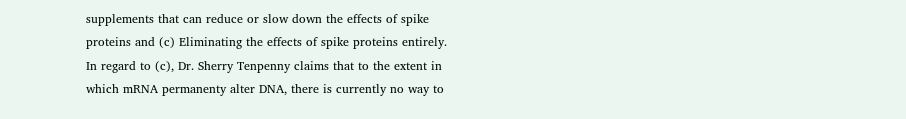supplements that can reduce or slow down the effects of spike proteins and (c) Eliminating the effects of spike proteins entirely. In regard to (c), Dr. Sherry Tenpenny claims that to the extent in which mRNA permanenty alter DNA, there is currently no way to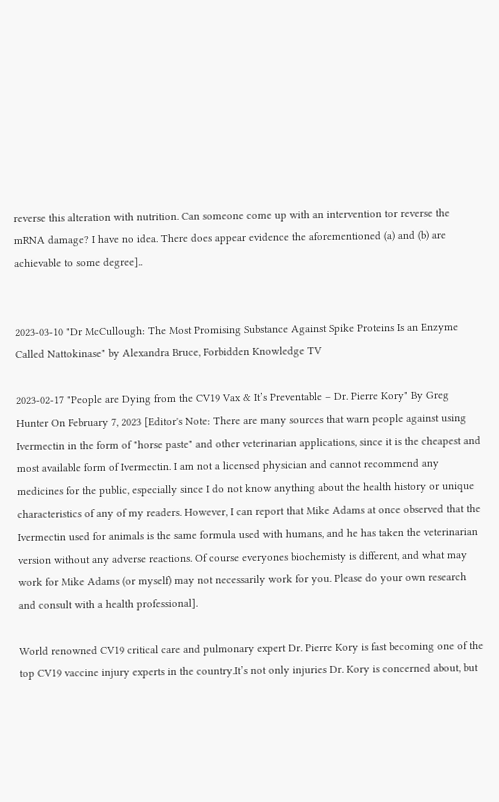reverse this alteration with nutrition. Can someone come up with an intervention tor reverse the mRNA damage? I have no idea. There does appear evidence the aforementioned (a) and (b) are achievable to some degree]..


2023-03-10 "Dr McCullough: The Most Promising Substance Against Spike Proteins Is an Enzyme Called Nattokinase" by Alexandra Bruce, Forbidden Knowledge TV

2023-02-17 "People are Dying from the CV19 Vax & It’s Preventable – Dr. Pierre Kory" By Greg Hunter On February 7, 2023 [Editor's Note: There are many sources that warn people against using Ivermectin in the form of "horse paste" and other veterinarian applications, since it is the cheapest and most available form of Ivermectin. I am not a licensed physician and cannot recommend any medicines for the public, especially since I do not know anything about the health history or unique characteristics of any of my readers. However, I can report that Mike Adams at once observed that the Ivermectin used for animals is the same formula used with humans, and he has taken the veterinarian version without any adverse reactions. Of course everyones biochemisty is different, and what may work for Mike Adams (or myself) may not necessarily work for you. Please do your own research and consult with a health professional].

World renowned CV19 critical care and pulmonary expert Dr. Pierre Kory is fast becoming one of the top CV19 vaccine injury experts in the country.It’s not only injuries Dr. Kory is concerned about, but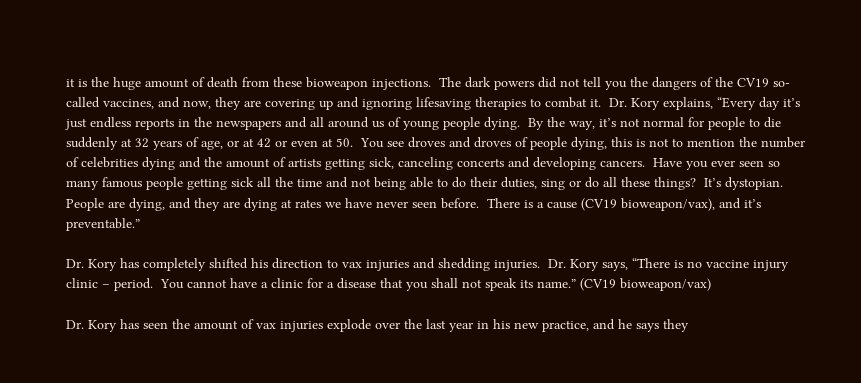it is the huge amount of death from these bioweapon injections.  The dark powers did not tell you the dangers of the CV19 so-called vaccines, and now, they are covering up and ignoring lifesaving therapies to combat it.  Dr. Kory explains, “Every day it’s just endless reports in the newspapers and all around us of young people dying.  By the way, it’s not normal for people to die suddenly at 32 years of age, or at 42 or even at 50.  You see droves and droves of people dying, this is not to mention the number of celebrities dying and the amount of artists getting sick, canceling concerts and developing cancers.  Have you ever seen so many famous people getting sick all the time and not being able to do their duties, sing or do all these things?  It’s dystopian.  People are dying, and they are dying at rates we have never seen before.  There is a cause (CV19 bioweapon/vax), and it’s preventable.”

Dr. Kory has completely shifted his direction to vax injuries and shedding injuries.  Dr. Kory says, “There is no vaccine injury clinic – period.  You cannot have a clinic for a disease that you shall not speak its name.” (CV19 bioweapon/vax)

Dr. Kory has seen the amount of vax injuries explode over the last year in his new practice, and he says they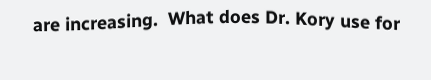are increasing.  What does Dr. Kory use for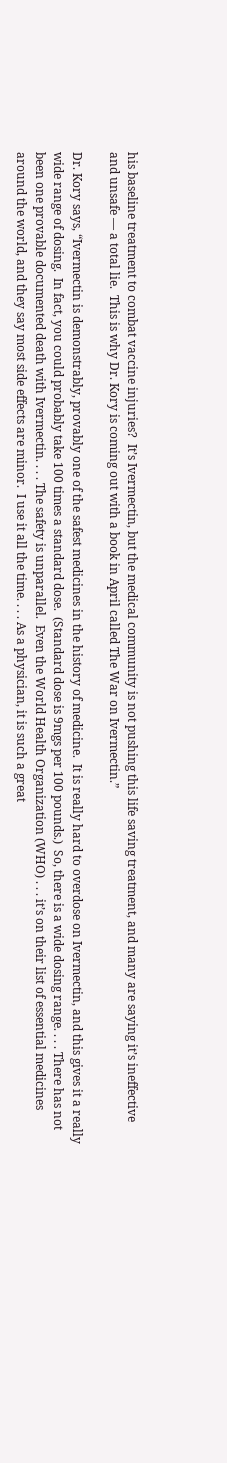his baseline treatment to combat vaccine injuries?  It’s Ivermectin, but the medical community is not pushing this life saving treatment, and many are saying it’s ineffective and unsafe — a total lie.  This is why Dr. Kory is coming out with a book in April called The War on Ivermectin.”

Dr. Kory says, “Ivermectin is demonstrably, provably one of the safest medicines in the history of medicine.  It is really hard to overdose on Ivermectin, and this gives it a really wide range of dosing.  In fact, you could probably take 100 times a standard dose.  (Standard dose is 9mgs per 100 pounds.)  So, there is a wide dosing range. . . . There has not been one provable documented death with Ivermectin. . . . The safety is unparallel.  Even the World Health Organization (WHO) . . . it’s on their list of essential medicines around the world, and they say most side effects are minor.  I use it all the time. . . . As a physician, it is such a great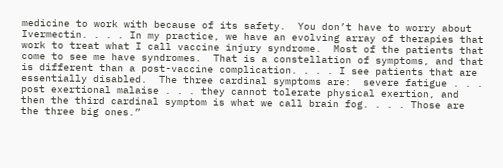medicine to work with because of its safety.  You don’t have to worry about Ivermectin. . . . In my practice, we have an evolving array of therapies that work to treat what I call vaccine injury syndrome.  Most of the patients that come to see me have syndromes.  That is a constellation of symptoms, and that is different than a post-vaccine complication. . . . I see patients that are essentially disabled.  The three cardinal symptoms are:  severe fatigue . . . post exertional malaise . . . they cannot tolerate physical exertion, and then the third cardinal symptom is what we call brain fog. . . . Those are the three big ones.”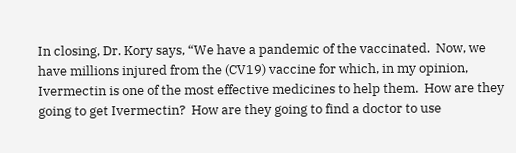In closing, Dr. Kory says, “We have a pandemic of the vaccinated.  Now, we have millions injured from the (CV19) vaccine for which, in my opinion, Ivermectin is one of the most effective medicines to help them.  How are they going to get Ivermectin?  How are they going to find a doctor to use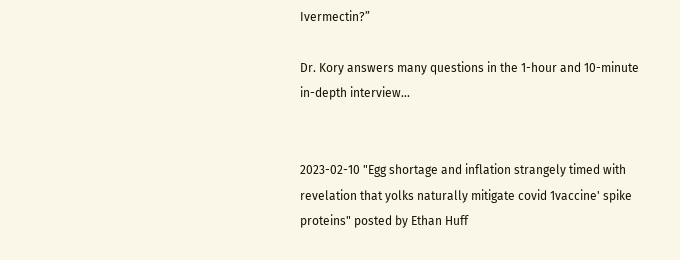Ivermectin?”

Dr. Kory answers many questions in the 1-hour and 10-minute in-depth interview...


2023-02-10 "Egg shortage and inflation strangely timed with revelation that yolks naturally mitigate covid 1vaccine' spike proteins" posted by Ethan Huff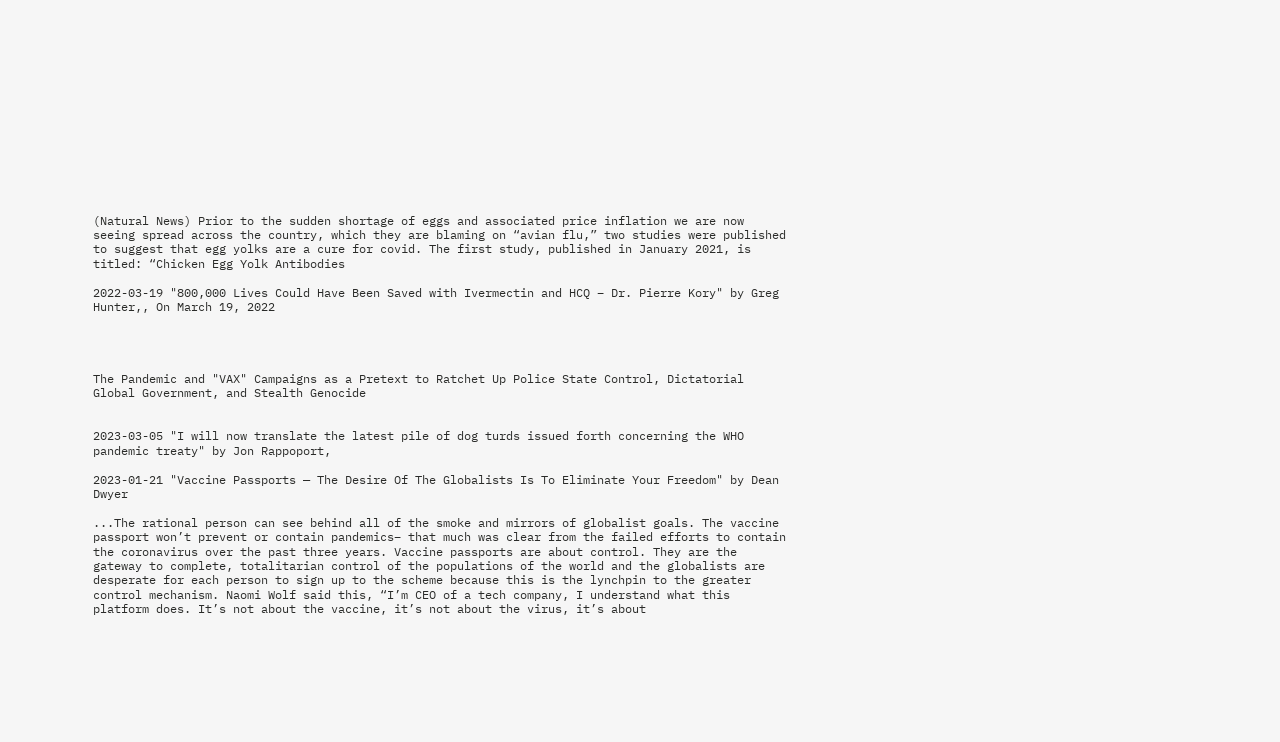(Natural News) Prior to the sudden shortage of eggs and associated price inflation we are now seeing spread across the country, which they are blaming on “avian flu,” two studies were published to suggest that egg yolks are a cure for covid. The first study, published in January 2021, is titled: “Chicken Egg Yolk Antibodies

2022-03-19 "800,000 Lives Could Have Been Saved with Ivermectin and HCQ – Dr. Pierre Kory" by Greg Hunter,, On March 19, 2022




The Pandemic and "VAX" Campaigns as a Pretext to Ratchet Up Police State Control, Dictatorial Global Government, and Stealth Genocide


2023-03-05 "I will now translate the latest pile of dog turds issued forth concerning the WHO pandemic treaty" by Jon Rappoport,

2023-01-21 "Vaccine Passports — The Desire Of The Globalists Is To Eliminate Your Freedom" by Dean Dwyer

...The rational person can see behind all of the smoke and mirrors of globalist goals. The vaccine passport won’t prevent or contain pandemics– that much was clear from the failed efforts to contain the coronavirus over the past three years. Vaccine passports are about control. They are the gateway to complete, totalitarian control of the populations of the world and the globalists are desperate for each person to sign up to the scheme because this is the lynchpin to the greater control mechanism. Naomi Wolf said this, “I’m CEO of a tech company, I understand what this platform does. It’s not about the vaccine, it’s not about the virus, it’s about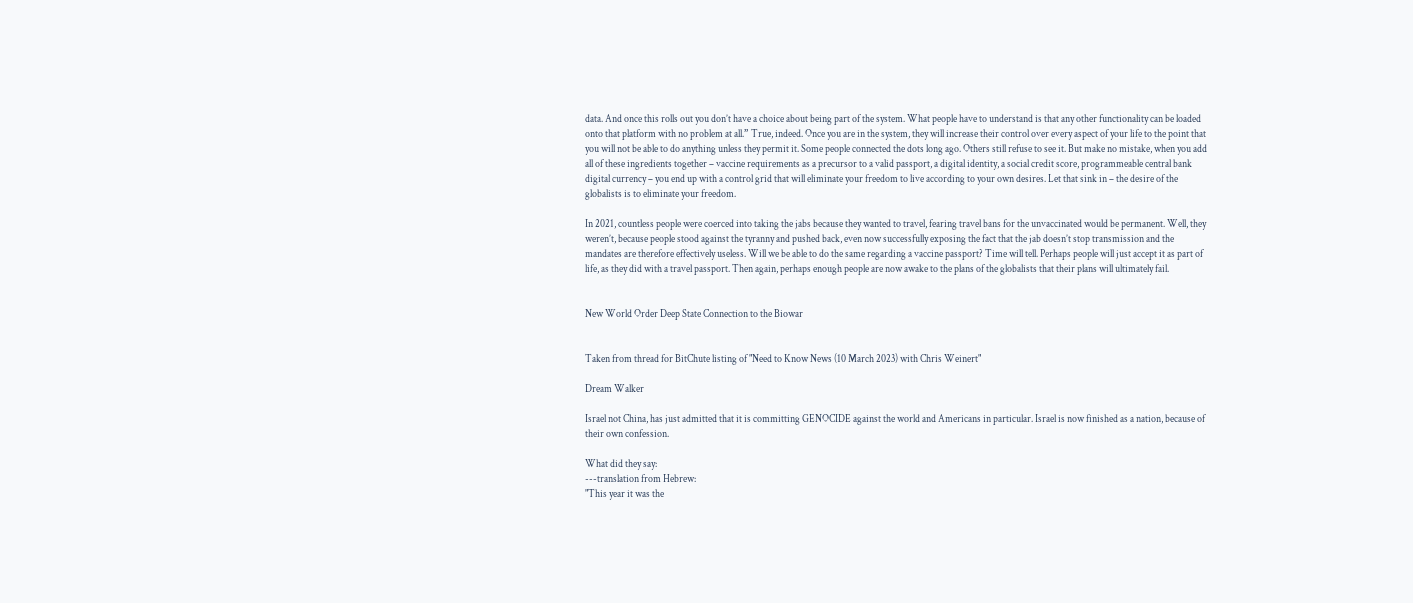data. And once this rolls out you don’t have a choice about being part of the system. What people have to understand is that any other functionality can be loaded onto that platform with no problem at all.” True, indeed. Once you are in the system, they will increase their control over every aspect of your life to the point that you will not be able to do anything unless they permit it. Some people connected the dots long ago. Others still refuse to see it. But make no mistake, when you add all of these ingredients together – vaccine requirements as a precursor to a valid passport, a digital identity, a social credit score, programmeable central bank digital currency – you end up with a control grid that will eliminate your freedom to live according to your own desires. Let that sink in – the desire of the globalists is to eliminate your freedom.

In 2021, countless people were coerced into taking the jabs because they wanted to travel, fearing travel bans for the unvaccinated would be permanent. Well, they weren’t, because people stood against the tyranny and pushed back, even now successfully exposing the fact that the jab doesn’t stop transmission and the mandates are therefore effectively useless. Will we be able to do the same regarding a vaccine passport? Time will tell. Perhaps people will just accept it as part of life, as they did with a travel passport. Then again, perhaps enough people are now awake to the plans of the globalists that their plans will ultimately fail.


New World Order Deep State Connection to the Biowar


Taken from thread for BitChute listing of "Need to Know News (10 March 2023) with Chris Weinert"

Dream Walker

Israel not China, has just admitted that it is committing GENOCIDE against the world and Americans in particular. Israel is now finished as a nation, because of their own confession.

What did they say:
---translation from Hebrew:
"This year it was the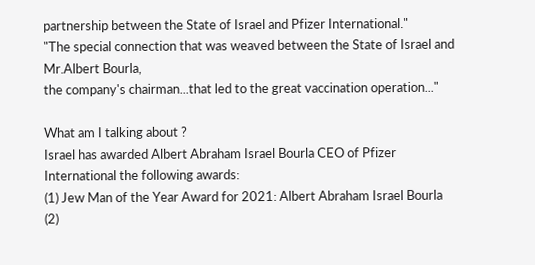partnership between the State of Israel and Pfizer International."
"The special connection that was weaved between the State of Israel and Mr.Albert Bourla,
the company's chairman...that led to the great vaccination operation..."

What am I talking about ?
Israel has awarded Albert Abraham Israel Bourla CEO of Pfizer International the following awards:
(1) Jew Man of the Year Award for 2021: Albert Abraham Israel Bourla
(2)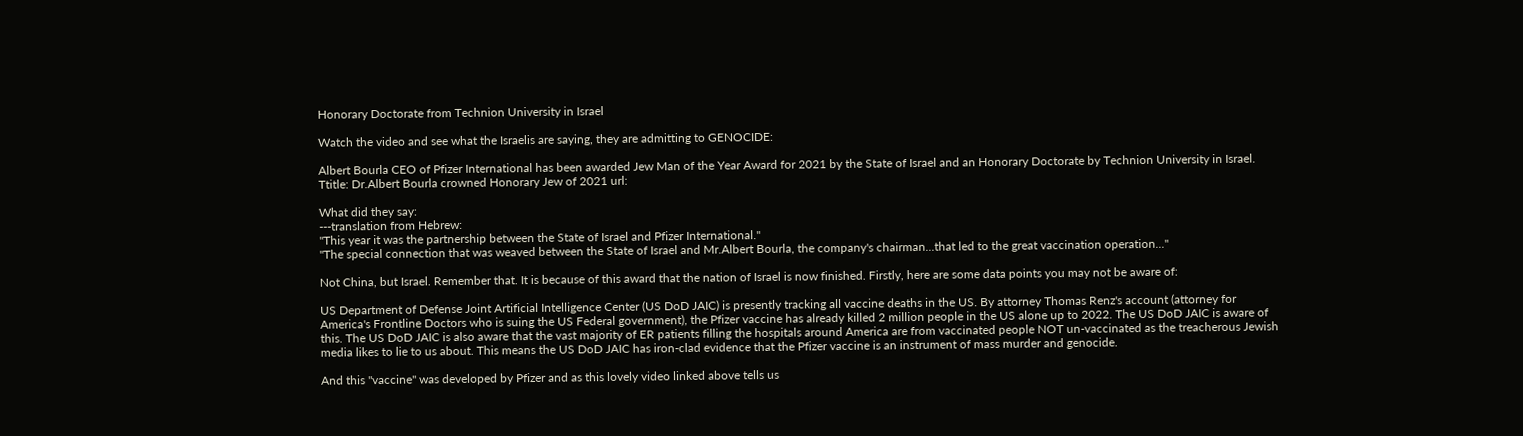Honorary Doctorate from Technion University in Israel

Watch the video and see what the Israelis are saying, they are admitting to GENOCIDE:

Albert Bourla CEO of Pfizer International has been awarded Jew Man of the Year Award for 2021 by the State of Israel and an Honorary Doctorate by Technion University in Israel.
Ttitle: Dr.Albert Bourla crowned Honorary Jew of 2021 url:

What did they say:
---translation from Hebrew:
"This year it was the partnership between the State of Israel and Pfizer International."
"The special connection that was weaved between the State of Israel and Mr.Albert Bourla, the company's chairman...that led to the great vaccination operation..."

Not China, but Israel. Remember that. It is because of this award that the nation of Israel is now finished. Firstly, here are some data points you may not be aware of:

US Department of Defense Joint Artificial Intelligence Center (US DoD JAIC) is presently tracking all vaccine deaths in the US. By attorney Thomas Renz's account (attorney for America's Frontline Doctors who is suing the US Federal government), the Pfizer vaccine has already killed 2 million people in the US alone up to 2022. The US DoD JAIC is aware of this. The US DoD JAIC is also aware that the vast majority of ER patients filling the hospitals around America are from vaccinated people NOT un-vaccinated as the treacherous Jewish media likes to lie to us about. This means the US DoD JAIC has iron-clad evidence that the Pfizer vaccine is an instrument of mass murder and genocide.

And this "vaccine" was developed by Pfizer and as this lovely video linked above tells us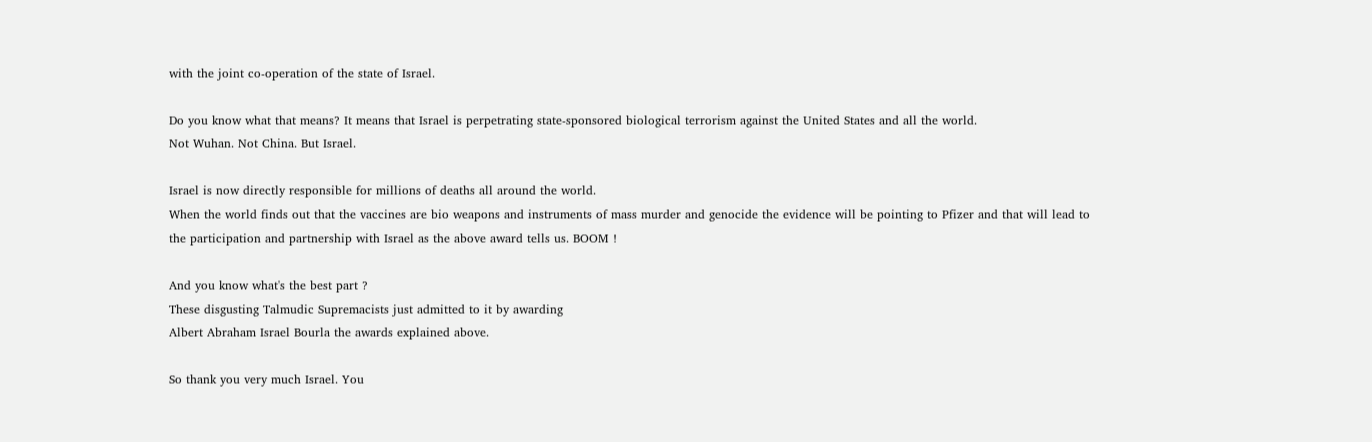with the joint co-operation of the state of Israel.

Do you know what that means? It means that Israel is perpetrating state-sponsored biological terrorism against the United States and all the world.
Not Wuhan. Not China. But Israel.

Israel is now directly responsible for millions of deaths all around the world.
When the world finds out that the vaccines are bio weapons and instruments of mass murder and genocide the evidence will be pointing to Pfizer and that will lead to the participation and partnership with Israel as the above award tells us. BOOM !

And you know what's the best part ?
These disgusting Talmudic Supremacists just admitted to it by awarding
Albert Abraham Israel Bourla the awards explained above.

So thank you very much Israel. You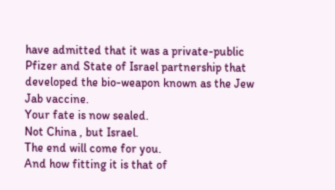have admitted that it was a private-public Pfizer and State of Israel partnership that developed the bio-weapon known as the Jew Jab vaccine.
Your fate is now sealed.
Not China , but Israel.
The end will come for you.
And how fitting it is that of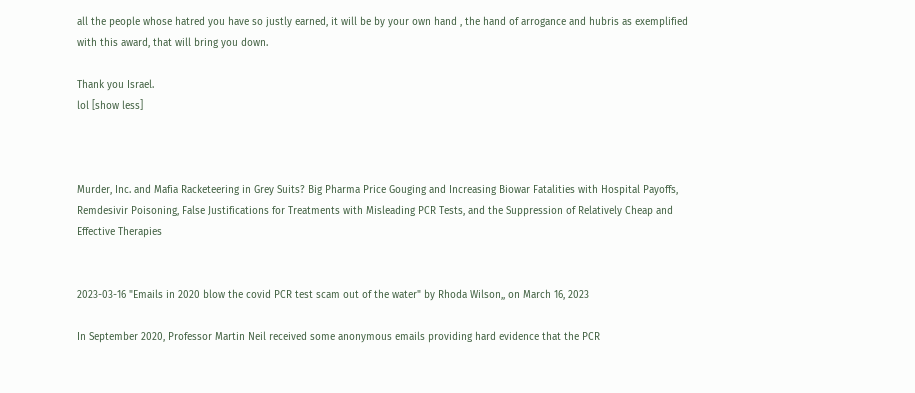all the people whose hatred you have so justly earned, it will be by your own hand , the hand of arrogance and hubris as exemplified with this award, that will bring you down.

Thank you Israel.
lol [show less]



Murder, Inc. and Mafia Racketeering in Grey Suits? Big Pharma Price Gouging and Increasing Biowar Fatalities with Hospital Payoffs, Remdesivir Poisoning, False Justifications for Treatments with Misleading PCR Tests, and the Suppression of Relatively Cheap and Effective Therapies


2023-03-16 "Emails in 2020 blow the covid PCR test scam out of the water" by Rhoda Wilson,, on March 16, 2023

In September 2020, Professor Martin Neil received some anonymous emails providing hard evidence that the PCR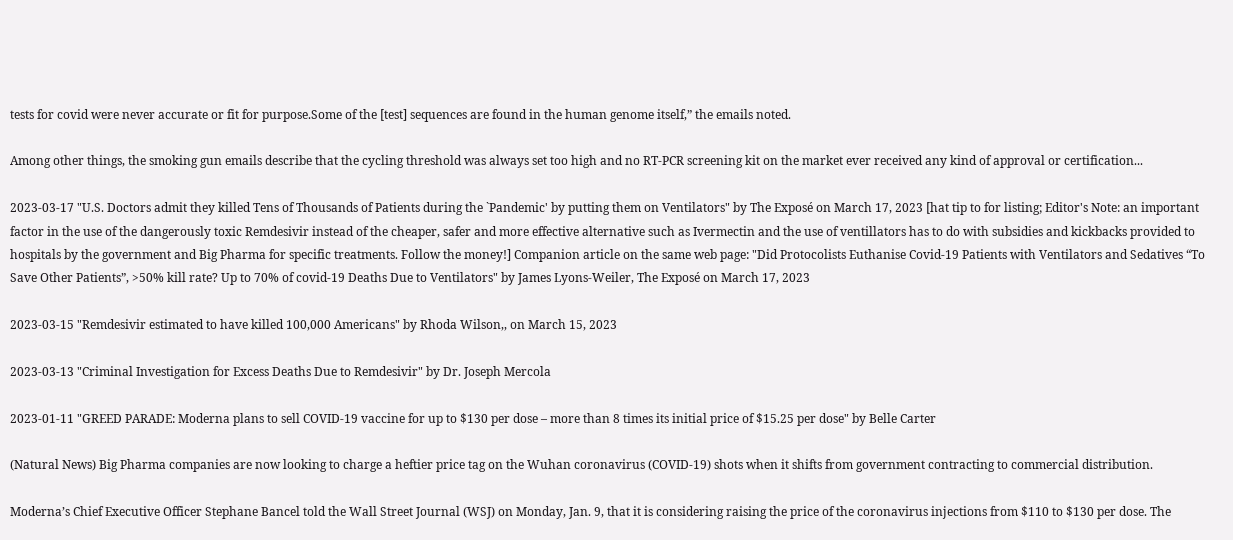tests for covid were never accurate or fit for purpose.Some of the [test] sequences are found in the human genome itself,” the emails noted.

Among other things, the smoking gun emails describe that the cycling threshold was always set too high and no RT-PCR screening kit on the market ever received any kind of approval or certification...

2023-03-17 "U.S. Doctors admit they killed Tens of Thousands of Patients during the `Pandemic' by putting them on Ventilators" by The Exposé on March 17, 2023 [hat tip to for listing; Editor's Note: an important factor in the use of the dangerously toxic Remdesivir instead of the cheaper, safer and more effective alternative such as Ivermectin and the use of ventillators has to do with subsidies and kickbacks provided to hospitals by the government and Big Pharma for specific treatments. Follow the money!] Companion article on the same web page: "Did Protocolists Euthanise Covid-19 Patients with Ventilators and Sedatives “To Save Other Patients”, >50% kill rate? Up to 70% of covid-19 Deaths Due to Ventilators" by James Lyons-Weiler, The Exposé on March 17, 2023

2023-03-15 "Remdesivir estimated to have killed 100,000 Americans" by Rhoda Wilson,, on March 15, 2023

2023-03-13 "Criminal Investigation for Excess Deaths Due to Remdesivir" by Dr. Joseph Mercola

2023-01-11 "GREED PARADE: Moderna plans to sell COVID-19 vaccine for up to $130 per dose – more than 8 times its initial price of $15.25 per dose" by Belle Carter

(Natural News) Big Pharma companies are now looking to charge a heftier price tag on the Wuhan coronavirus (COVID-19) shots when it shifts from government contracting to commercial distribution.

Moderna’s Chief Executive Officer Stephane Bancel told the Wall Street Journal (WSJ) on Monday, Jan. 9, that it is considering raising the price of the coronavirus injections from $110 to $130 per dose. The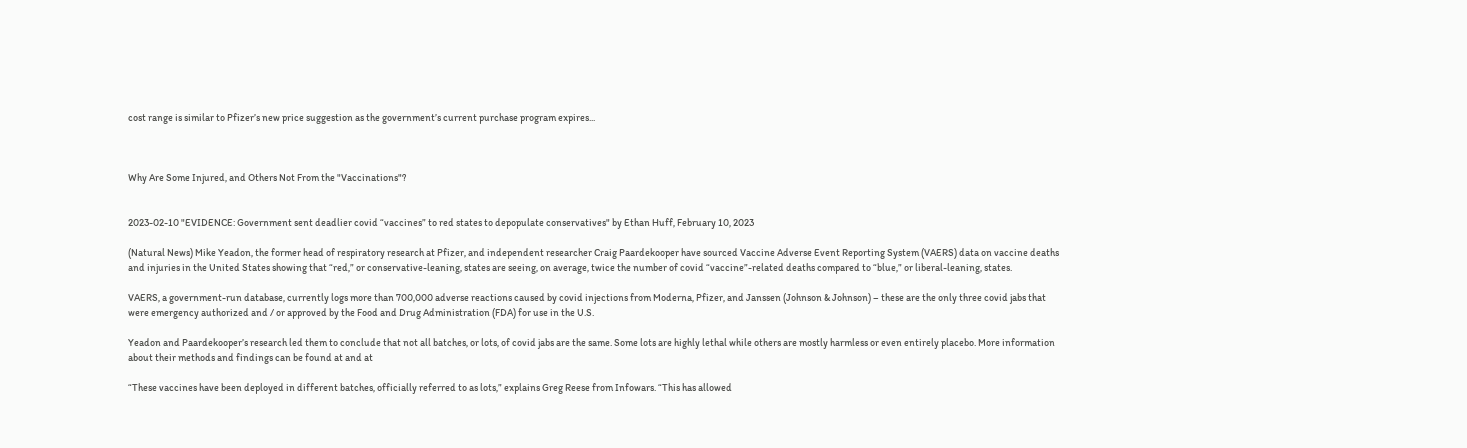cost range is similar to Pfizer’s new price suggestion as the government’s current purchase program expires...



Why Are Some Injured, and Others Not From the "Vaccinations"?


2023-02-10 "EVIDENCE: Government sent deadlier covid “vaccines” to red states to depopulate conservatives" by Ethan Huff, February 10, 2023

(Natural News) Mike Yeadon, the former head of respiratory research at Pfizer, and independent researcher Craig Paardekooper have sourced Vaccine Adverse Event Reporting System (VAERS) data on vaccine deaths and injuries in the United States showing that “red,” or conservative-leaning, states are seeing, on average, twice the number of covid “vaccine”-related deaths compared to “blue,” or liberal-leaning, states.

VAERS, a government-run database, currently logs more than 700,000 adverse reactions caused by covid injections from Moderna, Pfizer, and Janssen (Johnson & Johnson) – these are the only three covid jabs that were emergency authorized and / or approved by the Food and Drug Administration (FDA) for use in the U.S.

Yeadon and Paardekooper’s research led them to conclude that not all batches, or lots, of covid jabs are the same. Some lots are highly lethal while others are mostly harmless or even entirely placebo. More information about their methods and findings can be found at and at

“These vaccines have been deployed in different batches, officially referred to as lots,” explains Greg Reese from Infowars. “This has allowed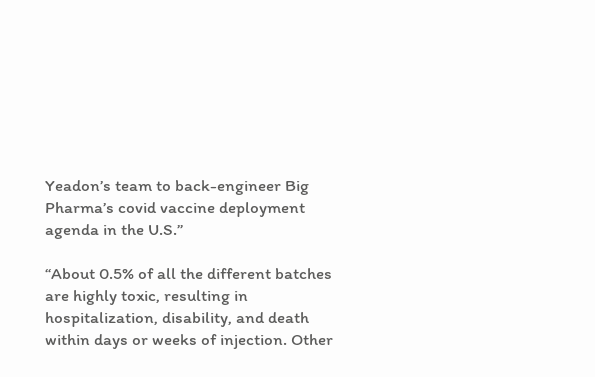Yeadon’s team to back-engineer Big Pharma’s covid vaccine deployment agenda in the U.S.”

“About 0.5% of all the different batches are highly toxic, resulting in hospitalization, disability, and death within days or weeks of injection. Other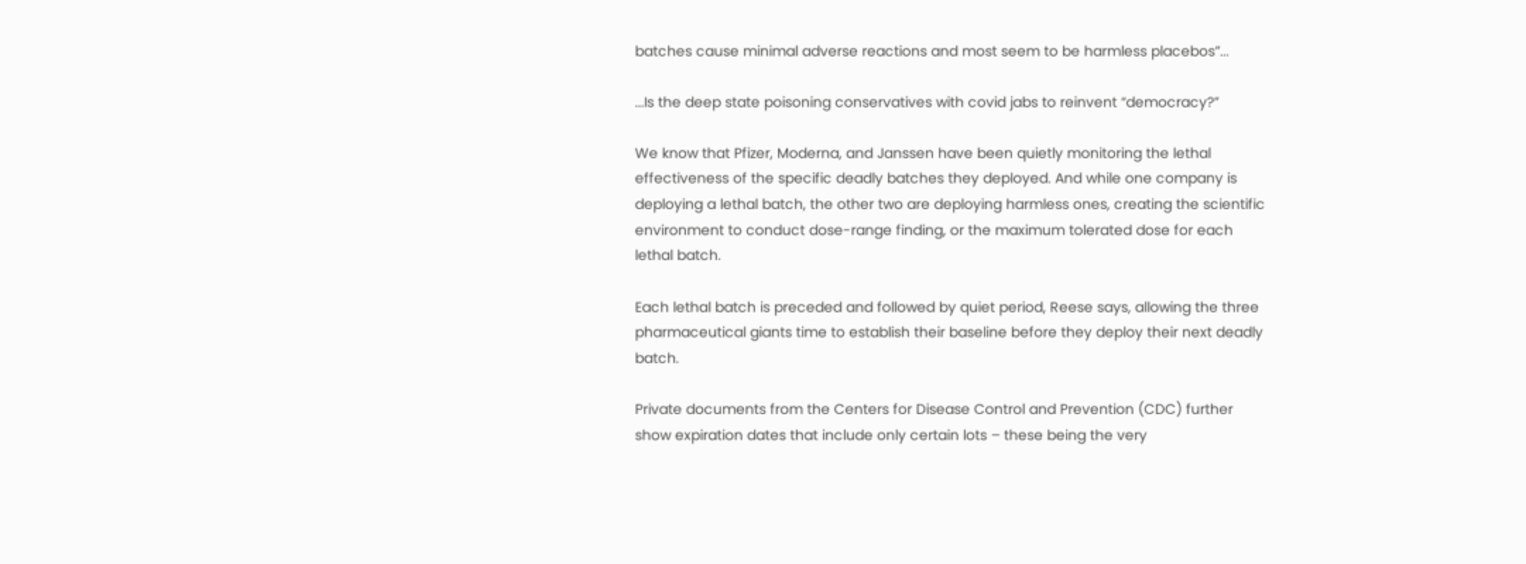batches cause minimal adverse reactions and most seem to be harmless placebos”...

...Is the deep state poisoning conservatives with covid jabs to reinvent “democracy?”

We know that Pfizer, Moderna, and Janssen have been quietly monitoring the lethal effectiveness of the specific deadly batches they deployed. And while one company is deploying a lethal batch, the other two are deploying harmless ones, creating the scientific environment to conduct dose-range finding, or the maximum tolerated dose for each lethal batch.

Each lethal batch is preceded and followed by quiet period, Reese says, allowing the three pharmaceutical giants time to establish their baseline before they deploy their next deadly batch.

Private documents from the Centers for Disease Control and Prevention (CDC) further show expiration dates that include only certain lots – these being the very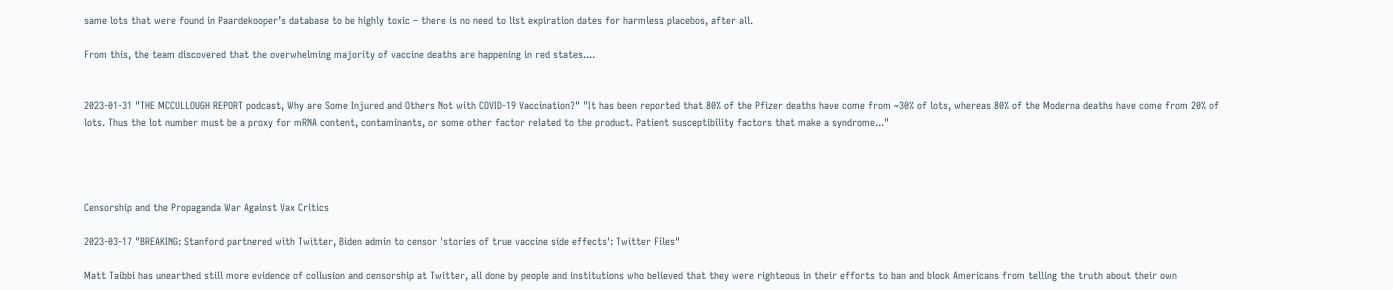same lots that were found in Paardekooper’s database to be highly toxic – there is no need to list expiration dates for harmless placebos, after all.

From this, the team discovered that the overwhelming majority of vaccine deaths are happening in red states....


2023-01-31 "THE MCCULLOUGH REPORT podcast, Why are Some Injured and Others Not with COVID-19 Vaccination?" "It has been reported that 80% of the Pfizer deaths have come from ~30% of lots, whereas 80% of the Moderna deaths have come from 20% of lots. Thus the lot number must be a proxy for mRNA content, contaminants, or some other factor related to the product. Patient susceptibility factors that make a syndrome..."




Censorship and the Propaganda War Against Vax Critics

2023-03-17 "BREAKING: Stanford partnered with Twitter, Biden admin to censor 'stories of true vaccine side effects': Twitter Files"

Matt Taibbi has unearthed still more evidence of collusion and censorship at Twitter, all done by people and institutions who believed that they were righteous in their efforts to ban and block Americans from telling the truth about their own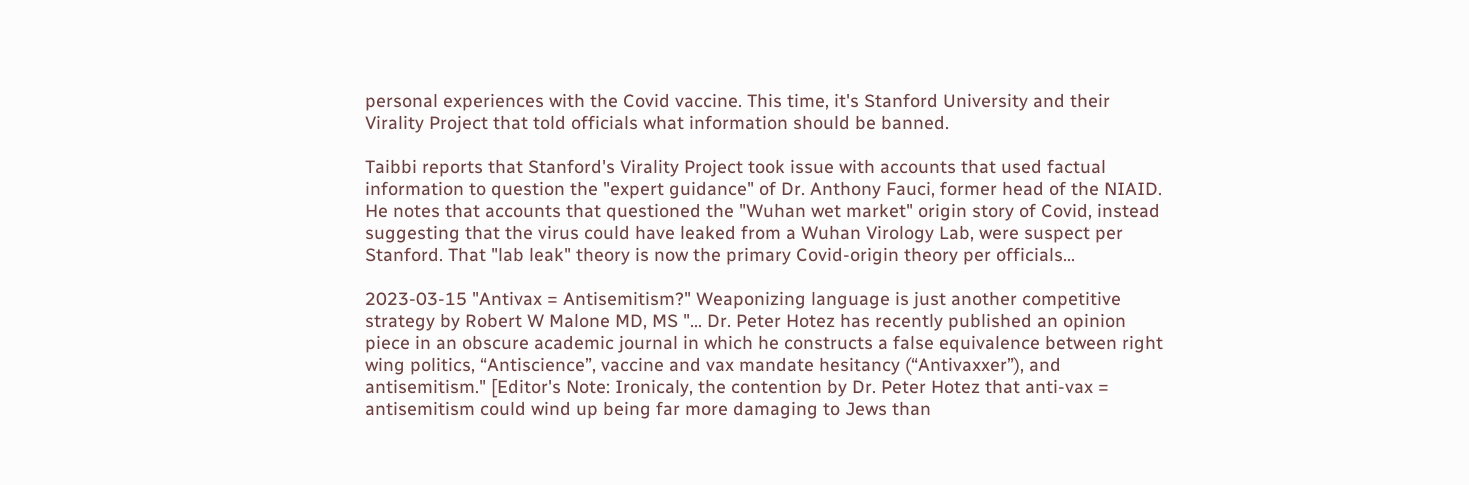personal experiences with the Covid vaccine. This time, it's Stanford University and their Virality Project that told officials what information should be banned.

Taibbi reports that Stanford's Virality Project took issue with accounts that used factual information to question the "expert guidance" of Dr. Anthony Fauci, former head of the NIAID. He notes that accounts that questioned the "Wuhan wet market" origin story of Covid, instead suggesting that the virus could have leaked from a Wuhan Virology Lab, were suspect per Stanford. That "lab leak" theory is now the primary Covid-origin theory per officials...

2023-03-15 "Antivax = Antisemitism?" Weaponizing language is just another competitive strategy by Robert W Malone MD, MS "... Dr. Peter Hotez has recently published an opinion piece in an obscure academic journal in which he constructs a false equivalence between right wing politics, “Antiscience”, vaccine and vax mandate hesitancy (“Antivaxxer”), and antisemitism." [Editor's Note: Ironicaly, the contention by Dr. Peter Hotez that anti-vax = antisemitism could wind up being far more damaging to Jews than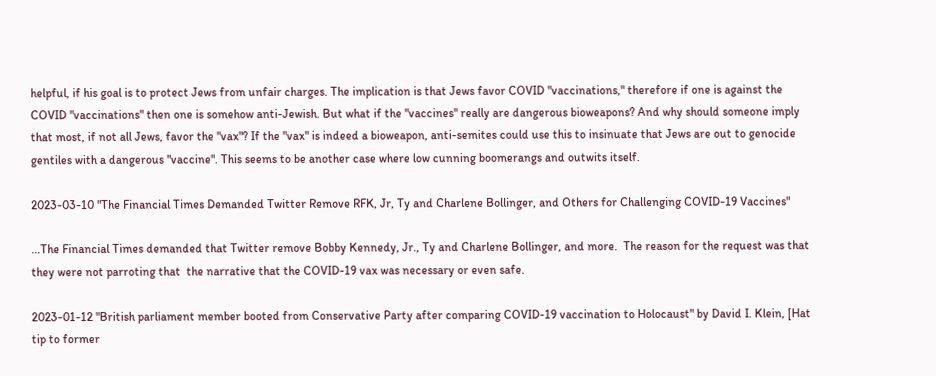helpful, if his goal is to protect Jews from unfair charges. The implication is that Jews favor COVID "vaccinations," therefore if one is against the COVID "vaccinations" then one is somehow anti-Jewish. But what if the "vaccines" really are dangerous bioweapons? And why should someone imply that most, if not all Jews, favor the "vax"? If the "vax" is indeed a bioweapon, anti-semites could use this to insinuate that Jews are out to genocide gentiles with a dangerous "vaccine". This seems to be another case where low cunning boomerangs and outwits itself.

2023-03-10 "The Financial Times Demanded Twitter Remove RFK, Jr, Ty and Charlene Bollinger, and Others for Challenging COVID-19 Vaccines"

...The Financial Times demanded that Twitter remove Bobby Kennedy, Jr., Ty and Charlene Bollinger, and more.  The reason for the request was that they were not parroting that  the narrative that the COVID-19 vax was necessary or even safe.

2023-01-12 "British parliament member booted from Conservative Party after comparing COVID-19 vaccination to Holocaust" by David I. Klein, [Hat tip to former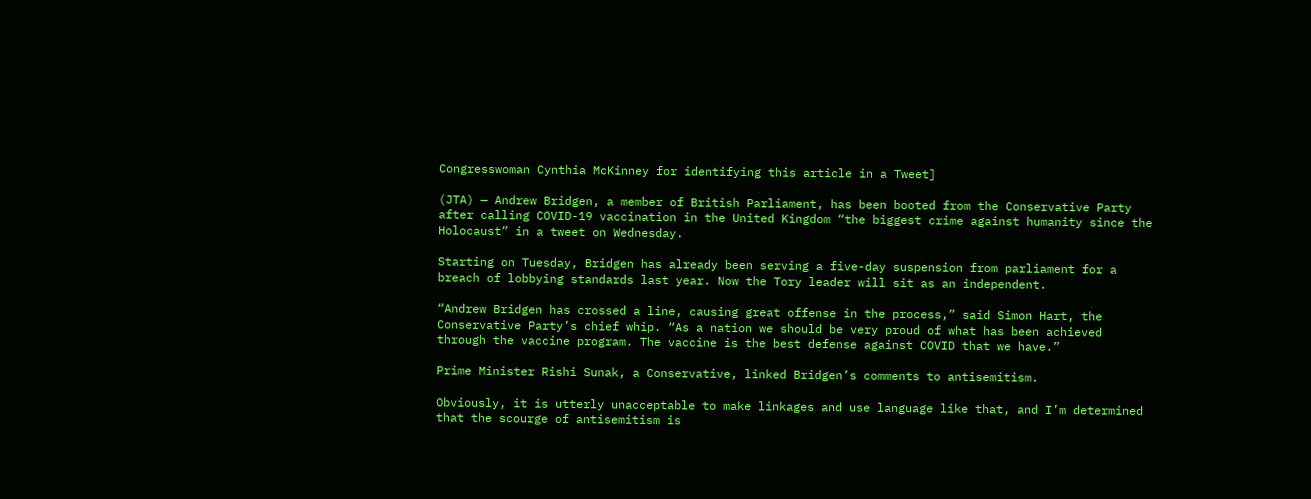Congresswoman Cynthia McKinney for identifying this article in a Tweet]

(JTA) — Andrew Bridgen, a member of British Parliament, has been booted from the Conservative Party after calling COVID-19 vaccination in the United Kingdom “the biggest crime against humanity since the Holocaust” in a tweet on Wednesday.

Starting on Tuesday, Bridgen has already been serving a five-day suspension from parliament for a breach of lobbying standards last year. Now the Tory leader will sit as an independent.

“Andrew Bridgen has crossed a line, causing great offense in the process,” said Simon Hart, the Conservative Party’s chief whip. “As a nation we should be very proud of what has been achieved through the vaccine program. The vaccine is the best defense against COVID that we have.”

Prime Minister Rishi Sunak, a Conservative, linked Bridgen’s comments to antisemitism.

Obviously, it is utterly unacceptable to make linkages and use language like that, and I’m determined that the scourge of antisemitism is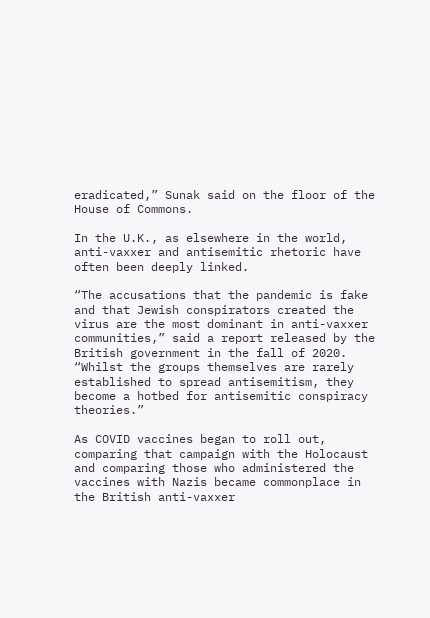eradicated,” Sunak said on the floor of the House of Commons.

In the U.K., as elsewhere in the world, anti-vaxxer and antisemitic rhetoric have often been deeply linked.

“The accusations that the pandemic is fake and that Jewish conspirators created the virus are the most dominant in anti-vaxxer communities,” said a report released by the British government in the fall of 2020. “Whilst the groups themselves are rarely established to spread antisemitism, they become a hotbed for antisemitic conspiracy theories.”

As COVID vaccines began to roll out, comparing that campaign with the Holocaust and comparing those who administered the vaccines with Nazis became commonplace in the British anti-vaxxer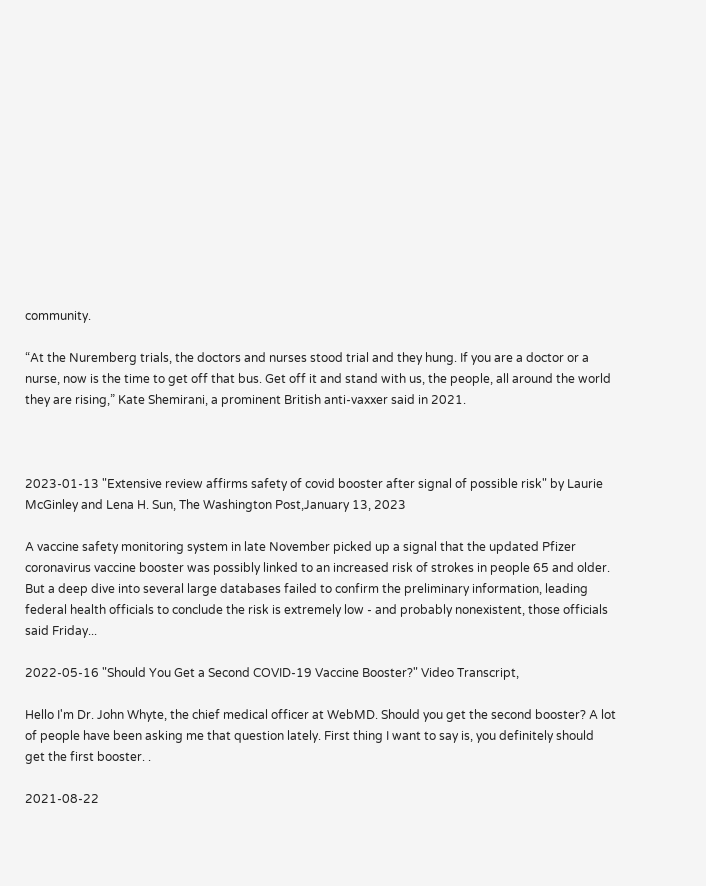community.

“At the Nuremberg trials, the doctors and nurses stood trial and they hung. If you are a doctor or a nurse, now is the time to get off that bus. Get off it and stand with us, the people, all around the world they are rising,” Kate Shemirani, a prominent British anti-vaxxer said in 2021.



2023-01-13 "Extensive review affirms safety of covid booster after signal of possible risk" by Laurie McGinley and Lena H. Sun, The Washington Post,January 13, 2023

A vaccine safety monitoring system in late November picked up a signal that the updated Pfizer coronavirus vaccine booster was possibly linked to an increased risk of strokes in people 65 and older. But a deep dive into several large databases failed to confirm the preliminary information, leading federal health officials to conclude the risk is extremely low - and probably nonexistent, those officials said Friday...

2022-05-16 "Should You Get a Second COVID-19 Vaccine Booster?" Video Transcript,

Hello I'm Dr. John Whyte, the chief medical officer at WebMD. Should you get the second booster? A lot of people have been asking me that question lately. First thing I want to say is, you definitely should get the first booster. .

2021-08-22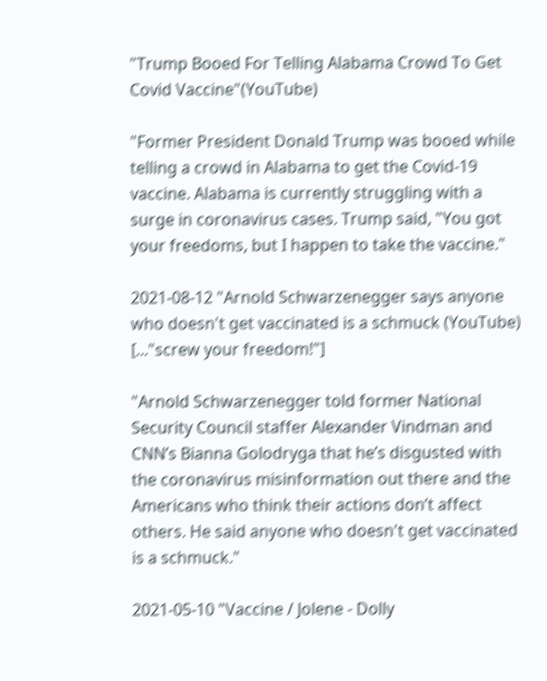"Trump Booed For Telling Alabama Crowd To Get Covid Vaccine"(YouTube)

"Former President Donald Trump was booed while telling a crowd in Alabama to get the Covid-19 vaccine. Alabama is currently struggling with a surge in coronavirus cases. Trump said, "You got your freedoms, but I happen to take the vaccine."

2021-08-12 "Arnold Schwarzenegger says anyone who doesn't get vaccinated is a schmuck (YouTube) [..."screw your freedom!"]

"Arnold Schwarzenegger told former National Security Council staffer Alexander Vindman and CNN’s Bianna Golodryga that he’s disgusted with the coronavirus misinformation out there and the Americans who think their actions don’t affect others. He said anyone who doesn't get vaccinated is a schmuck."

2021-05-10 "Vaccine / Jolene - Dolly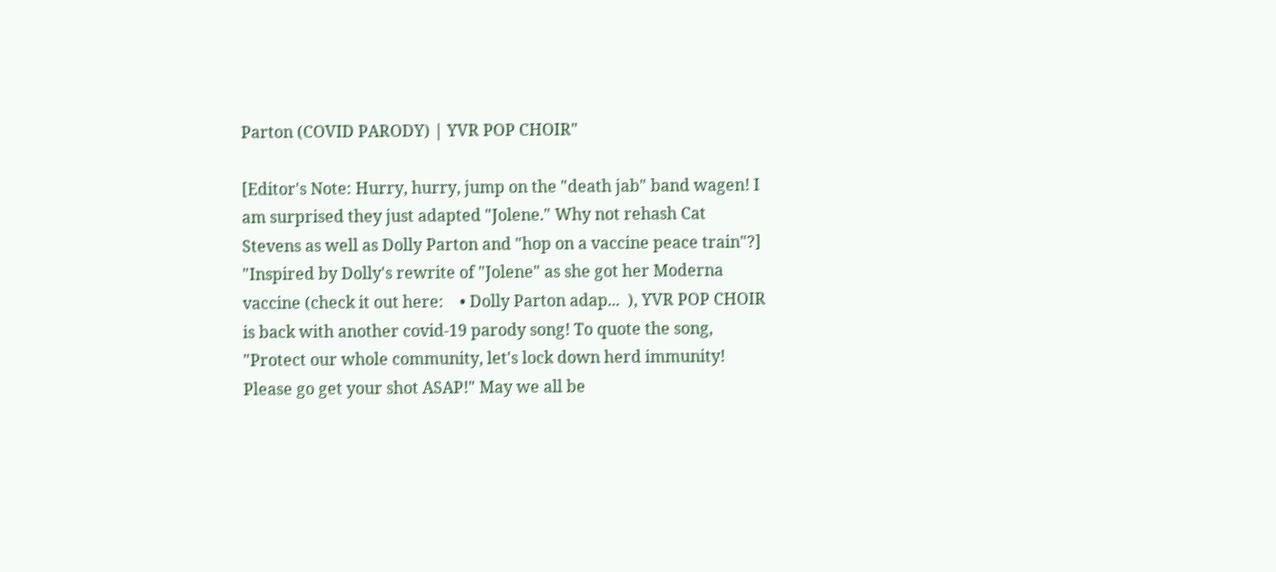Parton (COVID PARODY) | YVR POP CHOIR"

[Editor's Note: Hurry, hurry, jump on the "death jab" band wagen! I am surprised they just adapted "Jolene." Why not rehash Cat Stevens as well as Dolly Parton and "hop on a vaccine peace train"?]
"Inspired by Dolly's rewrite of "Jolene" as she got her Moderna vaccine (check it out here:    • Dolly Parton adap...  ), YVR POP CHOIR is back with another covid-19 parody song! To quote the song, "Protect our whole community, let's lock down herd immunity! Please go get your shot ASAP!" May we all be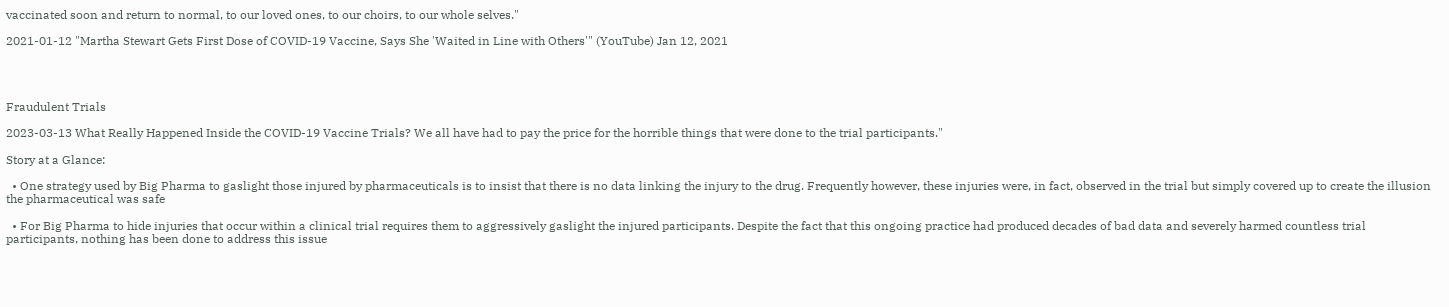vaccinated soon and return to normal, to our loved ones, to our choirs, to our whole selves."

2021-01-12 "Martha Stewart Gets First Dose of COVID-19 Vaccine, Says She 'Waited in Line with Others'" (YouTube) Jan 12, 2021




Fraudulent Trials

2023-03-13 What Really Happened Inside the COVID-19 Vaccine Trials? We all have had to pay the price for the horrible things that were done to the trial participants."

Story at a Glance:

  • One strategy used by Big Pharma to gaslight those injured by pharmaceuticals is to insist that there is no data linking the injury to the drug. Frequently however, these injuries were, in fact, observed in the trial but simply covered up to create the illusion the pharmaceutical was safe

  • For Big Pharma to hide injuries that occur within a clinical trial requires them to aggressively gaslight the injured participants. Despite the fact that this ongoing practice had produced decades of bad data and severely harmed countless trial participants, nothing has been done to address this issue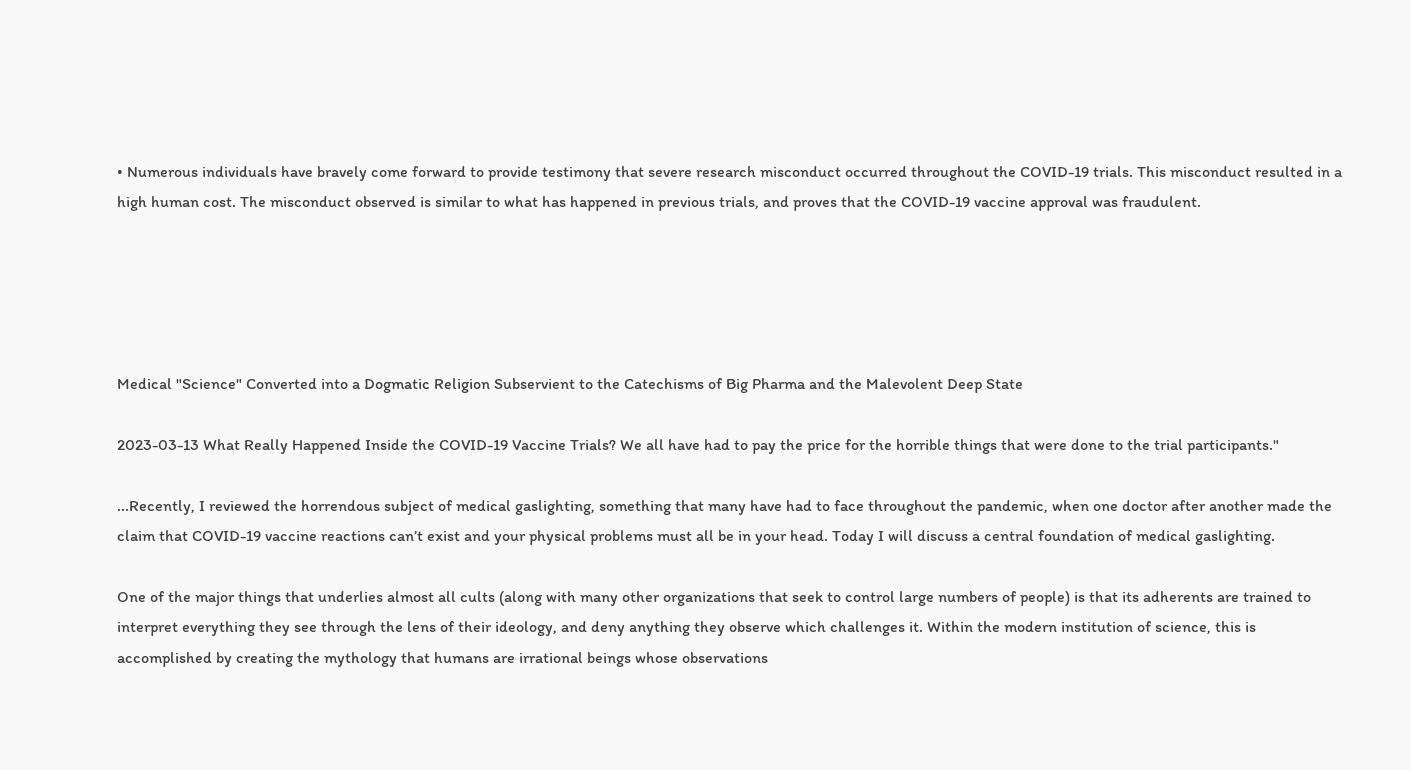• Numerous individuals have bravely come forward to provide testimony that severe research misconduct occurred throughout the COVID-19 trials. This misconduct resulted in a high human cost. The misconduct observed is similar to what has happened in previous trials, and proves that the COVID-19 vaccine approval was fraudulent.





Medical "Science" Converted into a Dogmatic Religion Subservient to the Catechisms of Big Pharma and the Malevolent Deep State

2023-03-13 What Really Happened Inside the COVID-19 Vaccine Trials? We all have had to pay the price for the horrible things that were done to the trial participants."

...Recently, I reviewed the horrendous subject of medical gaslighting, something that many have had to face throughout the pandemic, when one doctor after another made the claim that COVID-19 vaccine reactions can’t exist and your physical problems must all be in your head. Today I will discuss a central foundation of medical gaslighting.

One of the major things that underlies almost all cults (along with many other organizations that seek to control large numbers of people) is that its adherents are trained to interpret everything they see through the lens of their ideology, and deny anything they observe which challenges it. Within the modern institution of science, this is accomplished by creating the mythology that humans are irrational beings whose observations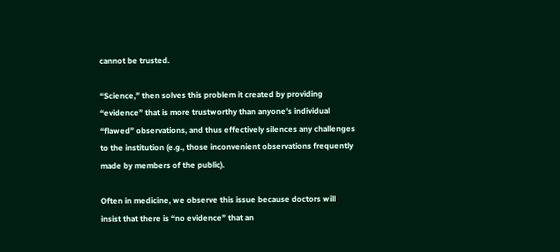cannot be trusted.

“Science,” then solves this problem it created by providing “evidence” that is more trustworthy than anyone’s individual “flawed” observations, and thus effectively silences any challenges to the institution (e.g., those inconvenient observations frequently made by members of the public).

Often in medicine, we observe this issue because doctors will insist that there is “no evidence” that an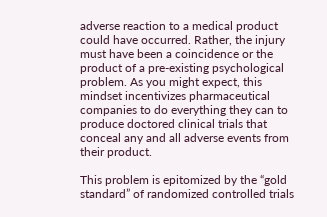adverse reaction to a medical product could have occurred. Rather, the injury must have been a coincidence or the product of a pre-existing psychological problem. As you might expect, this mindset incentivizes pharmaceutical companies to do everything they can to produce doctored clinical trials that conceal any and all adverse events from their product.

This problem is epitomized by the “gold standard” of randomized controlled trials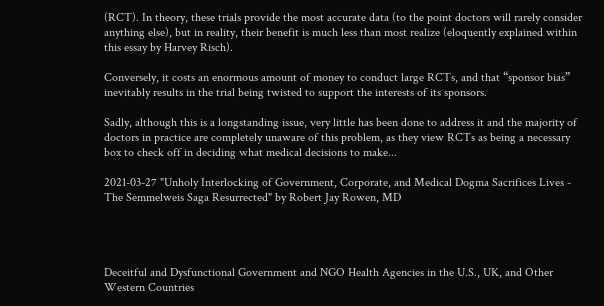(RCT). In theory, these trials provide the most accurate data (to the point doctors will rarely consider anything else), but in reality, their benefit is much less than most realize (eloquently explained within this essay by Harvey Risch).

Conversely, it costs an enormous amount of money to conduct large RCTs, and that “sponsor bias” inevitably results in the trial being twisted to support the interests of its sponsors.

Sadly, although this is a longstanding issue, very little has been done to address it and the majority of doctors in practice are completely unaware of this problem, as they view RCTs as being a necessary box to check off in deciding what medical decisions to make...

2021-03-27 "Unholy Interlocking of Government, Corporate, and Medical Dogma Sacrifices Lives - The Semmelweis Saga Resurrected" by Robert Jay Rowen, MD




Deceitful and Dysfunctional Government and NGO Health Agencies in the U.S., UK, and Other Western Countries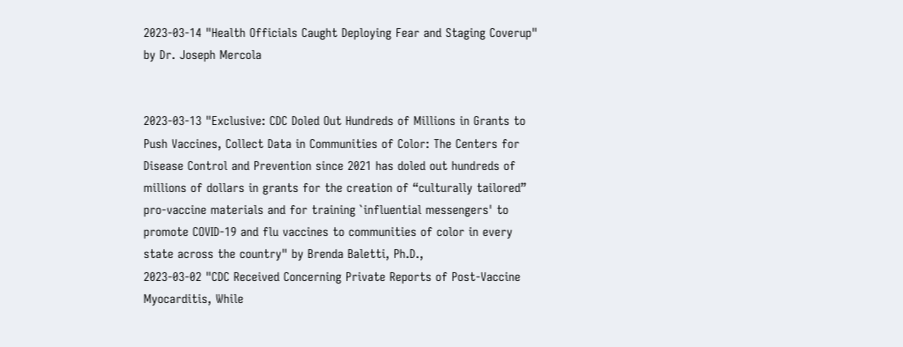2023-03-14 "Health Officials Caught Deploying Fear and Staging Coverup" by Dr. Joseph Mercola


2023-03-13 "Exclusive: CDC Doled Out Hundreds of Millions in Grants to Push Vaccines, Collect Data in Communities of Color: The Centers for Disease Control and Prevention since 2021 has doled out hundreds of millions of dollars in grants for the creation of “culturally tailored” pro-vaccine materials and for training `influential messengers' to promote COVID-19 and flu vaccines to communities of color in every state across the country" by Brenda Baletti, Ph.D.,
2023-03-02 "CDC Received Concerning Private Reports of Post-Vaccine Myocarditis, While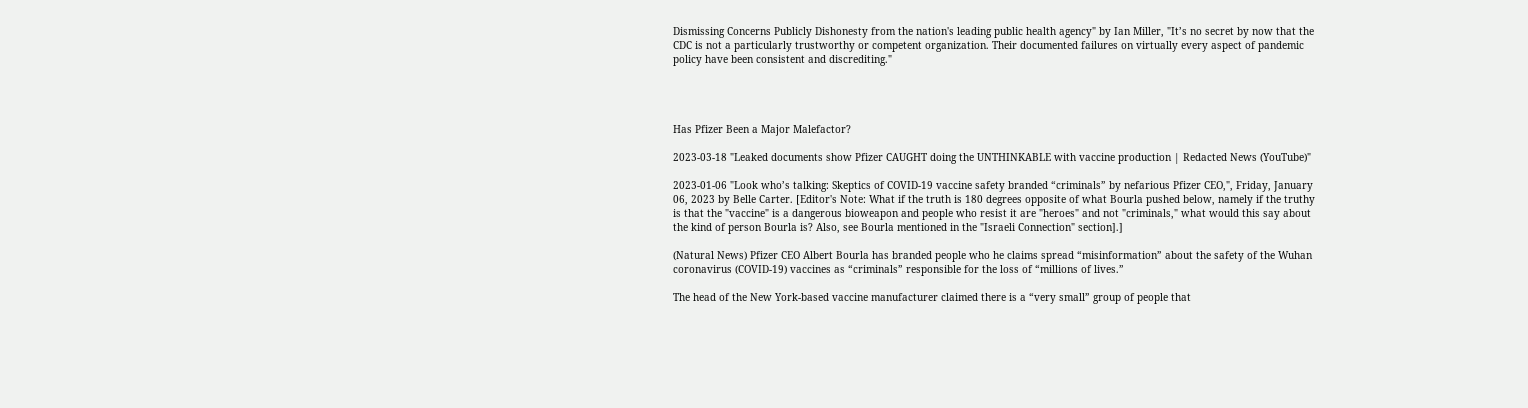Dismissing Concerns Publicly Dishonesty from the nation's leading public health agency" by Ian Miller, "It’s no secret by now that the CDC is not a particularly trustworthy or competent organization. Their documented failures on virtually every aspect of pandemic policy have been consistent and discrediting."




Has Pfizer Been a Major Malefactor?

2023-03-18 "Leaked documents show Pfizer CAUGHT doing the UNTHINKABLE with vaccine production | Redacted News (YouTube)"

2023-01-06 "Look who’s talking: Skeptics of COVID-19 vaccine safety branded “criminals” by nefarious Pfizer CEO,", Friday, January 06, 2023 by Belle Carter. [Editor's Note: What if the truth is 180 degrees opposite of what Bourla pushed below, namely if the truthy is that the "vaccine" is a dangerous bioweapon and people who resist it are "heroes" and not "criminals," what would this say about the kind of person Bourla is? Also, see Bourla mentioned in the "Israeli Connection" section].]

(Natural News) Pfizer CEO Albert Bourla has branded people who he claims spread “misinformation” about the safety of the Wuhan coronavirus (COVID-19) vaccines as “criminals” responsible for the loss of “millions of lives.”

The head of the New York-based vaccine manufacturer claimed there is a “very small” group of people that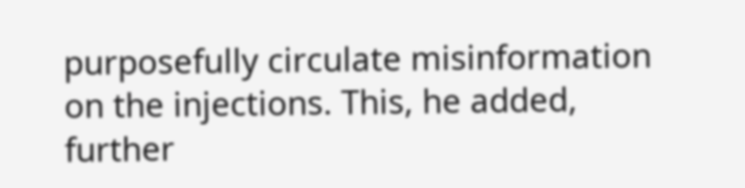purposefully circulate misinformation on the injections. This, he added, further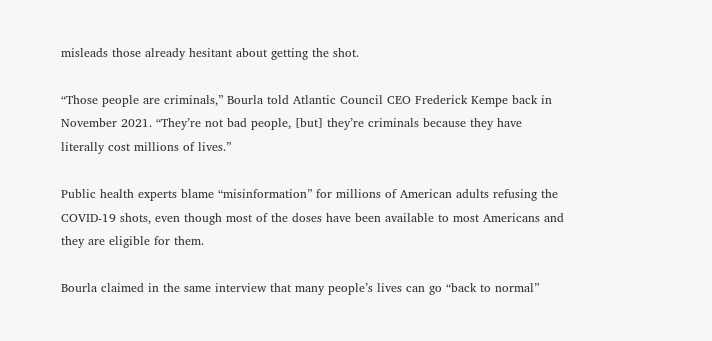misleads those already hesitant about getting the shot.

“Those people are criminals,” Bourla told Atlantic Council CEO Frederick Kempe back in November 2021. “They’re not bad people, [but] they’re criminals because they have literally cost millions of lives.”

Public health experts blame “misinformation” for millions of American adults refusing the COVID-19 shots, even though most of the doses have been available to most Americans and they are eligible for them.

Bourla claimed in the same interview that many people’s lives can go “back to normal”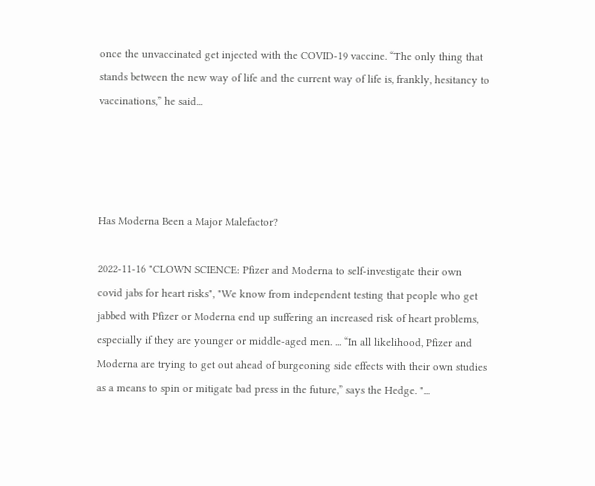once the unvaccinated get injected with the COVID-19 vaccine. “The only thing that stands between the new way of life and the current way of life is, frankly, hesitancy to vaccinations,” he said...




Has Moderna Been a Major Malefactor?

2022-11-16 "CLOWN SCIENCE: Pfizer and Moderna to self-investigate their own covid jabs for heart risks", "We know from independent testing that people who get jabbed with Pfizer or Moderna end up suffering an increased risk of heart problems, especially if they are younger or middle-aged men. ... “In all likelihood, Pfizer and Moderna are trying to get out ahead of burgeoning side effects with their own studies as a means to spin or mitigate bad press in the future,” says the Hedge. "...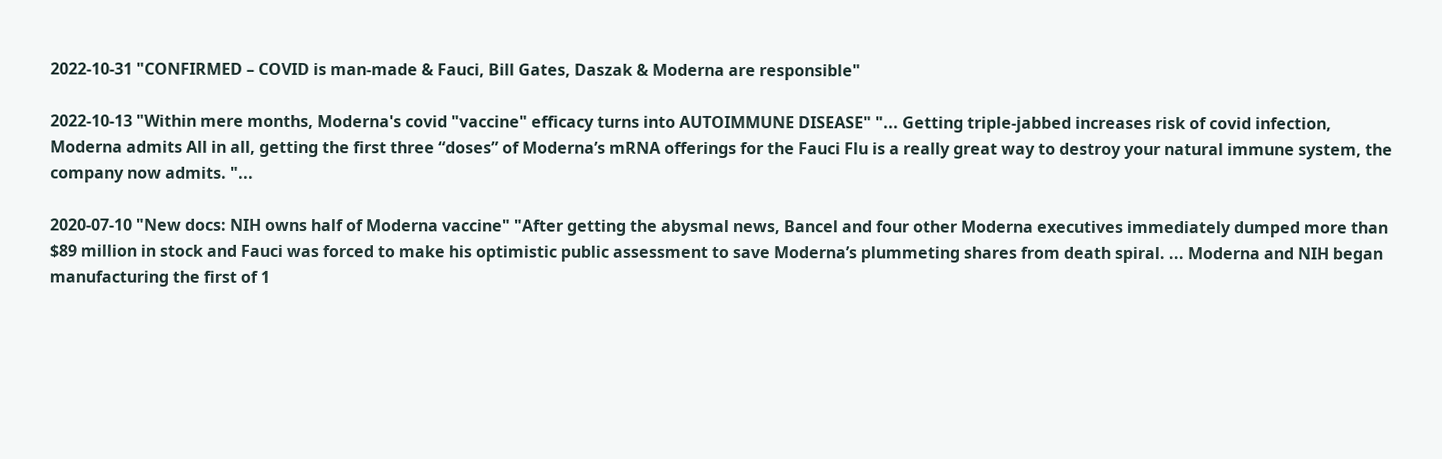2022-10-31 "CONFIRMED – COVID is man-made & Fauci, Bill Gates, Daszak & Moderna are responsible"

2022-10-13 "Within mere months, Moderna's covid "vaccine" efficacy turns into AUTOIMMUNE DISEASE" "... Getting triple-jabbed increases risk of covid infection, Moderna admits All in all, getting the first three “doses” of Moderna’s mRNA offerings for the Fauci Flu is a really great way to destroy your natural immune system, the company now admits. "...

2020-07-10 "New docs: NIH owns half of Moderna vaccine" "After getting the abysmal news, Bancel and four other Moderna executives immediately dumped more than $89 million in stock and Fauci was forced to make his optimistic public assessment to save Moderna’s plummeting shares from death spiral. ... Moderna and NIH began manufacturing the first of 1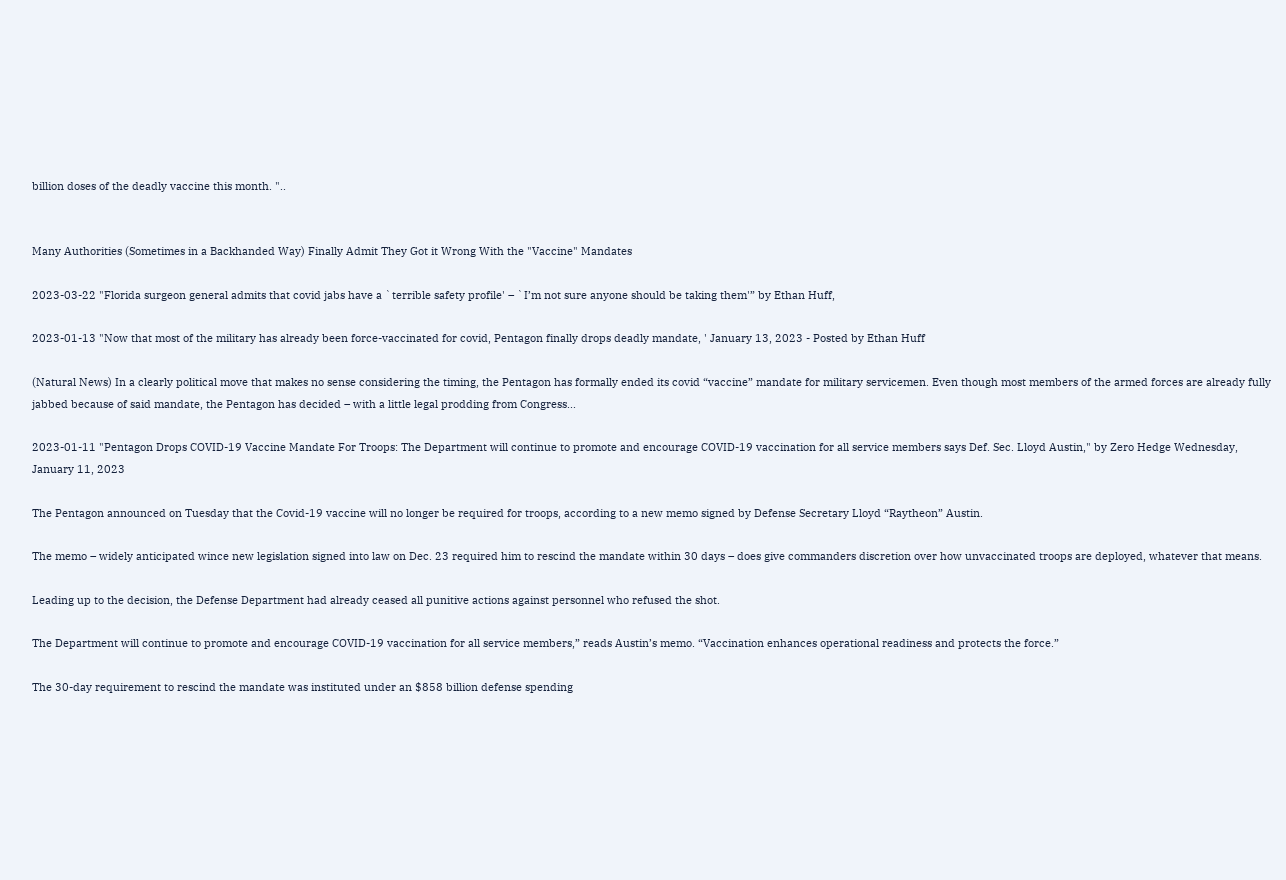billion doses of the deadly vaccine this month. "..


Many Authorities (Sometimes in a Backhanded Way) Finally Admit They Got it Wrong With the "Vaccine" Mandates

2023-03-22 "Florida surgeon general admits that covid jabs have a `terrible safety profile' – `I’m not sure anyone should be taking them'” by Ethan Huff,

2023-01-13 "Now that most of the military has already been force-vaccinated for covid, Pentagon finally drops deadly mandate, ' January 13, 2023 - Posted by Ethan Huff

(Natural News) In a clearly political move that makes no sense considering the timing, the Pentagon has formally ended its covid “vaccine” mandate for military servicemen. Even though most members of the armed forces are already fully jabbed because of said mandate, the Pentagon has decided – with a little legal prodding from Congress...

2023-01-11 "Pentagon Drops COVID-19 Vaccine Mandate For Troops: The Department will continue to promote and encourage COVID-19 vaccination for all service members says Def. Sec. Lloyd Austin," by Zero Hedge Wednesday, January 11, 2023

The Pentagon announced on Tuesday that the Covid-19 vaccine will no longer be required for troops, according to a new memo signed by Defense Secretary Lloyd “Raytheon” Austin.

The memo – widely anticipated wince new legislation signed into law on Dec. 23 required him to rescind the mandate within 30 days – does give commanders discretion over how unvaccinated troops are deployed, whatever that means.

Leading up to the decision, the Defense Department had already ceased all punitive actions against personnel who refused the shot.

The Department will continue to promote and encourage COVID-19 vaccination for all service members,” reads Austin’s memo. “Vaccination enhances operational readiness and protects the force.”

The 30-day requirement to rescind the mandate was instituted under an $858 billion defense spending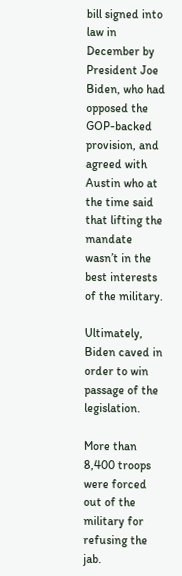bill signed into law in December by President Joe Biden, who had opposed the GOP-backed provision, and agreed with Austin who at the time said that lifting the mandate wasn’t in the best interests of the military.

Ultimately, Biden caved in order to win passage of the legislation.

More than 8,400 troops were forced out of the military for refusing the jab.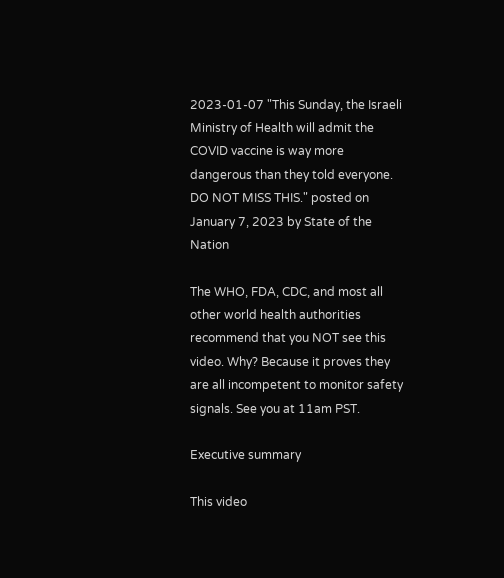2023-01-07 "This Sunday, the Israeli Ministry of Health will admit the COVID vaccine is way more dangerous than they told everyone. DO NOT MISS THIS." posted on January 7, 2023 by State of the Nation

The WHO, FDA, CDC, and most all other world health authorities recommend that you NOT see this video. Why? Because it proves they are all incompetent to monitor safety signals. See you at 11am PST.

Executive summary

This video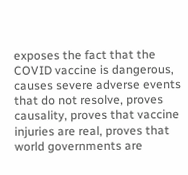exposes the fact that the COVID vaccine is dangerous, causes severe adverse events that do not resolve, proves causality, proves that vaccine injuries are real, proves that world governments are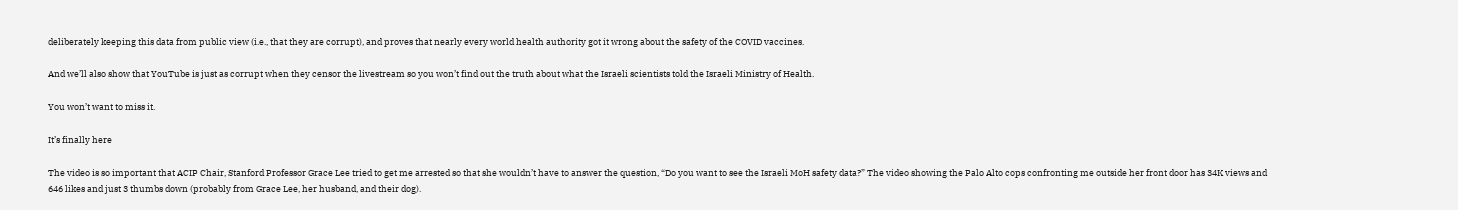deliberately keeping this data from public view (i.e., that they are corrupt), and proves that nearly every world health authority got it wrong about the safety of the COVID vaccines.

And we’ll also show that YouTube is just as corrupt when they censor the livestream so you won’t find out the truth about what the Israeli scientists told the Israeli Ministry of Health.

You won’t want to miss it.

It’s finally here

The video is so important that ACIP Chair, Stanford Professor Grace Lee tried to get me arrested so that she wouldn’t have to answer the question, “Do you want to see the Israeli MoH safety data?” The video showing the Palo Alto cops confronting me outside her front door has 34K views and 646 likes and just 3 thumbs down (probably from Grace Lee, her husband, and their dog).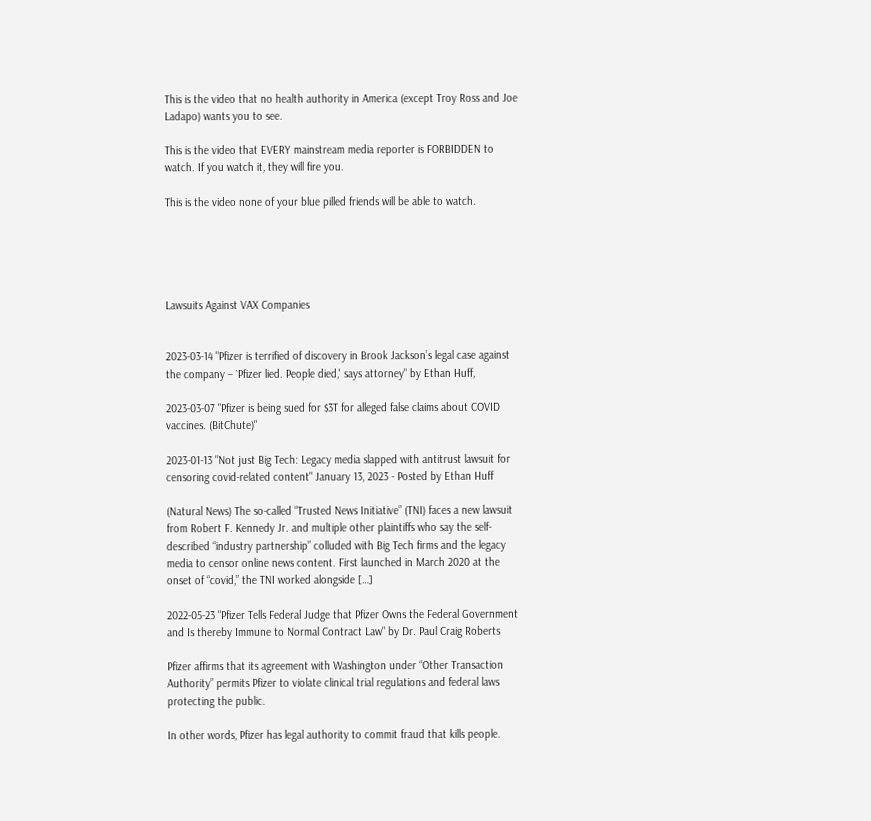This is the video that no health authority in America (except Troy Ross and Joe Ladapo) wants you to see.

This is the video that EVERY mainstream media reporter is FORBIDDEN to watch. If you watch it, they will fire you.

This is the video none of your blue pilled friends will be able to watch.





Lawsuits Against VAX Companies


2023-03-14 "Pfizer is terrified of discovery in Brook Jackson’s legal case against the company – `Pfizer lied. People died,' says attorney" by Ethan Huff,

2023-03-07 "Pfizer is being sued for $3T for alleged false claims about COVID vaccines. (BitChute)"

2023-01-13 "Not just Big Tech: Legacy media slapped with antitrust lawsuit for censoring covid-related content" January 13, 2023 - Posted by Ethan Huff

(Natural News) The so-called “Trusted News Initiative” (TNI) faces a new lawsuit from Robert F. Kennedy Jr. and multiple other plaintiffs who say the self-described “industry partnership” colluded with Big Tech firms and the legacy media to censor online news content. First launched in March 2020 at the onset of “covid,” the TNI worked alongside […]

2022-05-23 "Pfizer Tells Federal Judge that Pfizer Owns the Federal Government and Is thereby Immune to Normal Contract Law" by Dr. Paul Craig Roberts

Pfizer affirms that its agreement with Washington under “Other Transaction Authority” permits Pfizer to violate clinical trial regulations and federal laws protecting the public.

In other words, Pfizer has legal authority to commit fraud that kills people.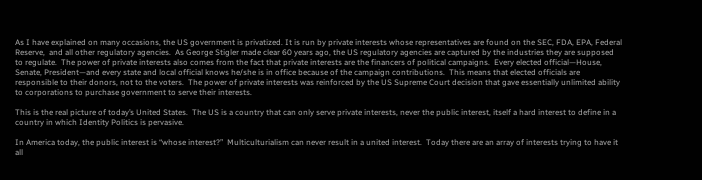As I have explained on many occasions, the US government is privatized. It is run by private interests whose representatives are found on the SEC, FDA, EPA, Federal Reserve,  and all other regulatory agencies.  As George Stigler made clear 60 years ago, the US regulatory agencies are captured by the industries they are supposed to regulate.  The power of private interests also comes from the fact that private interests are the financers of political campaigns.  Every elected official—House, Senate, President—and every state and local official knows he/she is in office because of the campaign contributions.  This means that elected officials are responsible to their donors, not to the voters.  The power of private interests was reinforced by the US Supreme Court decision that gave essentially unlimited ability to corporations to purchase government to serve their interests.

This is the real picture of today’s United States.  The US is a country that can only serve private interests, never the public interest, itself a hard interest to define in a country in which Identity Politics is pervasive.

In America today, the public interest is “whose interest?”  Multiculturialism can never result in a united interest.  Today there are an array of interests trying to have it all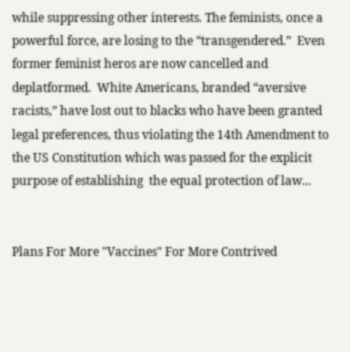while suppressing other interests. The feminists, once a powerful force, are losing to the “transgendered.”  Even former feminist heros are now cancelled and deplatformed.  White Americans, branded “aversive racists,” have lost out to blacks who have been granted legal preferences, thus violating the 14th Amendment to the US Constitution which was passed for the explicit purpose of establishing  the equal protection of law...


Plans For More "Vaccines" For More Contrived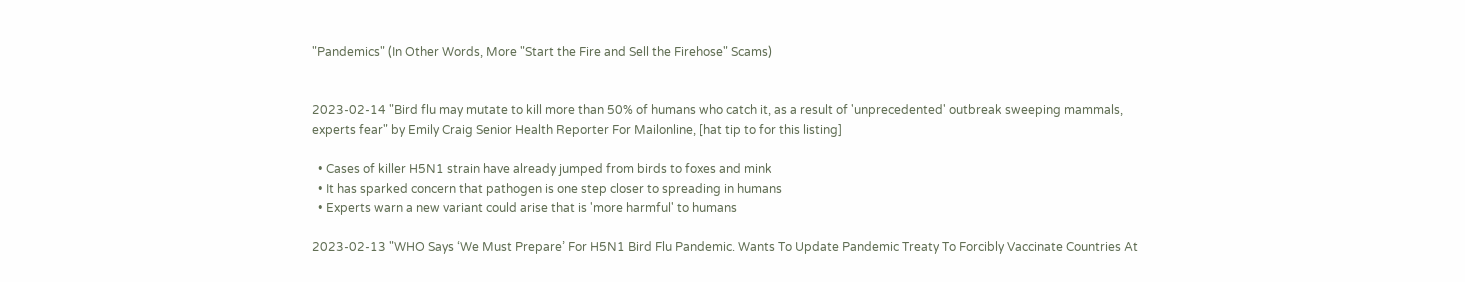"Pandemics" (In Other Words, More "Start the Fire and Sell the Firehose" Scams)


2023-02-14 "Bird flu may mutate to kill more than 50% of humans who catch it, as a result of 'unprecedented' outbreak sweeping mammals, experts fear" by Emily Craig Senior Health Reporter For Mailonline, [hat tip to for this listing]

  • Cases of killer H5N1 strain have already jumped from birds to foxes and mink
  • It has sparked concern that pathogen is one step closer to spreading in humans
  • Experts warn a new variant could arise that is 'more harmful' to humans

2023-02-13 "WHO Says ‘We Must Prepare’ For H5N1 Bird Flu Pandemic. Wants To Update Pandemic Treaty To Forcibly Vaccinate Countries At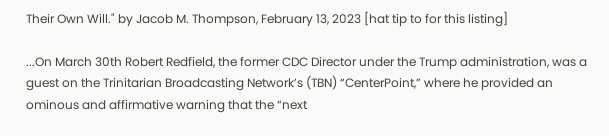Their Own Will." by Jacob M. Thompson, February 13, 2023 [hat tip to for this listing]

...On March 30th Robert Redfield, the former CDC Director under the Trump administration, was a guest on the Trinitarian Broadcasting Network’s (TBN) “CenterPoint,” where he provided an ominous and affirmative warning that the “next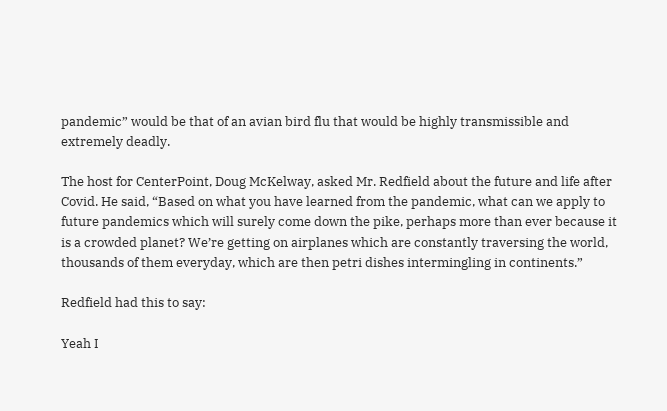pandemic” would be that of an avian bird flu that would be highly transmissible and extremely deadly.

The host for CenterPoint, Doug McKelway, asked Mr. Redfield about the future and life after Covid. He said, “Based on what you have learned from the pandemic, what can we apply to future pandemics which will surely come down the pike, perhaps more than ever because it is a crowded planet? We’re getting on airplanes which are constantly traversing the world, thousands of them everyday, which are then petri dishes intermingling in continents.”

Redfield had this to say:

Yeah I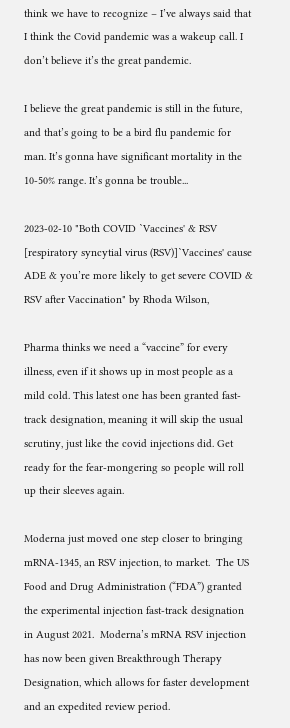think we have to recognize – I’ve always said that I think the Covid pandemic was a wakeup call. I don’t believe it’s the great pandemic.

I believe the great pandemic is still in the future, and that’s going to be a bird flu pandemic for man. It’s gonna have significant mortality in the 10-50% range. It’s gonna be trouble...

2023-02-10 "Both COVID `Vaccines' & RSV [respiratory syncytial virus (RSV)]`Vaccines' cause ADE & you’re more likely to get severe COVID & RSV after Vaccination" by Rhoda Wilson,

Pharma thinks we need a “vaccine” for every illness, even if it shows up in most people as a mild cold. This latest one has been granted fast-track designation, meaning it will skip the usual scrutiny, just like the covid injections did. Get ready for the fear-mongering so people will roll up their sleeves again.

Moderna just moved one step closer to bringing mRNA-1345, an RSV injection, to market.  The US Food and Drug Administration (“FDA”) granted the experimental injection fast-track designation in August 2021.  Moderna’s mRNA RSV injection has now been given Breakthrough Therapy Designation, which allows for faster development and an expedited review period.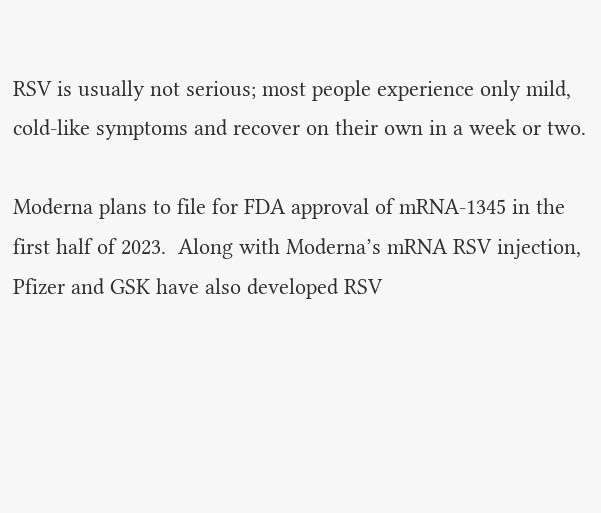RSV is usually not serious; most people experience only mild, cold-like symptoms and recover on their own in a week or two.

Moderna plans to file for FDA approval of mRNA-1345 in the first half of 2023.  Along with Moderna’s mRNA RSV injection, Pfizer and GSK have also developed RSV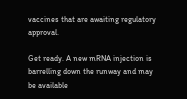vaccines that are awaiting regulatory approval.

Get ready. A new mRNA injection is barrelling down the runway and may be available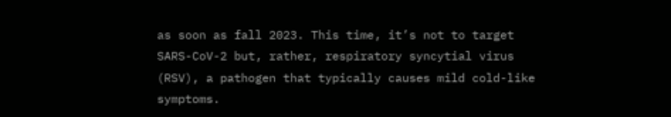as soon as fall 2023. This time, it’s not to target SARS-CoV-2 but, rather, respiratory syncytial virus (RSV), a pathogen that typically causes mild cold-like symptoms.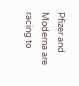Pfizer and Moderna are racing to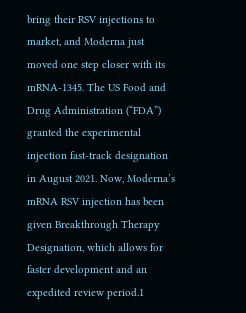bring their RSV injections to market, and Moderna just moved one step closer with its mRNA-1345. The US Food and Drug Administration (“FDA”) granted the experimental injection fast-track designation in August 2021. Now, Moderna’s mRNA RSV injection has been given Breakthrough Therapy Designation, which allows for faster development and an expedited review period.1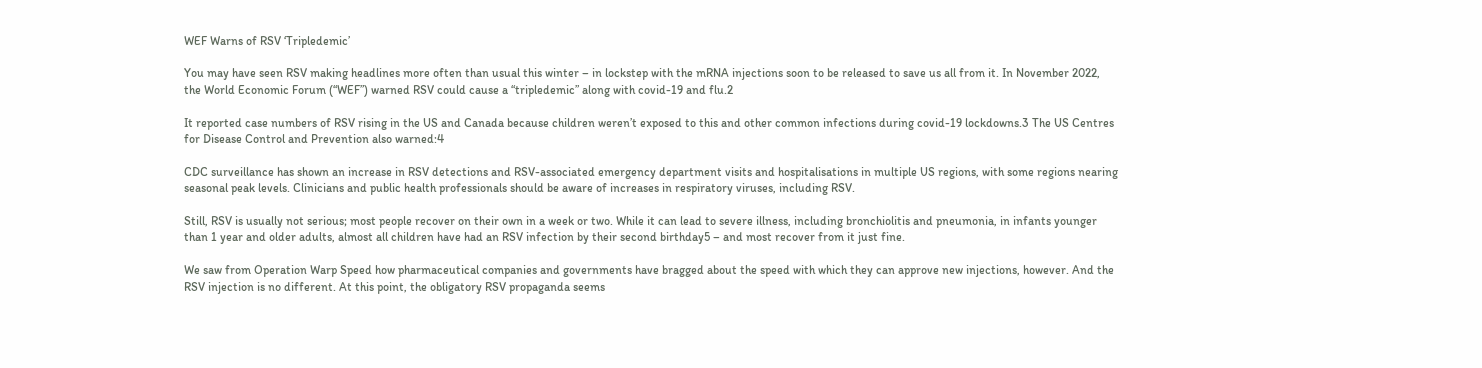WEF Warns of RSV ‘Tripledemic’

You may have seen RSV making headlines more often than usual this winter – in lockstep with the mRNA injections soon to be released to save us all from it. In November 2022, the World Economic Forum (“WEF”) warned RSV could cause a “tripledemic” along with covid-19 and flu.2

It reported case numbers of RSV rising in the US and Canada because children weren’t exposed to this and other common infections during covid-19 lockdowns.3 The US Centres for Disease Control and Prevention also warned:4

CDC surveillance has shown an increase in RSV detections and RSV-associated emergency department visits and hospitalisations in multiple US regions, with some regions nearing seasonal peak levels. Clinicians and public health professionals should be aware of increases in respiratory viruses, including RSV.

Still, RSV is usually not serious; most people recover on their own in a week or two. While it can lead to severe illness, including bronchiolitis and pneumonia, in infants younger than 1 year and older adults, almost all children have had an RSV infection by their second birthday5 – and most recover from it just fine.

We saw from Operation Warp Speed how pharmaceutical companies and governments have bragged about the speed with which they can approve new injections, however. And the RSV injection is no different. At this point, the obligatory RSV propaganda seems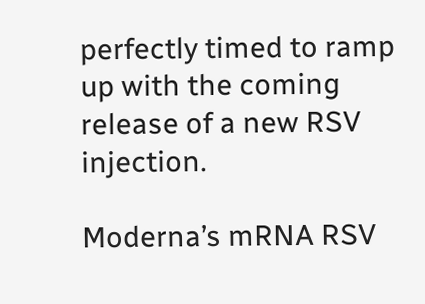perfectly timed to ramp up with the coming release of a new RSV injection.

Moderna’s mRNA RSV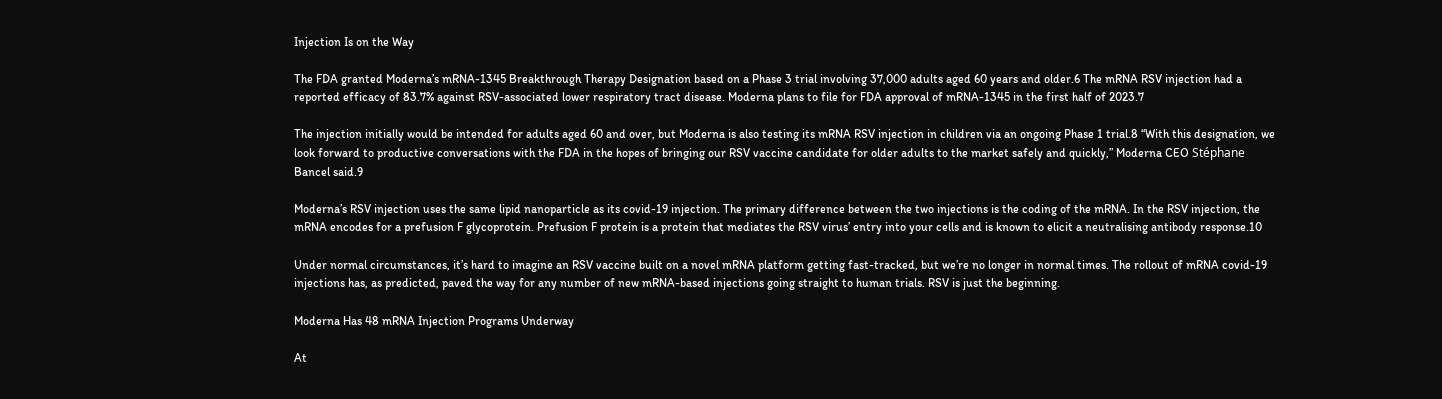Injection Is on the Way

The FDA granted Moderna’s mRNA-1345 Breakthrough Therapy Designation based on a Phase 3 trial involving 37,000 adults aged 60 years and older.6 The mRNA RSV injection had a reported efficacy of 83.7% against RSV-associated lower respiratory tract disease. Moderna plans to file for FDA approval of mRNA-1345 in the first half of 2023.7

The injection initially would be intended for adults aged 60 and over, but Moderna is also testing its mRNA RSV injection in children via an ongoing Phase 1 trial.8 “With this designation, we look forward to productive conversations with the FDA in the hopes of bringing our RSV vaccine candidate for older adults to the market safely and quickly,” Moderna CEO Stéphane Bancel said.9

Moderna’s RSV injection uses the same lipid nanoparticle as its covid-19 injection. The primary difference between the two injections is the coding of the mRNA. In the RSV injection, the mRNA encodes for a prefusion F glycoprotein. Prefusion F protein is a protein that mediates the RSV virus’ entry into your cells and is known to elicit a neutralising antibody response.10

Under normal circumstances, it’s hard to imagine an RSV vaccine built on a novel mRNA platform getting fast-tracked, but we’re no longer in normal times. The rollout of mRNA covid-19 injections has, as predicted, paved the way for any number of new mRNA-based injections going straight to human trials. RSV is just the beginning.

Moderna Has 48 mRNA Injection Programs Underway

At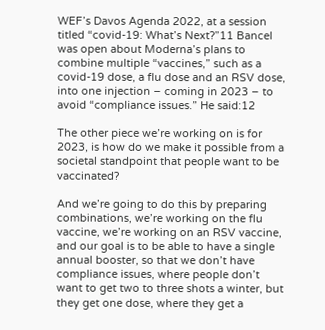WEF’s Davos Agenda 2022, at a session titled “covid-19: What’s Next?”11 Bancel was open about Moderna’s plans to combine multiple “vaccines,” such as a covid-19 dose, a flu dose and an RSV dose, into one injection – coming in 2023 – to avoid “compliance issues.” He said:12

The other piece we’re working on is for 2023, is how do we make it possible from a societal standpoint that people want to be vaccinated?

And we’re going to do this by preparing combinations, we’re working on the flu vaccine, we’re working on an RSV vaccine, and our goal is to be able to have a single annual booster, so that we don’t have compliance issues, where people don’t want to get two to three shots a winter, but they get one dose, where they get a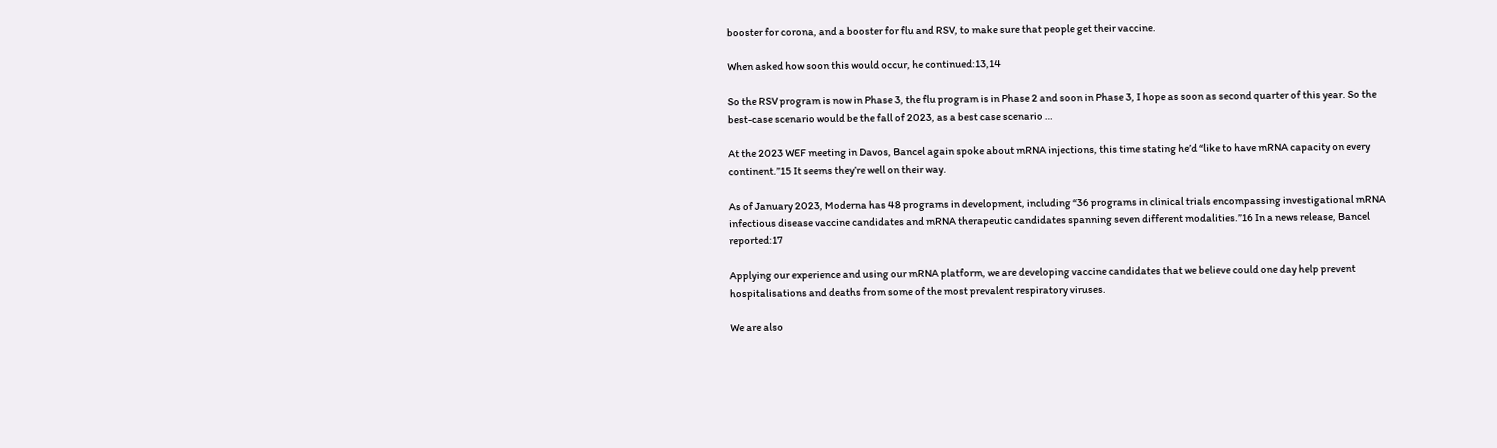booster for corona, and a booster for flu and RSV, to make sure that people get their vaccine.

When asked how soon this would occur, he continued:13,14

So the RSV program is now in Phase 3, the flu program is in Phase 2 and soon in Phase 3, I hope as soon as second quarter of this year. So the best-case scenario would be the fall of 2023, as a best case scenario …

At the 2023 WEF meeting in Davos, Bancel again spoke about mRNA injections, this time stating he’d “like to have mRNA capacity on every continent.”15 It seems they’re well on their way.

As of January 2023, Moderna has 48 programs in development, including “36 programs in clinical trials encompassing investigational mRNA infectious disease vaccine candidates and mRNA therapeutic candidates spanning seven different modalities.”16 In a news release, Bancel reported:17

Applying our experience and using our mRNA platform, we are developing vaccine candidates that we believe could one day help prevent hospitalisations and deaths from some of the most prevalent respiratory viruses.

We are also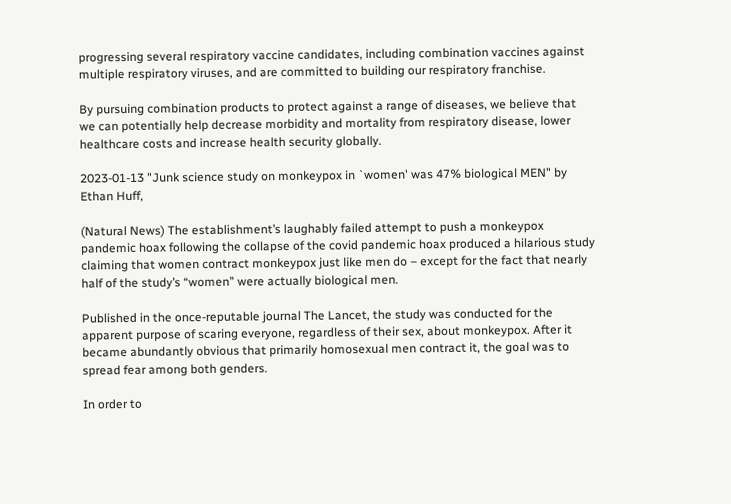progressing several respiratory vaccine candidates, including combination vaccines against multiple respiratory viruses, and are committed to building our respiratory franchise.

By pursuing combination products to protect against a range of diseases, we believe that we can potentially help decrease morbidity and mortality from respiratory disease, lower healthcare costs and increase health security globally.

2023-01-13 "Junk science study on monkeypox in `women' was 47% biological MEN" by Ethan Huff,

(Natural News) The establishment’s laughably failed attempt to push a monkeypox pandemic hoax following the collapse of the covid pandemic hoax produced a hilarious study claiming that women contract monkeypox just like men do – except for the fact that nearly half of the study’s “women” were actually biological men.

Published in the once-reputable journal The Lancet, the study was conducted for the apparent purpose of scaring everyone, regardless of their sex, about monkeypox. After it became abundantly obvious that primarily homosexual men contract it, the goal was to spread fear among both genders.

In order to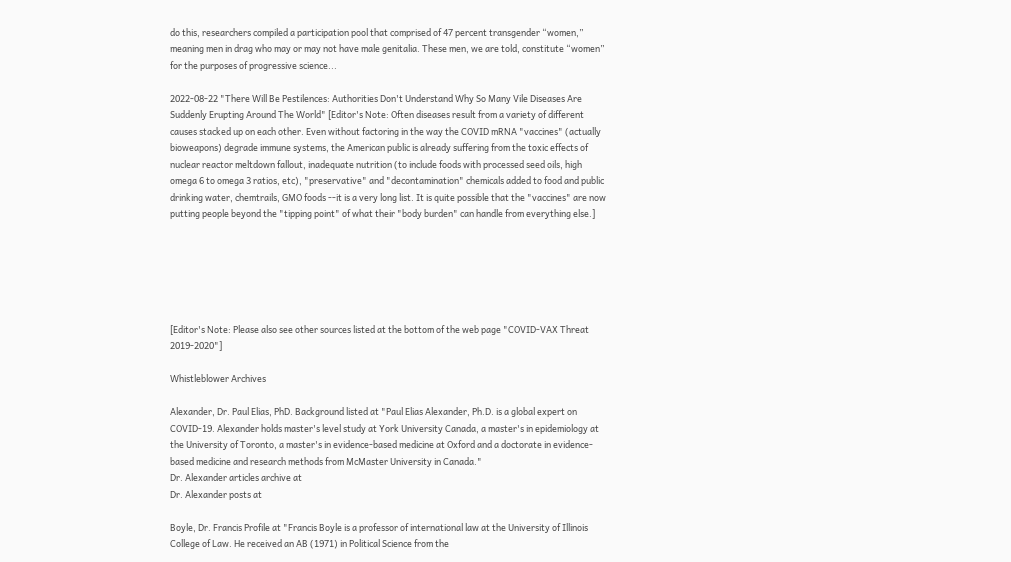do this, researchers compiled a participation pool that comprised of 47 percent transgender “women,” meaning men in drag who may or may not have male genitalia. These men, we are told, constitute “women” for the purposes of progressive science...

2022-08-22 "There Will Be Pestilences: Authorities Don't Understand Why So Many Vile Diseases Are Suddenly Erupting Around The World" [Editor's Note: Often diseases result from a variety of different causes stacked up on each other. Even without factoring in the way the COVID mRNA "vaccines" (actually bioweapons) degrade immune systems, the American public is already suffering from the toxic effects of nuclear reactor meltdown fallout, inadequate nutrition (to include foods with processed seed oils, high omega 6 to omega 3 ratios, etc), "preservative" and "decontamination" chemicals added to food and public drinking water, chemtrails, GMO foods --it is a very long list. It is quite possible that the "vaccines" are now putting people beyond the "tipping point" of what their "body burden" can handle from everything else.]






[Editor's Note: Please also see other sources listed at the bottom of the web page "COVID-VAX Threat 2019-2020"]

Whistleblower Archives

Alexander, Dr. Paul Elias, PhD. Background listed at "Paul Elias Alexander, Ph.D. is a global expert on COVID-19. Alexander holds master's level study at York University Canada, a master's in epidemiology at the University of Toronto, a master's in evidence-based medicine at Oxford and a doctorate in evidence-based medicine and research methods from McMaster University in Canada."
Dr. Alexander articles archive at
Dr. Alexander posts at

Boyle, Dr. Francis Profile at "Francis Boyle is a professor of international law at the University of Illinois College of Law. He received an AB (1971) in Political Science from the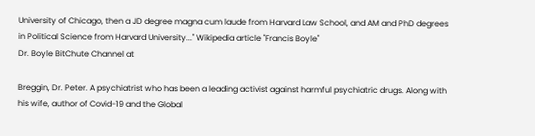University of Chicago, then a JD degree magna cum laude from Harvard Law School, and AM and PhD degrees in Political Science from Harvard University..." Wikipedia article "Francis Boyle"
Dr. Boyle BitChute Channel at

Breggin, Dr. Peter. A psychiatrist who has been a leading activist against harmful psychiatric drugs. Along with his wife, author of Covid-19 and the Global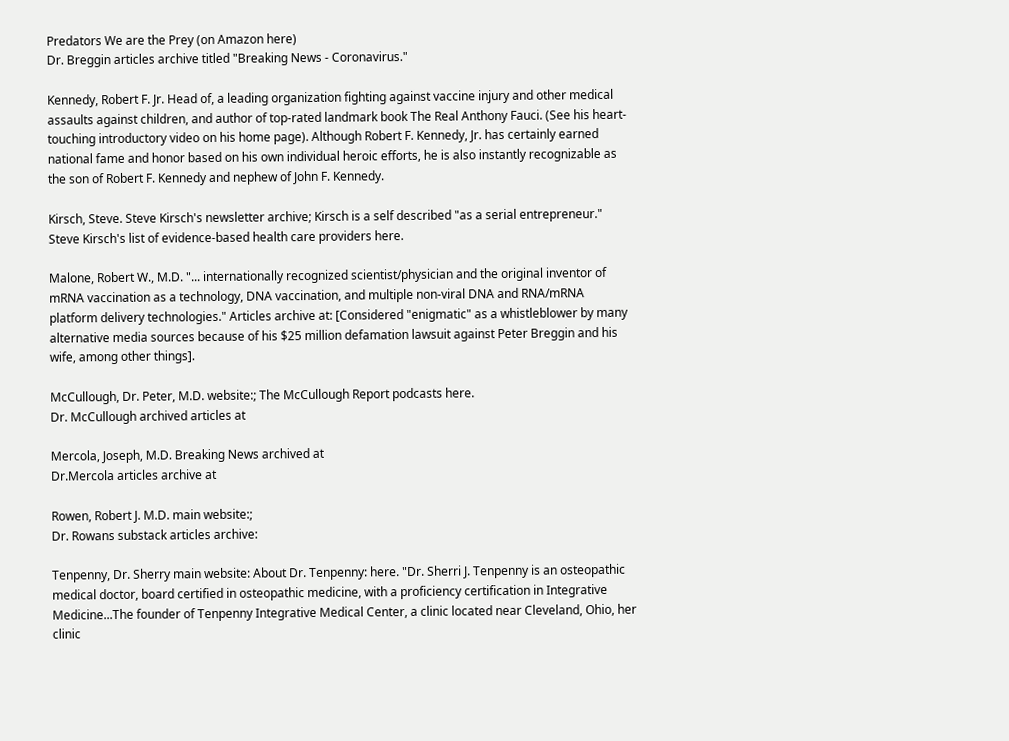Predators We are the Prey (on Amazon here)
Dr. Breggin articles archive titled "Breaking News - Coronavirus."

Kennedy, Robert F. Jr. Head of, a leading organization fighting against vaccine injury and other medical assaults against children, and author of top-rated landmark book The Real Anthony Fauci. (See his heart-touching introductory video on his home page). Although Robert F. Kennedy, Jr. has certainly earned national fame and honor based on his own individual heroic efforts, he is also instantly recognizable as the son of Robert F. Kennedy and nephew of John F. Kennedy.

Kirsch, Steve. Steve Kirsch's newsletter archive; Kirsch is a self described "as a serial entrepreneur." Steve Kirsch's list of evidence-based health care providers here.

Malone, Robert W., M.D. "... internationally recognized scientist/physician and the original inventor of mRNA vaccination as a technology, DNA vaccination, and multiple non-viral DNA and RNA/mRNA platform delivery technologies." Articles archive at: [Considered "enigmatic" as a whistleblower by many alternative media sources because of his $25 million defamation lawsuit against Peter Breggin and his wife, among other things].

McCullough, Dr. Peter, M.D. website:; The McCullough Report podcasts here.
Dr. McCullough archived articles at

Mercola, Joseph, M.D. Breaking News archived at
Dr.Mercola articles archive at

Rowen, Robert J. M.D. main website:;
Dr. Rowans substack articles archive:

Tenpenny, Dr. Sherry main website: About Dr. Tenpenny: here. "Dr. Sherri J. Tenpenny is an osteopathic medical doctor, board certified in osteopathic medicine, with a proficiency certification in Integrative Medicine...The founder of Tenpenny Integrative Medical Center, a clinic located near Cleveland, Ohio, her clinic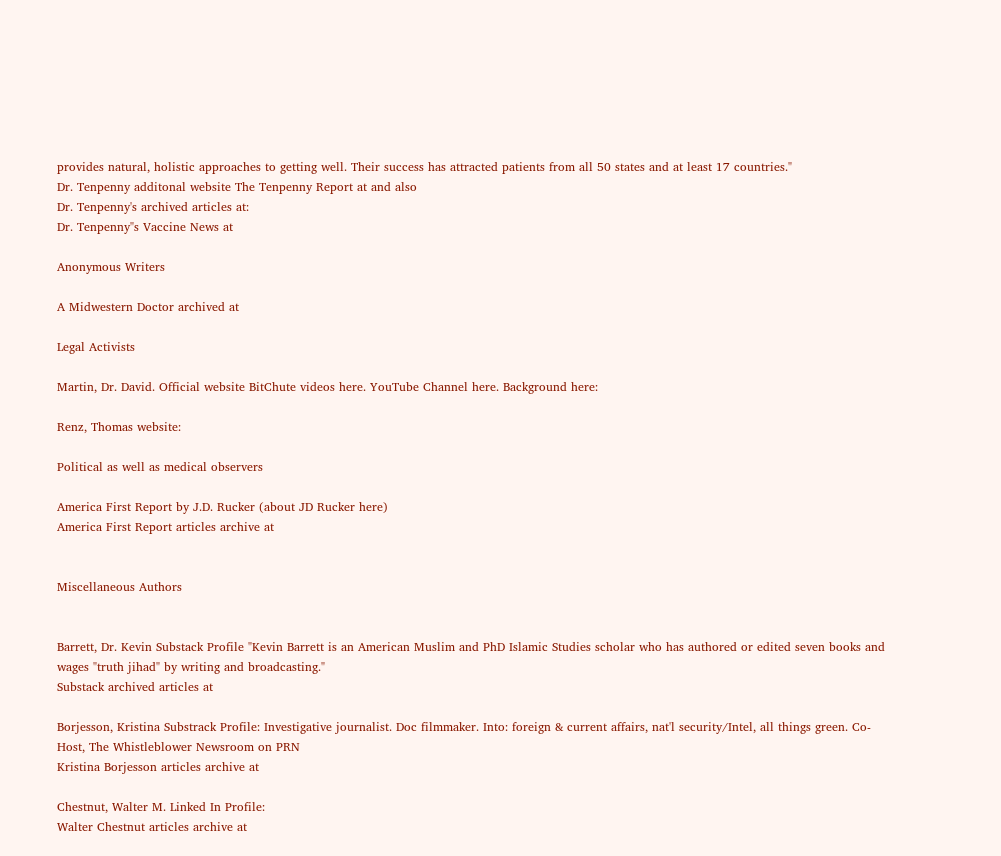provides natural, holistic approaches to getting well. Their success has attracted patients from all 50 states and at least 17 countries."
Dr. Tenpenny additonal website The Tenpenny Report at and also
Dr. Tenpenny's archived articles at:
Dr. Tenpenny"s Vaccine News at

Anonymous Writers

A Midwestern Doctor archived at

Legal Activists

Martin, Dr. David. Official website BitChute videos here. YouTube Channel here. Background here:

Renz, Thomas website:

Political as well as medical observers

America First Report by J.D. Rucker (about JD Rucker here)
America First Report articles archive at


Miscellaneous Authors


Barrett, Dr. Kevin Substack Profile "Kevin Barrett is an American Muslim and PhD Islamic Studies scholar who has authored or edited seven books and wages "truth jihad" by writing and broadcasting."
Substack archived articles at

Borjesson, Kristina Substrack Profile: Investigative journalist. Doc filmmaker. Into: foreign & current affairs, nat'l security/Intel, all things green. Co-Host, The Whistleblower Newsroom on PRN
Kristina Borjesson articles archive at

Chestnut, Walter M. Linked In Profile:
Walter Chestnut articles archive at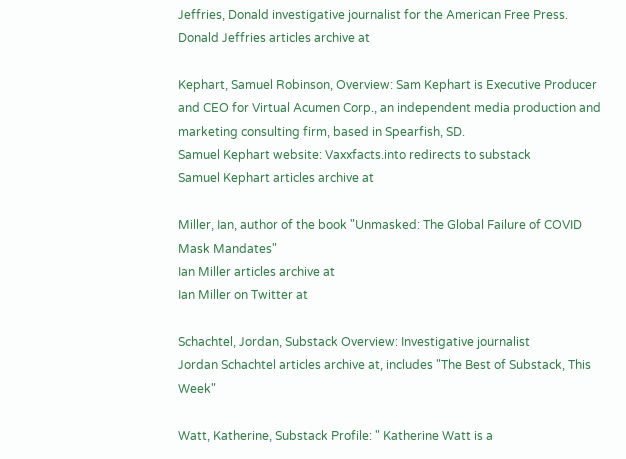Jeffries, Donald investigative journalist for the American Free Press.
Donald Jeffries articles archive at

Kephart, Samuel Robinson, Overview: Sam Kephart is Executive Producer and CEO for Virtual Acumen Corp., an independent media production and marketing consulting firm, based in Spearfish, SD.
Samuel Kephart website: Vaxxfacts.into redirects to substack
Samuel Kephart articles archive at

Miller, Ian, author of the book "Unmasked: The Global Failure of COVID Mask Mandates"
Ian Miller articles archive at
Ian Miller on Twitter at

Schachtel, Jordan, Substack Overview: Investigative journalist
Jordan Schachtel articles archive at, includes "The Best of Substack, This Week"

Watt, Katherine, Substack Profile: " Katherine Watt is a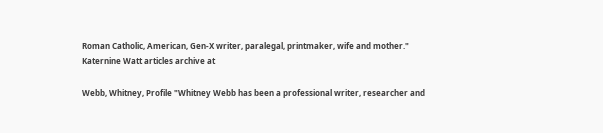Roman Catholic, American, Gen-X writer, paralegal, printmaker, wife and mother."
Katernine Watt articles archive at

Webb, Whitney, Profile "Whitney Webb has been a professional writer, researcher and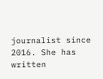journalist since 2016. She has written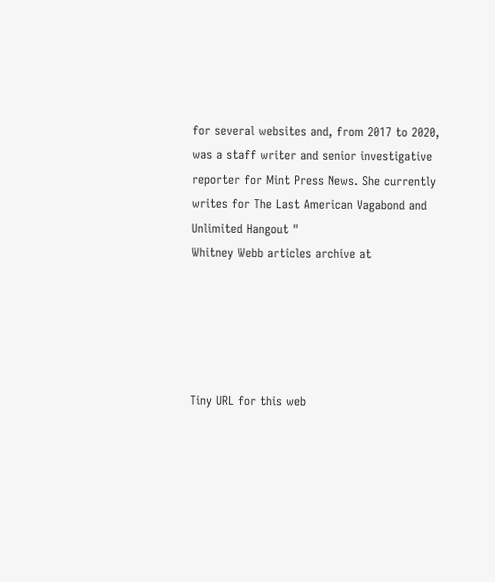for several websites and, from 2017 to 2020, was a staff writer and senior investigative reporter for Mint Press News. She currently writes for The Last American Vagabond and Unlimited Hangout "
Whitney Webb articles archive at





Tiny URL for this web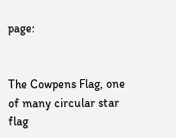page:


The Cowpens Flag, one of many circular star flag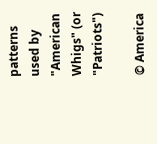patterns used by "American Whigs" (or "Patriots")

© America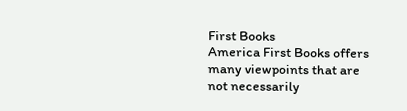First Books
America First Books offers many viewpoints that are not necessarily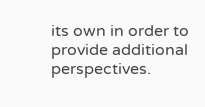its own in order to provide additional perspectives.